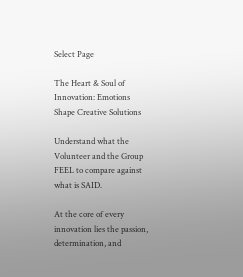Select Page

The Heart & Soul of Innovation: Emotions Shape Creative Solutions

Understand what the Volunteer and the Group FEEL to compare against what is SAID.

At the core of every innovation lies the passion, determination, and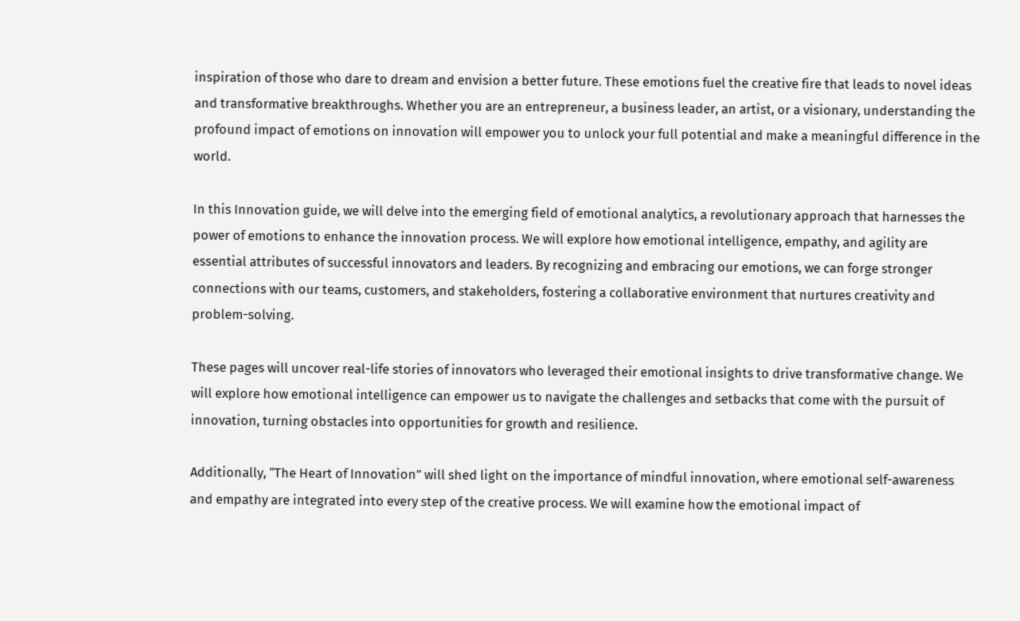inspiration of those who dare to dream and envision a better future. These emotions fuel the creative fire that leads to novel ideas and transformative breakthroughs. Whether you are an entrepreneur, a business leader, an artist, or a visionary, understanding the profound impact of emotions on innovation will empower you to unlock your full potential and make a meaningful difference in the world.

In this Innovation guide, we will delve into the emerging field of emotional analytics, a revolutionary approach that harnesses the power of emotions to enhance the innovation process. We will explore how emotional intelligence, empathy, and agility are essential attributes of successful innovators and leaders. By recognizing and embracing our emotions, we can forge stronger connections with our teams, customers, and stakeholders, fostering a collaborative environment that nurtures creativity and problem-solving.

These pages will uncover real-life stories of innovators who leveraged their emotional insights to drive transformative change. We will explore how emotional intelligence can empower us to navigate the challenges and setbacks that come with the pursuit of innovation, turning obstacles into opportunities for growth and resilience.

Additionally, “The Heart of Innovation” will shed light on the importance of mindful innovation, where emotional self-awareness and empathy are integrated into every step of the creative process. We will examine how the emotional impact of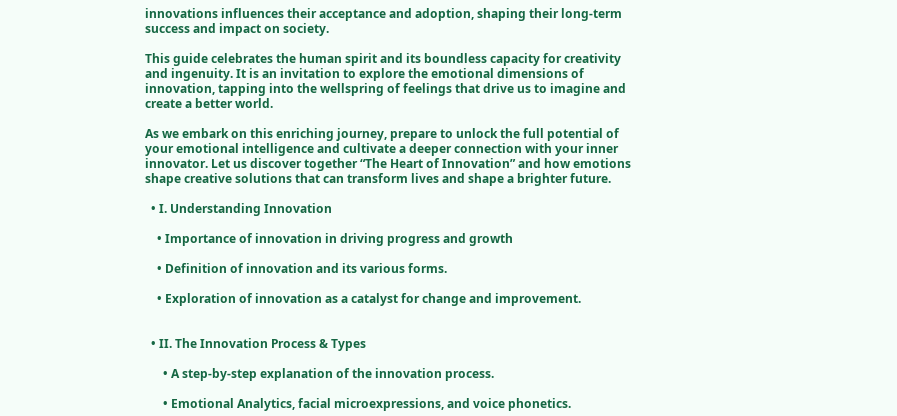innovations influences their acceptance and adoption, shaping their long-term success and impact on society.

This guide celebrates the human spirit and its boundless capacity for creativity and ingenuity. It is an invitation to explore the emotional dimensions of innovation, tapping into the wellspring of feelings that drive us to imagine and create a better world.

As we embark on this enriching journey, prepare to unlock the full potential of your emotional intelligence and cultivate a deeper connection with your inner innovator. Let us discover together “The Heart of Innovation” and how emotions shape creative solutions that can transform lives and shape a brighter future.

  • I. Understanding Innovation

    • Importance of innovation in driving progress and growth

    • Definition of innovation and its various forms.

    • Exploration of innovation as a catalyst for change and improvement.


  • II. The Innovation Process & Types

      • A step-by-step explanation of the innovation process.

      • Emotional Analytics, facial microexpressions, and voice phonetics.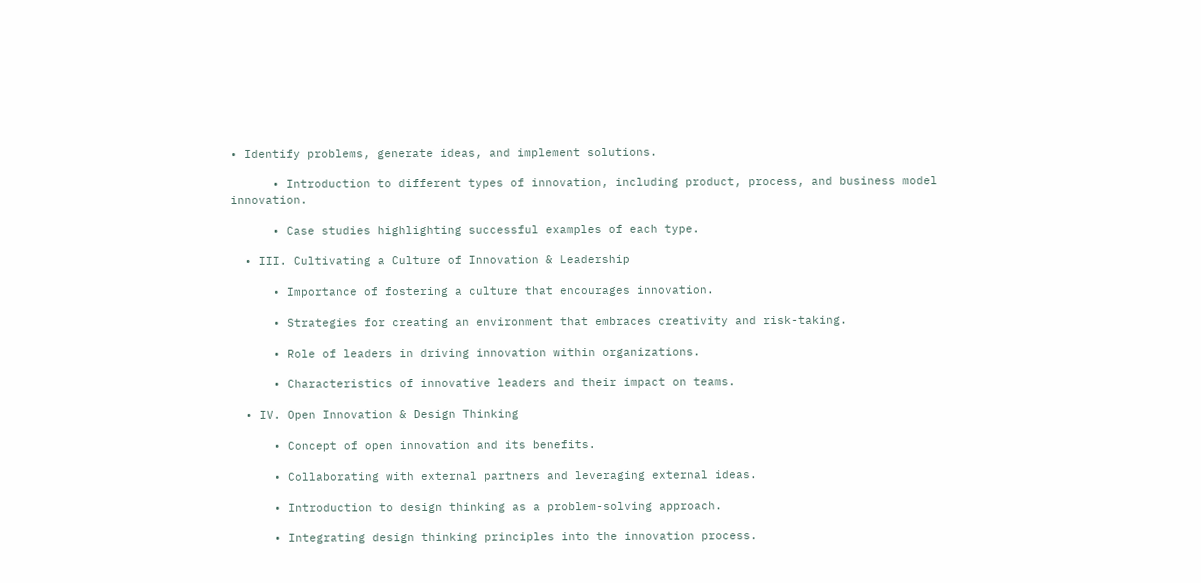• Identify problems, generate ideas, and implement solutions.

      • Introduction to different types of innovation, including product, process, and business model innovation.

      • Case studies highlighting successful examples of each type.

  • III. Cultivating a Culture of Innovation & Leadership

      • Importance of fostering a culture that encourages innovation.

      • Strategies for creating an environment that embraces creativity and risk-taking.

      • Role of leaders in driving innovation within organizations.

      • Characteristics of innovative leaders and their impact on teams.

  • IV. Open Innovation & Design Thinking

      • Concept of open innovation and its benefits.

      • Collaborating with external partners and leveraging external ideas.

      • Introduction to design thinking as a problem-solving approach.

      • Integrating design thinking principles into the innovation process.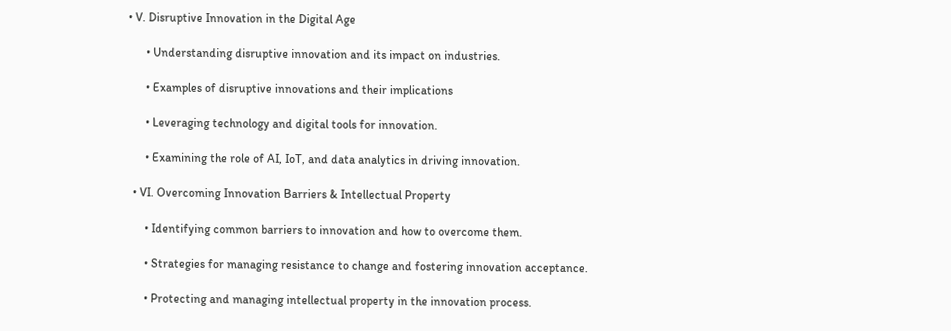• V. Disruptive Innovation in the Digital Age

      • Understanding disruptive innovation and its impact on industries.

      • Examples of disruptive innovations and their implications

      • Leveraging technology and digital tools for innovation.

      • Examining the role of AI, IoT, and data analytics in driving innovation.

  • VI. Overcoming Innovation Barriers & Intellectual Property

      • Identifying common barriers to innovation and how to overcome them.

      • Strategies for managing resistance to change and fostering innovation acceptance.

      • Protecting and managing intellectual property in the innovation process.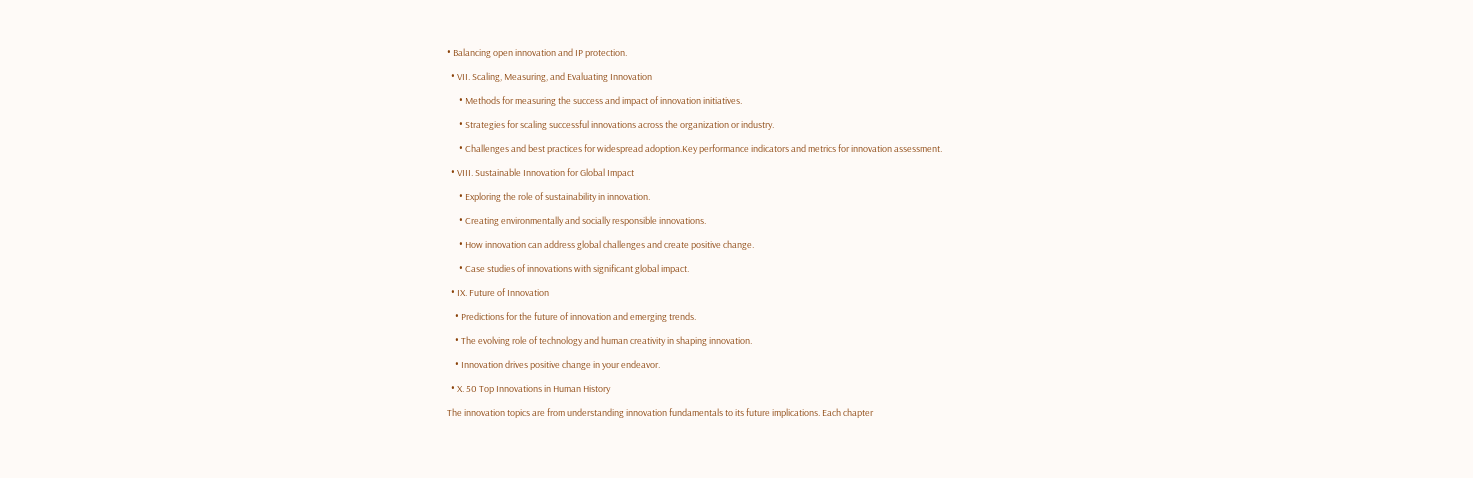• Balancing open innovation and IP protection.

  • VII. Scaling, Measuring, and Evaluating Innovation

      • Methods for measuring the success and impact of innovation initiatives.

      • Strategies for scaling successful innovations across the organization or industry.

      • Challenges and best practices for widespread adoption.Key performance indicators and metrics for innovation assessment.

  • VIII. Sustainable Innovation for Global Impact

      • Exploring the role of sustainability in innovation.

      • Creating environmentally and socially responsible innovations.

      • How innovation can address global challenges and create positive change.

      • Case studies of innovations with significant global impact.

  • IX. Future of Innovation

    • Predictions for the future of innovation and emerging trends.

    • The evolving role of technology and human creativity in shaping innovation.

    • Innovation drives positive change in your endeavor.

  • X. 50 Top Innovations in Human History

The innovation topics are from understanding innovation fundamentals to its future implications. Each chapter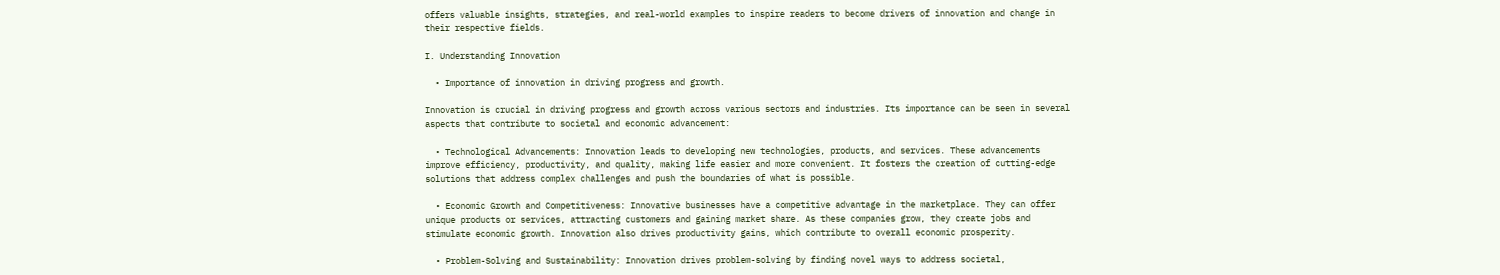offers valuable insights, strategies, and real-world examples to inspire readers to become drivers of innovation and change in their respective fields.

I. Understanding Innovation

  • Importance of innovation in driving progress and growth.

Innovation is crucial in driving progress and growth across various sectors and industries. Its importance can be seen in several aspects that contribute to societal and economic advancement:

  • Technological Advancements: Innovation leads to developing new technologies, products, and services. These advancements improve efficiency, productivity, and quality, making life easier and more convenient. It fosters the creation of cutting-edge solutions that address complex challenges and push the boundaries of what is possible.

  • Economic Growth and Competitiveness: Innovative businesses have a competitive advantage in the marketplace. They can offer unique products or services, attracting customers and gaining market share. As these companies grow, they create jobs and stimulate economic growth. Innovation also drives productivity gains, which contribute to overall economic prosperity.

  • Problem-Solving and Sustainability: Innovation drives problem-solving by finding novel ways to address societal,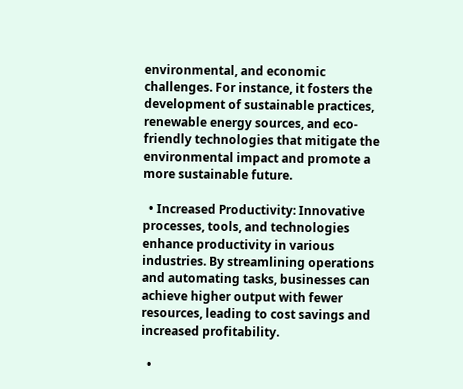environmental, and economic challenges. For instance, it fosters the development of sustainable practices, renewable energy sources, and eco-friendly technologies that mitigate the environmental impact and promote a more sustainable future.

  • Increased Productivity: Innovative processes, tools, and technologies enhance productivity in various industries. By streamlining operations and automating tasks, businesses can achieve higher output with fewer resources, leading to cost savings and increased profitability.

  •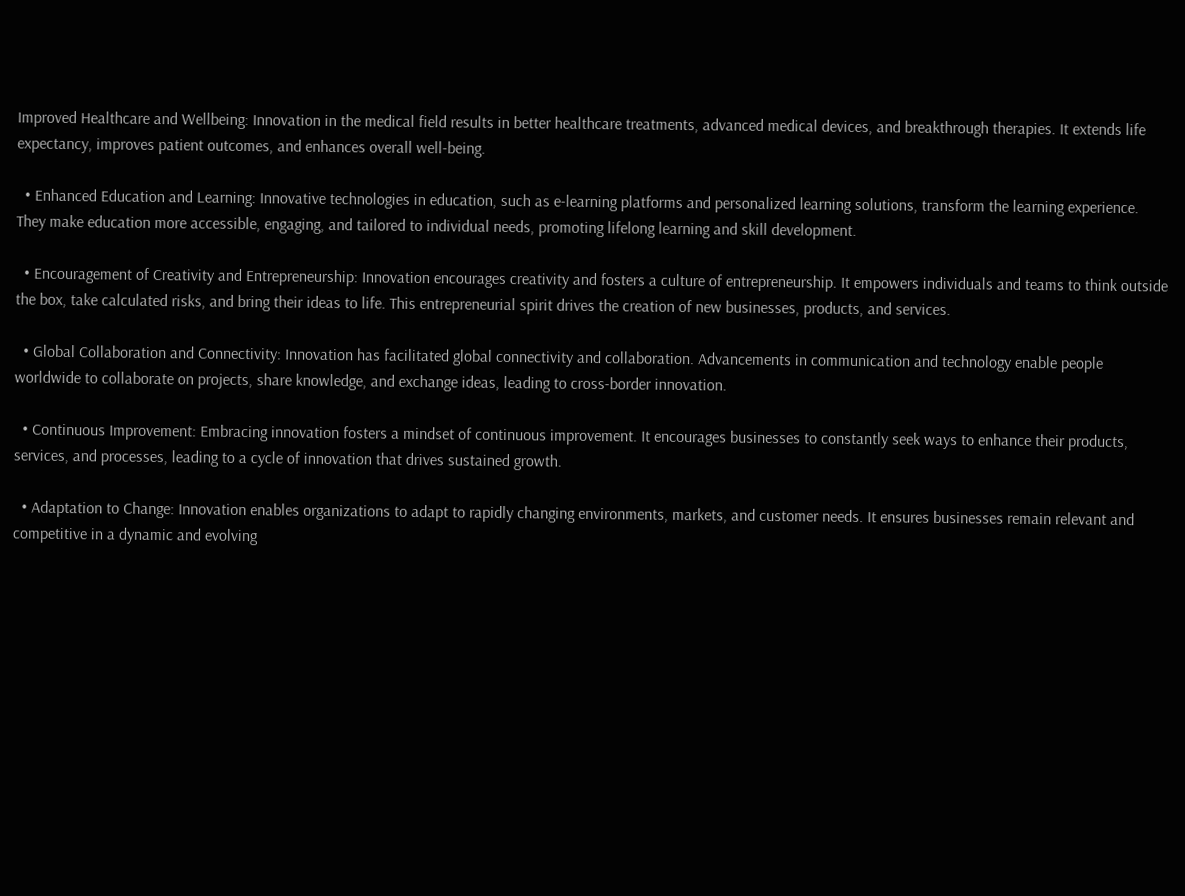Improved Healthcare and Wellbeing: Innovation in the medical field results in better healthcare treatments, advanced medical devices, and breakthrough therapies. It extends life expectancy, improves patient outcomes, and enhances overall well-being.

  • Enhanced Education and Learning: Innovative technologies in education, such as e-learning platforms and personalized learning solutions, transform the learning experience. They make education more accessible, engaging, and tailored to individual needs, promoting lifelong learning and skill development.

  • Encouragement of Creativity and Entrepreneurship: Innovation encourages creativity and fosters a culture of entrepreneurship. It empowers individuals and teams to think outside the box, take calculated risks, and bring their ideas to life. This entrepreneurial spirit drives the creation of new businesses, products, and services.

  • Global Collaboration and Connectivity: Innovation has facilitated global connectivity and collaboration. Advancements in communication and technology enable people worldwide to collaborate on projects, share knowledge, and exchange ideas, leading to cross-border innovation.

  • Continuous Improvement: Embracing innovation fosters a mindset of continuous improvement. It encourages businesses to constantly seek ways to enhance their products, services, and processes, leading to a cycle of innovation that drives sustained growth.

  • Adaptation to Change: Innovation enables organizations to adapt to rapidly changing environments, markets, and customer needs. It ensures businesses remain relevant and competitive in a dynamic and evolving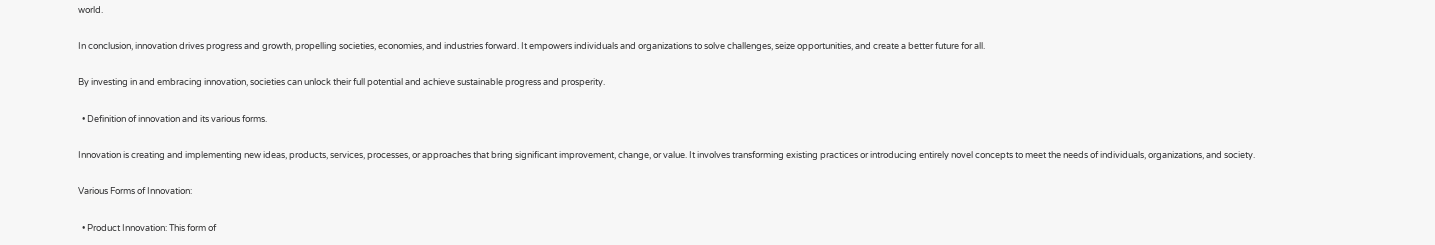world.

In conclusion, innovation drives progress and growth, propelling societies, economies, and industries forward. It empowers individuals and organizations to solve challenges, seize opportunities, and create a better future for all.

By investing in and embracing innovation, societies can unlock their full potential and achieve sustainable progress and prosperity.

  • Definition of innovation and its various forms.

Innovation is creating and implementing new ideas, products, services, processes, or approaches that bring significant improvement, change, or value. It involves transforming existing practices or introducing entirely novel concepts to meet the needs of individuals, organizations, and society.

Various Forms of Innovation:

  • Product Innovation: This form of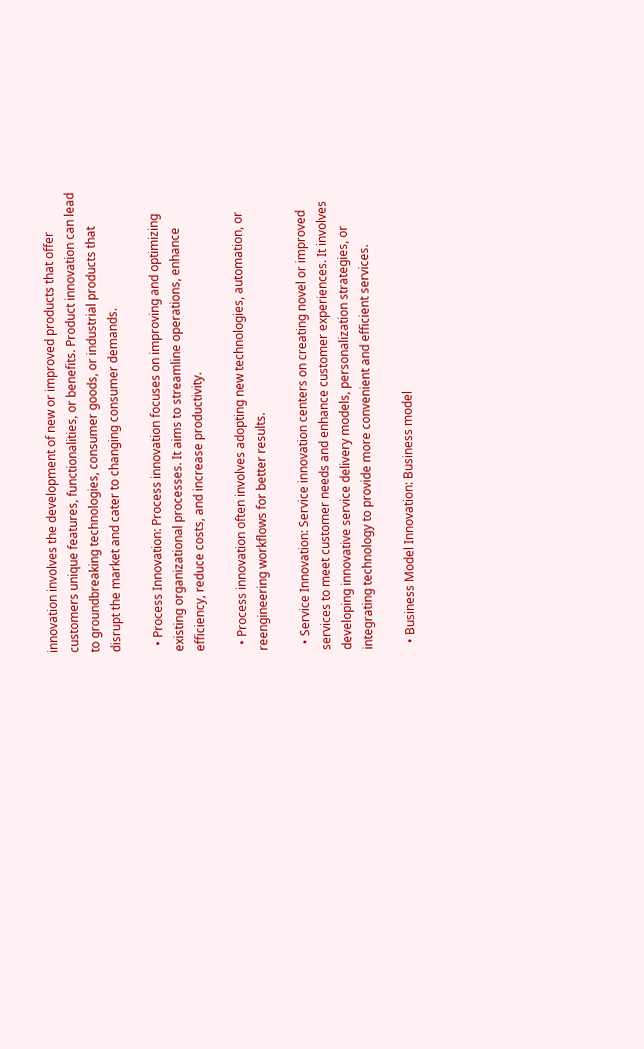innovation involves the development of new or improved products that offer customers unique features, functionalities, or benefits. Product innovation can lead to groundbreaking technologies, consumer goods, or industrial products that disrupt the market and cater to changing consumer demands.

  • Process Innovation: Process innovation focuses on improving and optimizing existing organizational processes. It aims to streamline operations, enhance efficiency, reduce costs, and increase productivity.

  • Process innovation often involves adopting new technologies, automation, or reengineering workflows for better results.

  • Service Innovation: Service innovation centers on creating novel or improved services to meet customer needs and enhance customer experiences. It involves developing innovative service delivery models, personalization strategies, or integrating technology to provide more convenient and efficient services.

  • Business Model Innovation: Business model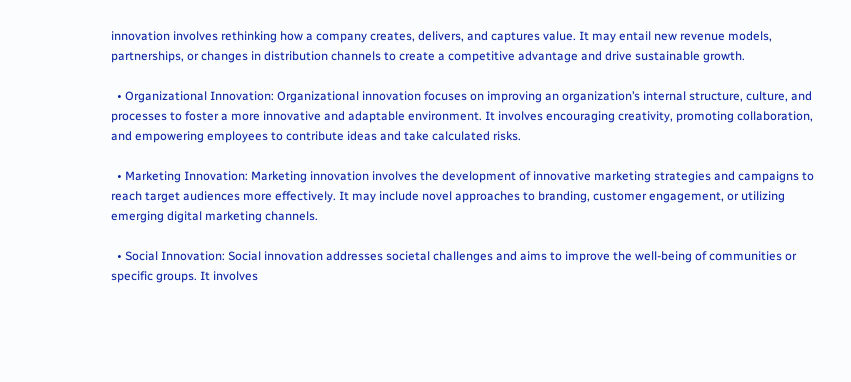innovation involves rethinking how a company creates, delivers, and captures value. It may entail new revenue models, partnerships, or changes in distribution channels to create a competitive advantage and drive sustainable growth.

  • Organizational Innovation: Organizational innovation focuses on improving an organization’s internal structure, culture, and processes to foster a more innovative and adaptable environment. It involves encouraging creativity, promoting collaboration, and empowering employees to contribute ideas and take calculated risks.

  • Marketing Innovation: Marketing innovation involves the development of innovative marketing strategies and campaigns to reach target audiences more effectively. It may include novel approaches to branding, customer engagement, or utilizing emerging digital marketing channels.

  • Social Innovation: Social innovation addresses societal challenges and aims to improve the well-being of communities or specific groups. It involves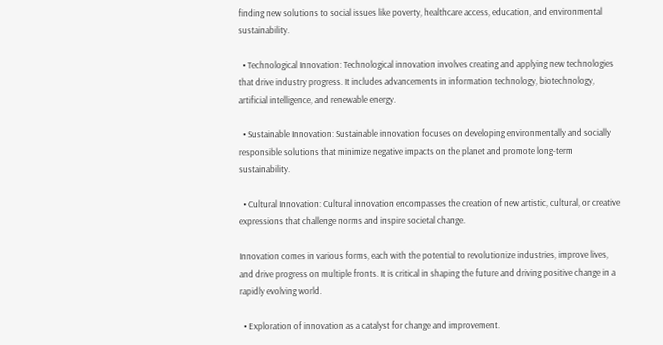finding new solutions to social issues like poverty, healthcare access, education, and environmental sustainability.

  • Technological Innovation: Technological innovation involves creating and applying new technologies that drive industry progress. It includes advancements in information technology, biotechnology, artificial intelligence, and renewable energy.

  • Sustainable Innovation: Sustainable innovation focuses on developing environmentally and socially responsible solutions that minimize negative impacts on the planet and promote long-term sustainability.

  • Cultural Innovation: Cultural innovation encompasses the creation of new artistic, cultural, or creative expressions that challenge norms and inspire societal change.

Innovation comes in various forms, each with the potential to revolutionize industries, improve lives, and drive progress on multiple fronts. It is critical in shaping the future and driving positive change in a rapidly evolving world.

  • Exploration of innovation as a catalyst for change and improvement.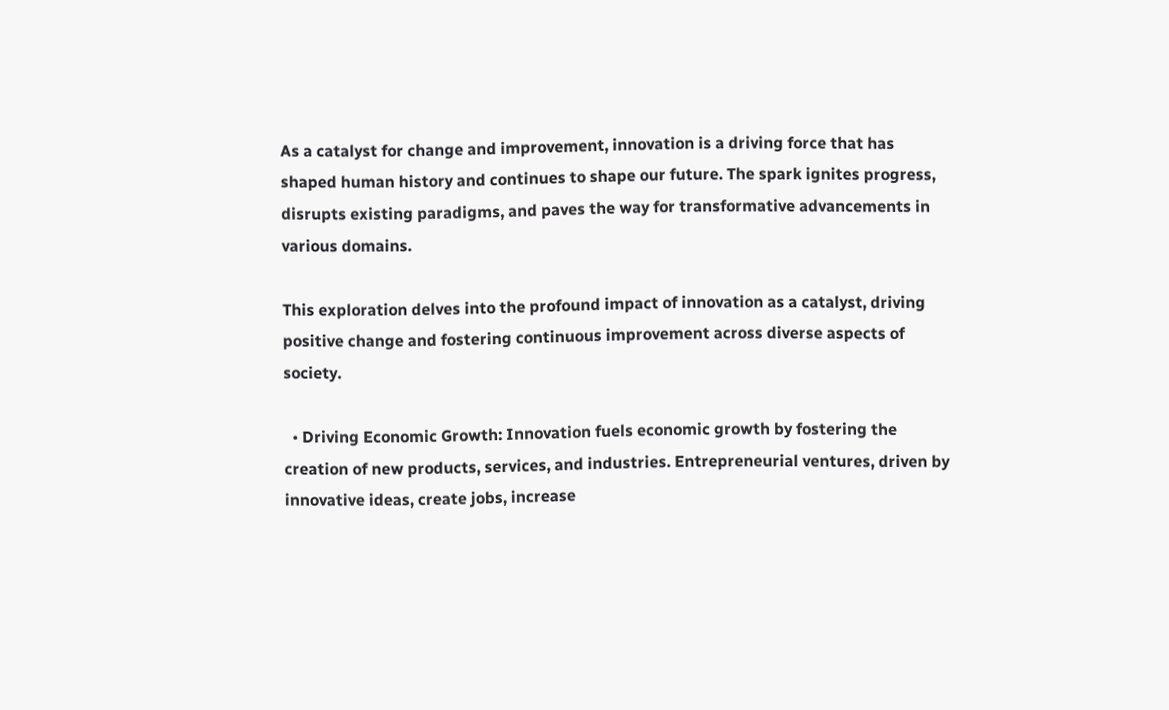As a catalyst for change and improvement, innovation is a driving force that has shaped human history and continues to shape our future. The spark ignites progress, disrupts existing paradigms, and paves the way for transformative advancements in various domains.

This exploration delves into the profound impact of innovation as a catalyst, driving positive change and fostering continuous improvement across diverse aspects of society.

  • Driving Economic Growth: Innovation fuels economic growth by fostering the creation of new products, services, and industries. Entrepreneurial ventures, driven by innovative ideas, create jobs, increase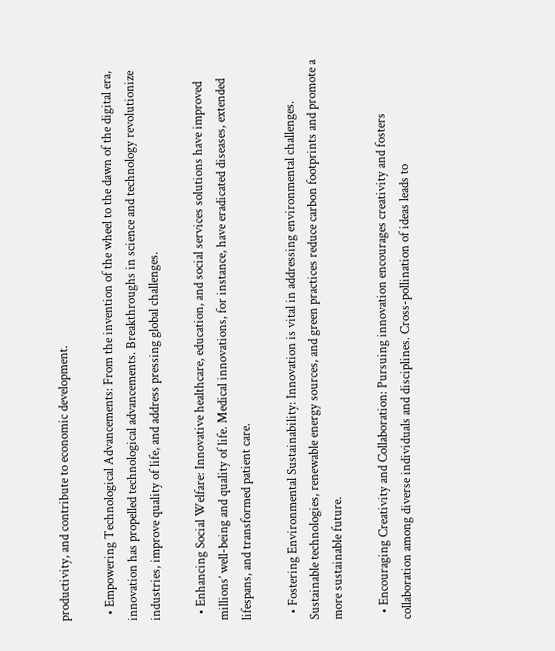productivity, and contribute to economic development.

  • Empowering Technological Advancements: From the invention of the wheel to the dawn of the digital era, innovation has propelled technological advancements. Breakthroughs in science and technology revolutionize industries, improve quality of life, and address pressing global challenges.

  • Enhancing Social Welfare: Innovative healthcare, education, and social services solutions have improved millions’ well-being and quality of life. Medical innovations, for instance, have eradicated diseases, extended lifespans, and transformed patient care.

  • Fostering Environmental Sustainability: Innovation is vital in addressing environmental challenges. Sustainable technologies, renewable energy sources, and green practices reduce carbon footprints and promote a more sustainable future.

  • Encouraging Creativity and Collaboration: Pursuing innovation encourages creativity and fosters collaboration among diverse individuals and disciplines. Cross-pollination of ideas leads to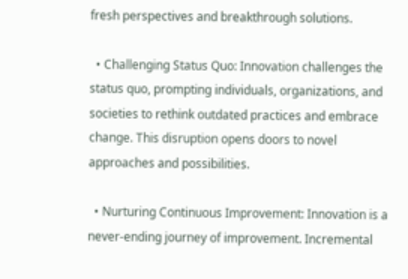fresh perspectives and breakthrough solutions.

  • Challenging Status Quo: Innovation challenges the status quo, prompting individuals, organizations, and societies to rethink outdated practices and embrace change. This disruption opens doors to novel approaches and possibilities.

  • Nurturing Continuous Improvement: Innovation is a never-ending journey of improvement. Incremental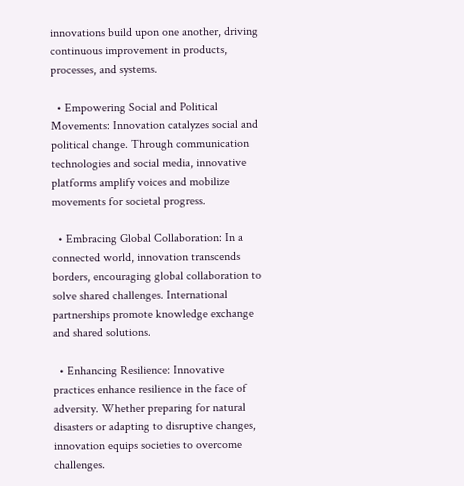innovations build upon one another, driving continuous improvement in products, processes, and systems.

  • Empowering Social and Political Movements: Innovation catalyzes social and political change. Through communication technologies and social media, innovative platforms amplify voices and mobilize movements for societal progress.

  • Embracing Global Collaboration: In a connected world, innovation transcends borders, encouraging global collaboration to solve shared challenges. International partnerships promote knowledge exchange and shared solutions.

  • Enhancing Resilience: Innovative practices enhance resilience in the face of adversity. Whether preparing for natural disasters or adapting to disruptive changes, innovation equips societies to overcome challenges.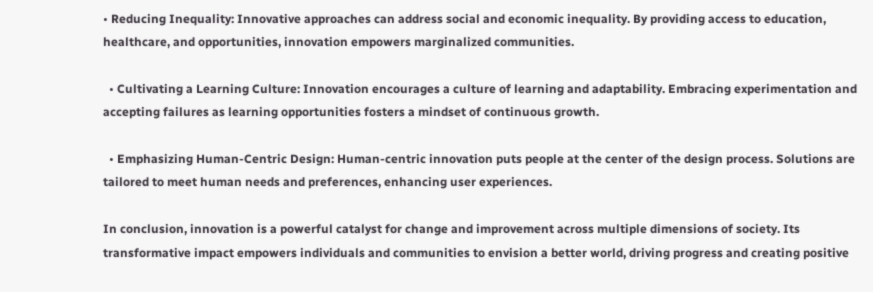• Reducing Inequality: Innovative approaches can address social and economic inequality. By providing access to education, healthcare, and opportunities, innovation empowers marginalized communities.

  • Cultivating a Learning Culture: Innovation encourages a culture of learning and adaptability. Embracing experimentation and accepting failures as learning opportunities fosters a mindset of continuous growth.

  • Emphasizing Human-Centric Design: Human-centric innovation puts people at the center of the design process. Solutions are tailored to meet human needs and preferences, enhancing user experiences.

In conclusion, innovation is a powerful catalyst for change and improvement across multiple dimensions of society. Its transformative impact empowers individuals and communities to envision a better world, driving progress and creating positive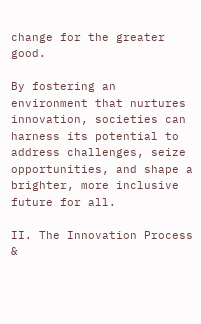change for the greater good.

By fostering an environment that nurtures innovation, societies can harness its potential to address challenges, seize opportunities, and shape a brighter, more inclusive future for all.

II. The Innovation Process &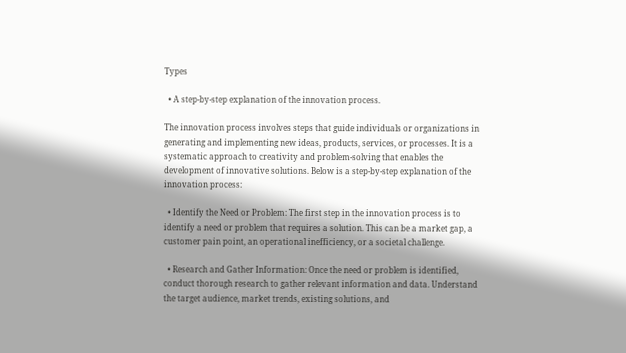Types

  • A step-by-step explanation of the innovation process.

The innovation process involves steps that guide individuals or organizations in generating and implementing new ideas, products, services, or processes. It is a systematic approach to creativity and problem-solving that enables the development of innovative solutions. Below is a step-by-step explanation of the innovation process:

  • Identify the Need or Problem: The first step in the innovation process is to identify a need or problem that requires a solution. This can be a market gap, a customer pain point, an operational inefficiency, or a societal challenge.

  • Research and Gather Information: Once the need or problem is identified, conduct thorough research to gather relevant information and data. Understand the target audience, market trends, existing solutions, and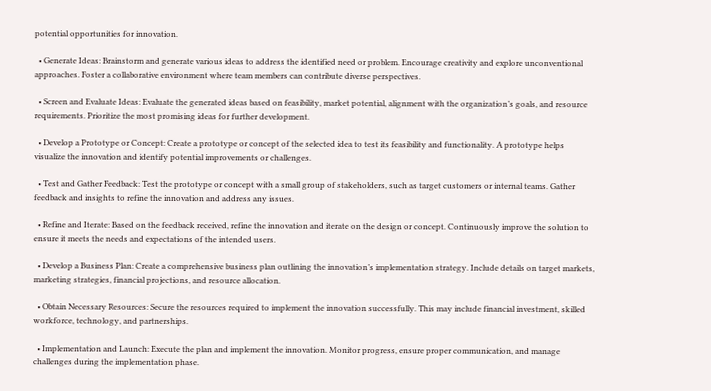potential opportunities for innovation.

  • Generate Ideas: Brainstorm and generate various ideas to address the identified need or problem. Encourage creativity and explore unconventional approaches. Foster a collaborative environment where team members can contribute diverse perspectives.

  • Screen and Evaluate Ideas: Evaluate the generated ideas based on feasibility, market potential, alignment with the organization’s goals, and resource requirements. Prioritize the most promising ideas for further development.

  • Develop a Prototype or Concept: Create a prototype or concept of the selected idea to test its feasibility and functionality. A prototype helps visualize the innovation and identify potential improvements or challenges.

  • Test and Gather Feedback: Test the prototype or concept with a small group of stakeholders, such as target customers or internal teams. Gather feedback and insights to refine the innovation and address any issues.

  • Refine and Iterate: Based on the feedback received, refine the innovation and iterate on the design or concept. Continuously improve the solution to ensure it meets the needs and expectations of the intended users.

  • Develop a Business Plan: Create a comprehensive business plan outlining the innovation’s implementation strategy. Include details on target markets, marketing strategies, financial projections, and resource allocation.

  • Obtain Necessary Resources: Secure the resources required to implement the innovation successfully. This may include financial investment, skilled workforce, technology, and partnerships.

  • Implementation and Launch: Execute the plan and implement the innovation. Monitor progress, ensure proper communication, and manage challenges during the implementation phase.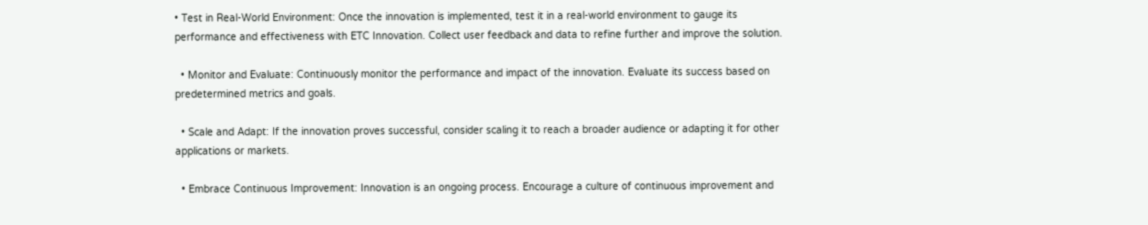• Test in Real-World Environment: Once the innovation is implemented, test it in a real-world environment to gauge its performance and effectiveness with ETC Innovation. Collect user feedback and data to refine further and improve the solution.

  • Monitor and Evaluate: Continuously monitor the performance and impact of the innovation. Evaluate its success based on predetermined metrics and goals.

  • Scale and Adapt: If the innovation proves successful, consider scaling it to reach a broader audience or adapting it for other applications or markets.

  • Embrace Continuous Improvement: Innovation is an ongoing process. Encourage a culture of continuous improvement and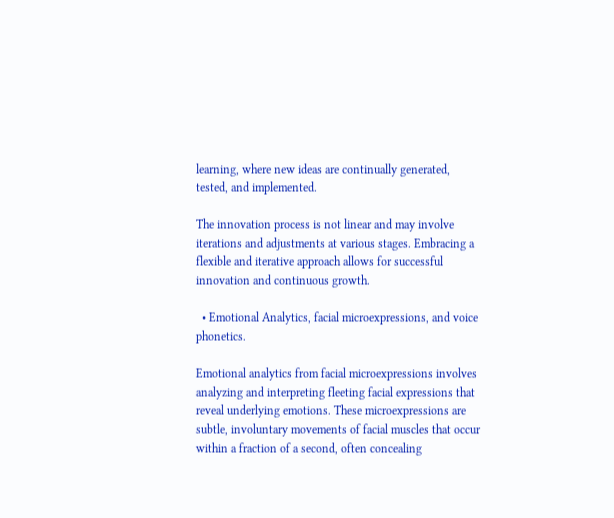learning, where new ideas are continually generated, tested, and implemented.

The innovation process is not linear and may involve iterations and adjustments at various stages. Embracing a flexible and iterative approach allows for successful innovation and continuous growth.

  • Emotional Analytics, facial microexpressions, and voice phonetics.

Emotional analytics from facial microexpressions involves analyzing and interpreting fleeting facial expressions that reveal underlying emotions. These microexpressions are subtle, involuntary movements of facial muscles that occur within a fraction of a second, often concealing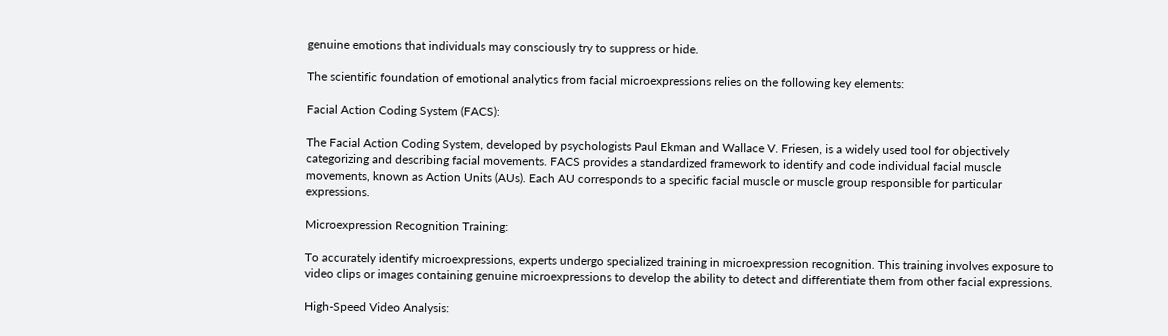genuine emotions that individuals may consciously try to suppress or hide.

The scientific foundation of emotional analytics from facial microexpressions relies on the following key elements:

Facial Action Coding System (FACS):

The Facial Action Coding System, developed by psychologists Paul Ekman and Wallace V. Friesen, is a widely used tool for objectively categorizing and describing facial movements. FACS provides a standardized framework to identify and code individual facial muscle movements, known as Action Units (AUs). Each AU corresponds to a specific facial muscle or muscle group responsible for particular expressions.

Microexpression Recognition Training:

To accurately identify microexpressions, experts undergo specialized training in microexpression recognition. This training involves exposure to video clips or images containing genuine microexpressions to develop the ability to detect and differentiate them from other facial expressions.

High-Speed Video Analysis: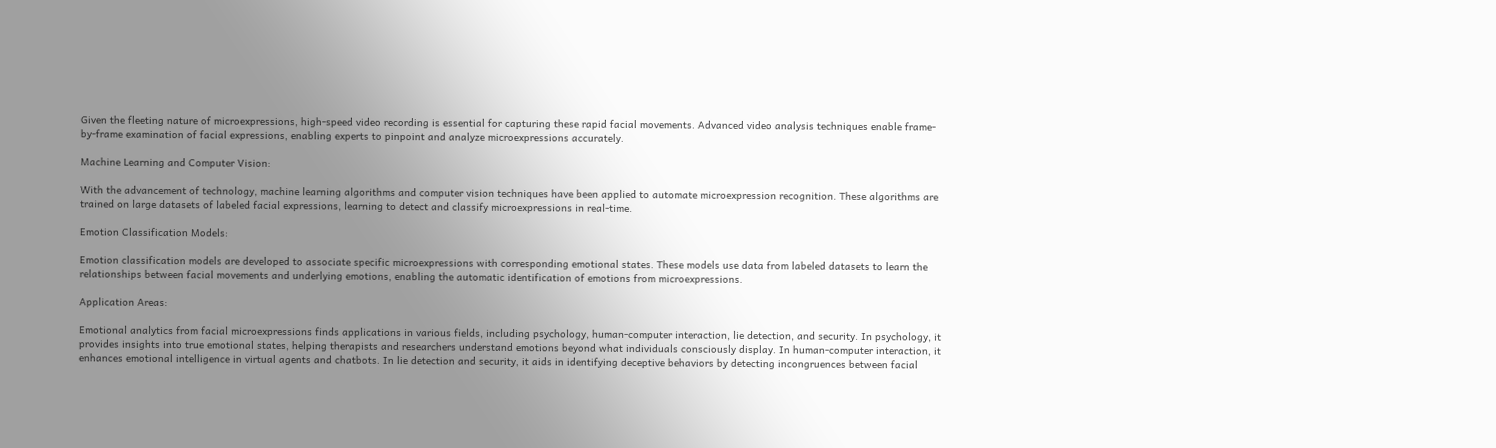Given the fleeting nature of microexpressions, high-speed video recording is essential for capturing these rapid facial movements. Advanced video analysis techniques enable frame-by-frame examination of facial expressions, enabling experts to pinpoint and analyze microexpressions accurately.

Machine Learning and Computer Vision:

With the advancement of technology, machine learning algorithms and computer vision techniques have been applied to automate microexpression recognition. These algorithms are trained on large datasets of labeled facial expressions, learning to detect and classify microexpressions in real-time.

Emotion Classification Models:

Emotion classification models are developed to associate specific microexpressions with corresponding emotional states. These models use data from labeled datasets to learn the relationships between facial movements and underlying emotions, enabling the automatic identification of emotions from microexpressions.

Application Areas:

Emotional analytics from facial microexpressions finds applications in various fields, including psychology, human-computer interaction, lie detection, and security. In psychology, it provides insights into true emotional states, helping therapists and researchers understand emotions beyond what individuals consciously display. In human-computer interaction, it enhances emotional intelligence in virtual agents and chatbots. In lie detection and security, it aids in identifying deceptive behaviors by detecting incongruences between facial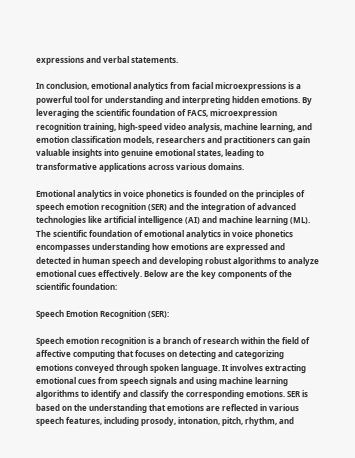expressions and verbal statements.

In conclusion, emotional analytics from facial microexpressions is a powerful tool for understanding and interpreting hidden emotions. By leveraging the scientific foundation of FACS, microexpression recognition training, high-speed video analysis, machine learning, and emotion classification models, researchers and practitioners can gain valuable insights into genuine emotional states, leading to transformative applications across various domains.

Emotional analytics in voice phonetics is founded on the principles of speech emotion recognition (SER) and the integration of advanced technologies like artificial intelligence (AI) and machine learning (ML). The scientific foundation of emotional analytics in voice phonetics encompasses understanding how emotions are expressed and detected in human speech and developing robust algorithms to analyze emotional cues effectively. Below are the key components of the scientific foundation:

Speech Emotion Recognition (SER):

Speech emotion recognition is a branch of research within the field of affective computing that focuses on detecting and categorizing emotions conveyed through spoken language. It involves extracting emotional cues from speech signals and using machine learning algorithms to identify and classify the corresponding emotions. SER is based on the understanding that emotions are reflected in various speech features, including prosody, intonation, pitch, rhythm, and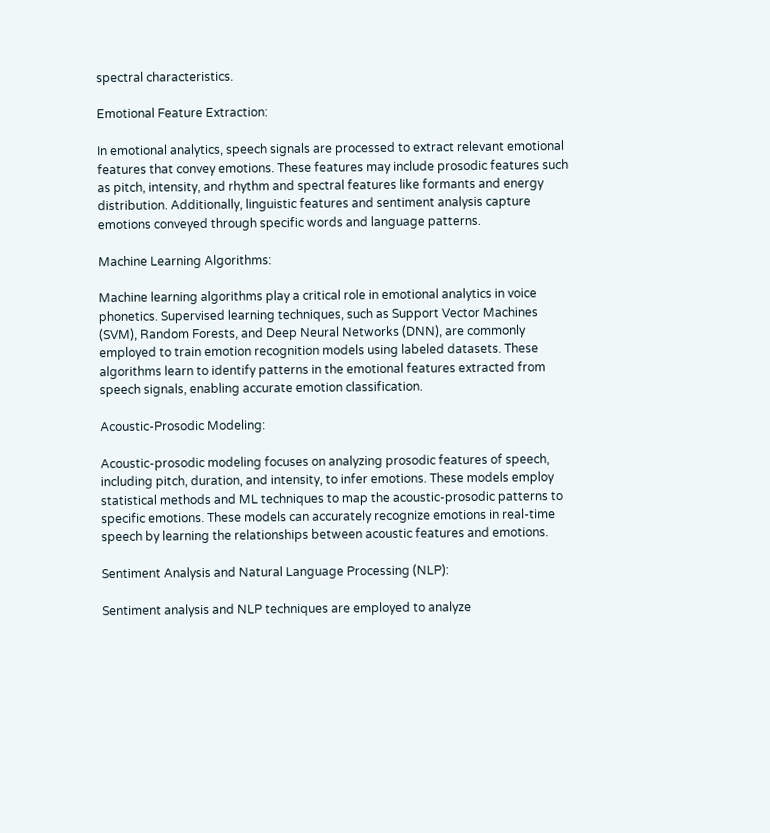spectral characteristics.

Emotional Feature Extraction:

In emotional analytics, speech signals are processed to extract relevant emotional features that convey emotions. These features may include prosodic features such as pitch, intensity, and rhythm and spectral features like formants and energy distribution. Additionally, linguistic features and sentiment analysis capture emotions conveyed through specific words and language patterns.

Machine Learning Algorithms:

Machine learning algorithms play a critical role in emotional analytics in voice phonetics. Supervised learning techniques, such as Support Vector Machines (SVM), Random Forests, and Deep Neural Networks (DNN), are commonly employed to train emotion recognition models using labeled datasets. These algorithms learn to identify patterns in the emotional features extracted from speech signals, enabling accurate emotion classification.

Acoustic-Prosodic Modeling:

Acoustic-prosodic modeling focuses on analyzing prosodic features of speech, including pitch, duration, and intensity, to infer emotions. These models employ statistical methods and ML techniques to map the acoustic-prosodic patterns to specific emotions. These models can accurately recognize emotions in real-time speech by learning the relationships between acoustic features and emotions.

Sentiment Analysis and Natural Language Processing (NLP):

Sentiment analysis and NLP techniques are employed to analyze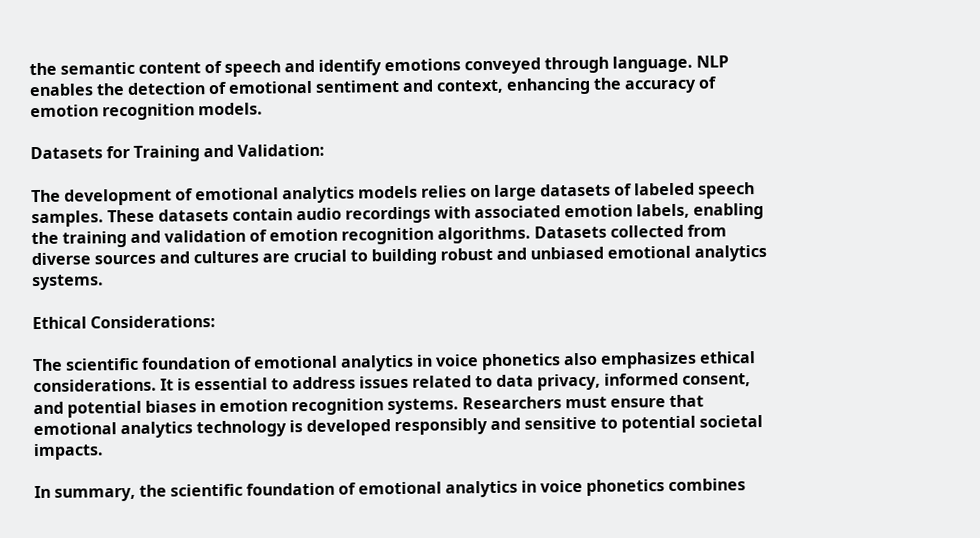the semantic content of speech and identify emotions conveyed through language. NLP enables the detection of emotional sentiment and context, enhancing the accuracy of emotion recognition models.

Datasets for Training and Validation:

The development of emotional analytics models relies on large datasets of labeled speech samples. These datasets contain audio recordings with associated emotion labels, enabling the training and validation of emotion recognition algorithms. Datasets collected from diverse sources and cultures are crucial to building robust and unbiased emotional analytics systems.

Ethical Considerations:

The scientific foundation of emotional analytics in voice phonetics also emphasizes ethical considerations. It is essential to address issues related to data privacy, informed consent, and potential biases in emotion recognition systems. Researchers must ensure that emotional analytics technology is developed responsibly and sensitive to potential societal impacts.

In summary, the scientific foundation of emotional analytics in voice phonetics combines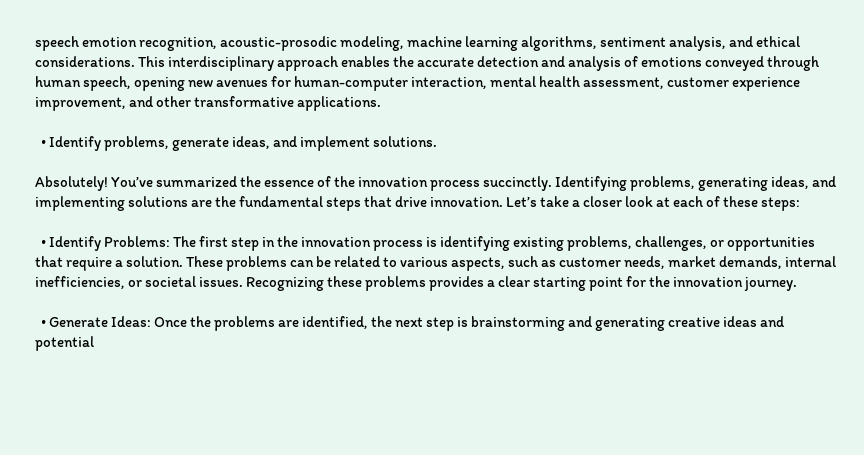speech emotion recognition, acoustic-prosodic modeling, machine learning algorithms, sentiment analysis, and ethical considerations. This interdisciplinary approach enables the accurate detection and analysis of emotions conveyed through human speech, opening new avenues for human-computer interaction, mental health assessment, customer experience improvement, and other transformative applications.

  • Identify problems, generate ideas, and implement solutions.

Absolutely! You’ve summarized the essence of the innovation process succinctly. Identifying problems, generating ideas, and implementing solutions are the fundamental steps that drive innovation. Let’s take a closer look at each of these steps:

  • Identify Problems: The first step in the innovation process is identifying existing problems, challenges, or opportunities that require a solution. These problems can be related to various aspects, such as customer needs, market demands, internal inefficiencies, or societal issues. Recognizing these problems provides a clear starting point for the innovation journey.

  • Generate Ideas: Once the problems are identified, the next step is brainstorming and generating creative ideas and potential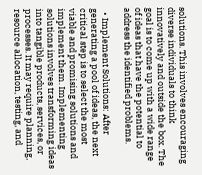solutions. This involves encouraging diverse individuals to think innovatively and outside the box. The goal is to come up with a wide range of ideas that have the potential to address the identified problems.

  • Implement Solutions: After generating a pool of ideas, the next critical step is to select the most viable and promising solutions and implement them. Implementing solutions involves transforming ideas into tangible products, services, or processes. It may require planning, resource allocation, testing, and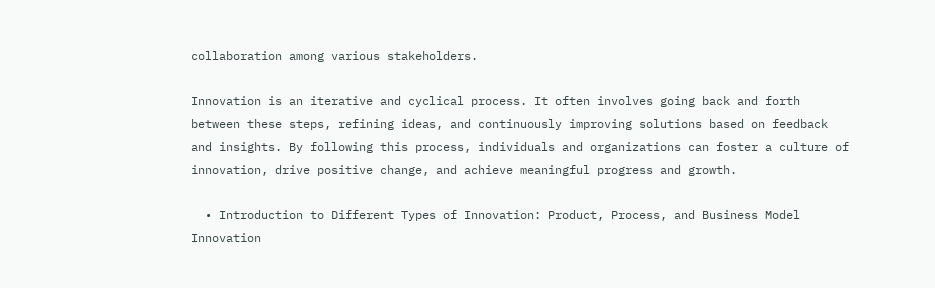collaboration among various stakeholders.

Innovation is an iterative and cyclical process. It often involves going back and forth between these steps, refining ideas, and continuously improving solutions based on feedback and insights. By following this process, individuals and organizations can foster a culture of innovation, drive positive change, and achieve meaningful progress and growth.

  • Introduction to Different Types of Innovation: Product, Process, and Business Model Innovation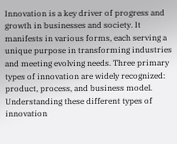Innovation is a key driver of progress and growth in businesses and society. It manifests in various forms, each serving a unique purpose in transforming industries and meeting evolving needs. Three primary types of innovation are widely recognized: product, process, and business model. Understanding these different types of innovation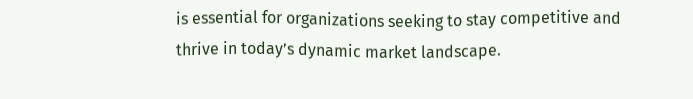is essential for organizations seeking to stay competitive and thrive in today’s dynamic market landscape.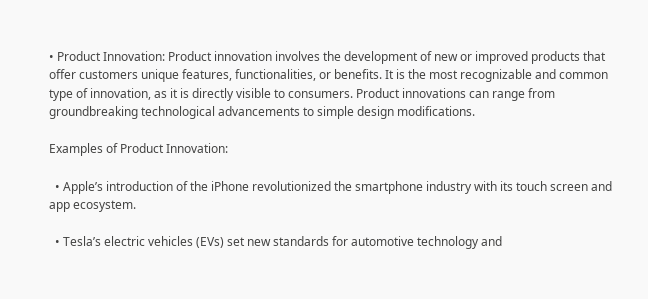• Product Innovation: Product innovation involves the development of new or improved products that offer customers unique features, functionalities, or benefits. It is the most recognizable and common type of innovation, as it is directly visible to consumers. Product innovations can range from groundbreaking technological advancements to simple design modifications.

Examples of Product Innovation:

  • Apple’s introduction of the iPhone revolutionized the smartphone industry with its touch screen and app ecosystem.

  • Tesla’s electric vehicles (EVs) set new standards for automotive technology and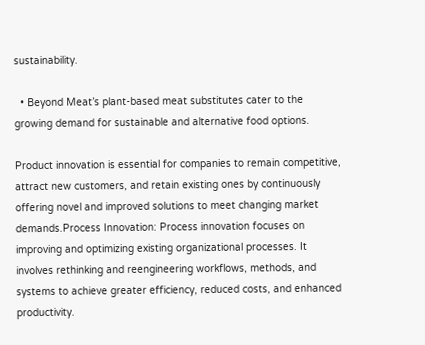sustainability.

  • Beyond Meat’s plant-based meat substitutes cater to the growing demand for sustainable and alternative food options.

Product innovation is essential for companies to remain competitive, attract new customers, and retain existing ones by continuously offering novel and improved solutions to meet changing market demands.Process Innovation: Process innovation focuses on improving and optimizing existing organizational processes. It involves rethinking and reengineering workflows, methods, and systems to achieve greater efficiency, reduced costs, and enhanced productivity.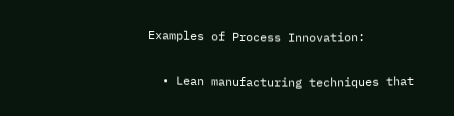Examples of Process Innovation:

  • Lean manufacturing techniques that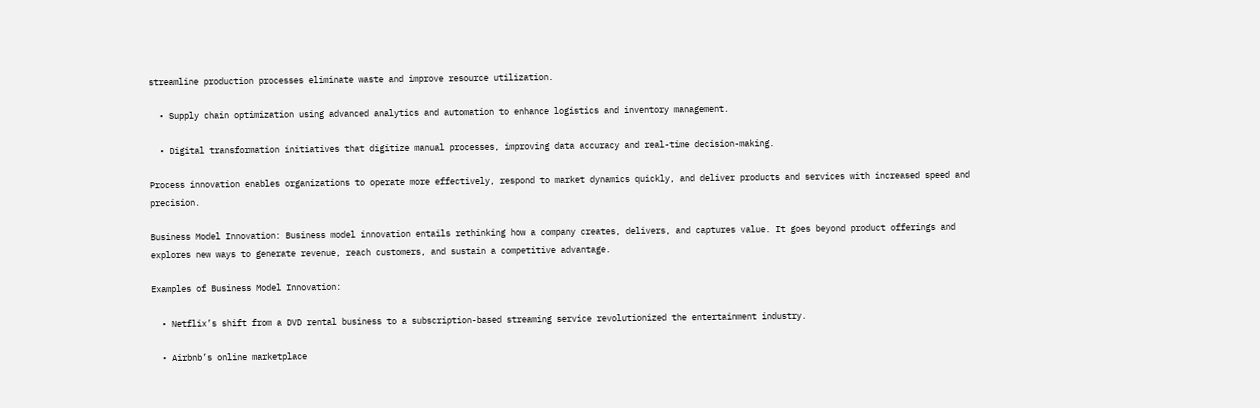streamline production processes eliminate waste and improve resource utilization.

  • Supply chain optimization using advanced analytics and automation to enhance logistics and inventory management.

  • Digital transformation initiatives that digitize manual processes, improving data accuracy and real-time decision-making.

Process innovation enables organizations to operate more effectively, respond to market dynamics quickly, and deliver products and services with increased speed and precision.

Business Model Innovation: Business model innovation entails rethinking how a company creates, delivers, and captures value. It goes beyond product offerings and explores new ways to generate revenue, reach customers, and sustain a competitive advantage.

Examples of Business Model Innovation:

  • Netflix’s shift from a DVD rental business to a subscription-based streaming service revolutionized the entertainment industry.

  • Airbnb’s online marketplace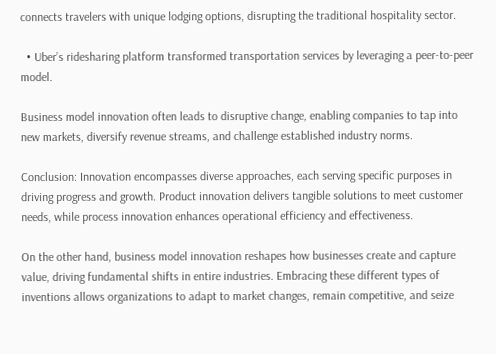connects travelers with unique lodging options, disrupting the traditional hospitality sector.

  • Uber’s ridesharing platform transformed transportation services by leveraging a peer-to-peer model.

Business model innovation often leads to disruptive change, enabling companies to tap into new markets, diversify revenue streams, and challenge established industry norms.

Conclusion: Innovation encompasses diverse approaches, each serving specific purposes in driving progress and growth. Product innovation delivers tangible solutions to meet customer needs, while process innovation enhances operational efficiency and effectiveness.

On the other hand, business model innovation reshapes how businesses create and capture value, driving fundamental shifts in entire industries. Embracing these different types of inventions allows organizations to adapt to market changes, remain competitive, and seize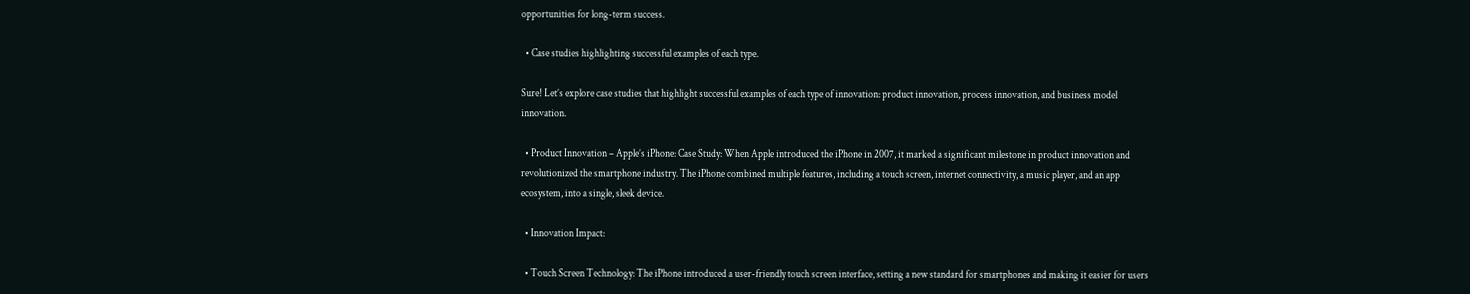opportunities for long-term success.

  • Case studies highlighting successful examples of each type.

Sure! Let’s explore case studies that highlight successful examples of each type of innovation: product innovation, process innovation, and business model innovation.

  • Product Innovation – Apple’s iPhone: Case Study: When Apple introduced the iPhone in 2007, it marked a significant milestone in product innovation and revolutionized the smartphone industry. The iPhone combined multiple features, including a touch screen, internet connectivity, a music player, and an app ecosystem, into a single, sleek device.

  • Innovation Impact:

  • Touch Screen Technology: The iPhone introduced a user-friendly touch screen interface, setting a new standard for smartphones and making it easier for users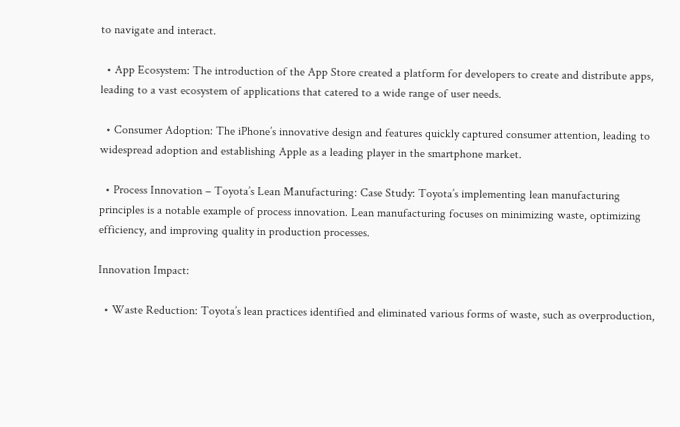to navigate and interact.

  • App Ecosystem: The introduction of the App Store created a platform for developers to create and distribute apps, leading to a vast ecosystem of applications that catered to a wide range of user needs.

  • Consumer Adoption: The iPhone’s innovative design and features quickly captured consumer attention, leading to widespread adoption and establishing Apple as a leading player in the smartphone market.

  • Process Innovation – Toyota’s Lean Manufacturing: Case Study: Toyota’s implementing lean manufacturing principles is a notable example of process innovation. Lean manufacturing focuses on minimizing waste, optimizing efficiency, and improving quality in production processes.

Innovation Impact:

  • Waste Reduction: Toyota’s lean practices identified and eliminated various forms of waste, such as overproduction,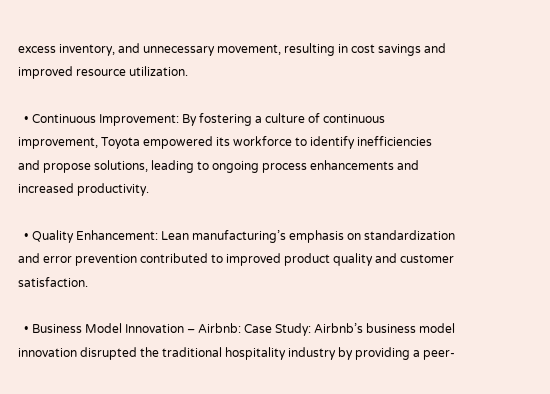excess inventory, and unnecessary movement, resulting in cost savings and improved resource utilization.

  • Continuous Improvement: By fostering a culture of continuous improvement, Toyota empowered its workforce to identify inefficiencies and propose solutions, leading to ongoing process enhancements and increased productivity.

  • Quality Enhancement: Lean manufacturing’s emphasis on standardization and error prevention contributed to improved product quality and customer satisfaction.

  • Business Model Innovation – Airbnb: Case Study: Airbnb’s business model innovation disrupted the traditional hospitality industry by providing a peer-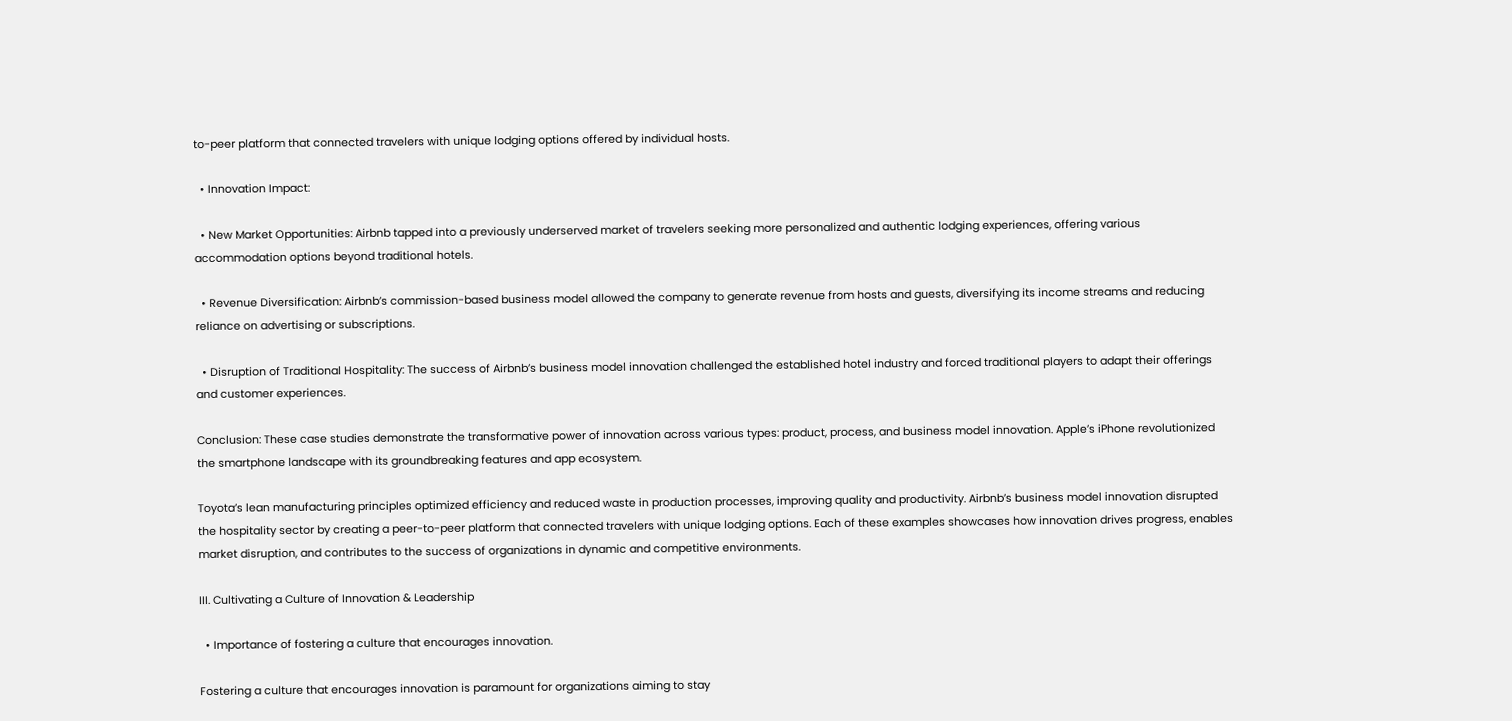to-peer platform that connected travelers with unique lodging options offered by individual hosts.

  • Innovation Impact:

  • New Market Opportunities: Airbnb tapped into a previously underserved market of travelers seeking more personalized and authentic lodging experiences, offering various accommodation options beyond traditional hotels.

  • Revenue Diversification: Airbnb’s commission-based business model allowed the company to generate revenue from hosts and guests, diversifying its income streams and reducing reliance on advertising or subscriptions.

  • Disruption of Traditional Hospitality: The success of Airbnb’s business model innovation challenged the established hotel industry and forced traditional players to adapt their offerings and customer experiences.

Conclusion: These case studies demonstrate the transformative power of innovation across various types: product, process, and business model innovation. Apple’s iPhone revolutionized the smartphone landscape with its groundbreaking features and app ecosystem.

Toyota’s lean manufacturing principles optimized efficiency and reduced waste in production processes, improving quality and productivity. Airbnb’s business model innovation disrupted the hospitality sector by creating a peer-to-peer platform that connected travelers with unique lodging options. Each of these examples showcases how innovation drives progress, enables market disruption, and contributes to the success of organizations in dynamic and competitive environments.

III. Cultivating a Culture of Innovation & Leadership

  • Importance of fostering a culture that encourages innovation.

Fostering a culture that encourages innovation is paramount for organizations aiming to stay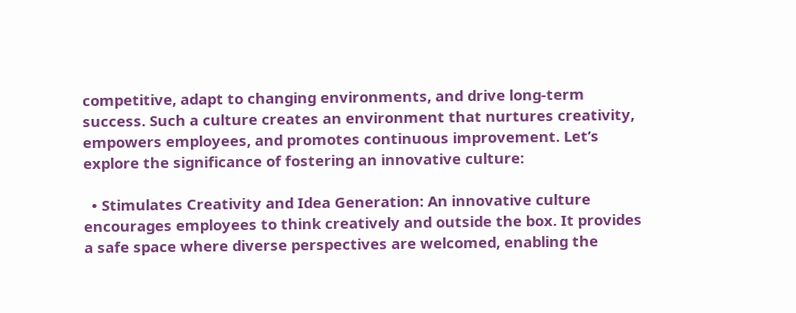competitive, adapt to changing environments, and drive long-term success. Such a culture creates an environment that nurtures creativity, empowers employees, and promotes continuous improvement. Let’s explore the significance of fostering an innovative culture:

  • Stimulates Creativity and Idea Generation: An innovative culture encourages employees to think creatively and outside the box. It provides a safe space where diverse perspectives are welcomed, enabling the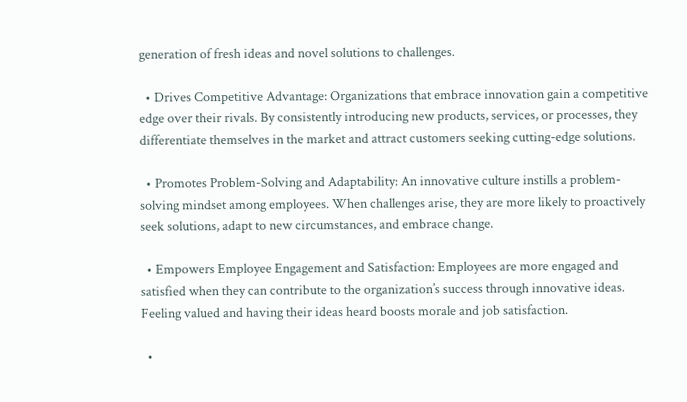generation of fresh ideas and novel solutions to challenges.

  • Drives Competitive Advantage: Organizations that embrace innovation gain a competitive edge over their rivals. By consistently introducing new products, services, or processes, they differentiate themselves in the market and attract customers seeking cutting-edge solutions.

  • Promotes Problem-Solving and Adaptability: An innovative culture instills a problem-solving mindset among employees. When challenges arise, they are more likely to proactively seek solutions, adapt to new circumstances, and embrace change.

  • Empowers Employee Engagement and Satisfaction: Employees are more engaged and satisfied when they can contribute to the organization’s success through innovative ideas. Feeling valued and having their ideas heard boosts morale and job satisfaction.

  •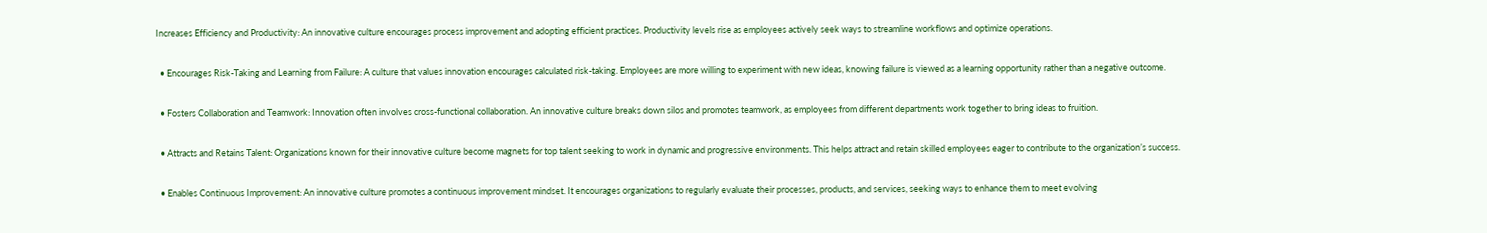Increases Efficiency and Productivity: An innovative culture encourages process improvement and adopting efficient practices. Productivity levels rise as employees actively seek ways to streamline workflows and optimize operations.

  • Encourages Risk-Taking and Learning from Failure: A culture that values innovation encourages calculated risk-taking. Employees are more willing to experiment with new ideas, knowing failure is viewed as a learning opportunity rather than a negative outcome.

  • Fosters Collaboration and Teamwork: Innovation often involves cross-functional collaboration. An innovative culture breaks down silos and promotes teamwork, as employees from different departments work together to bring ideas to fruition.

  • Attracts and Retains Talent: Organizations known for their innovative culture become magnets for top talent seeking to work in dynamic and progressive environments. This helps attract and retain skilled employees eager to contribute to the organization’s success.

  • Enables Continuous Improvement: An innovative culture promotes a continuous improvement mindset. It encourages organizations to regularly evaluate their processes, products, and services, seeking ways to enhance them to meet evolving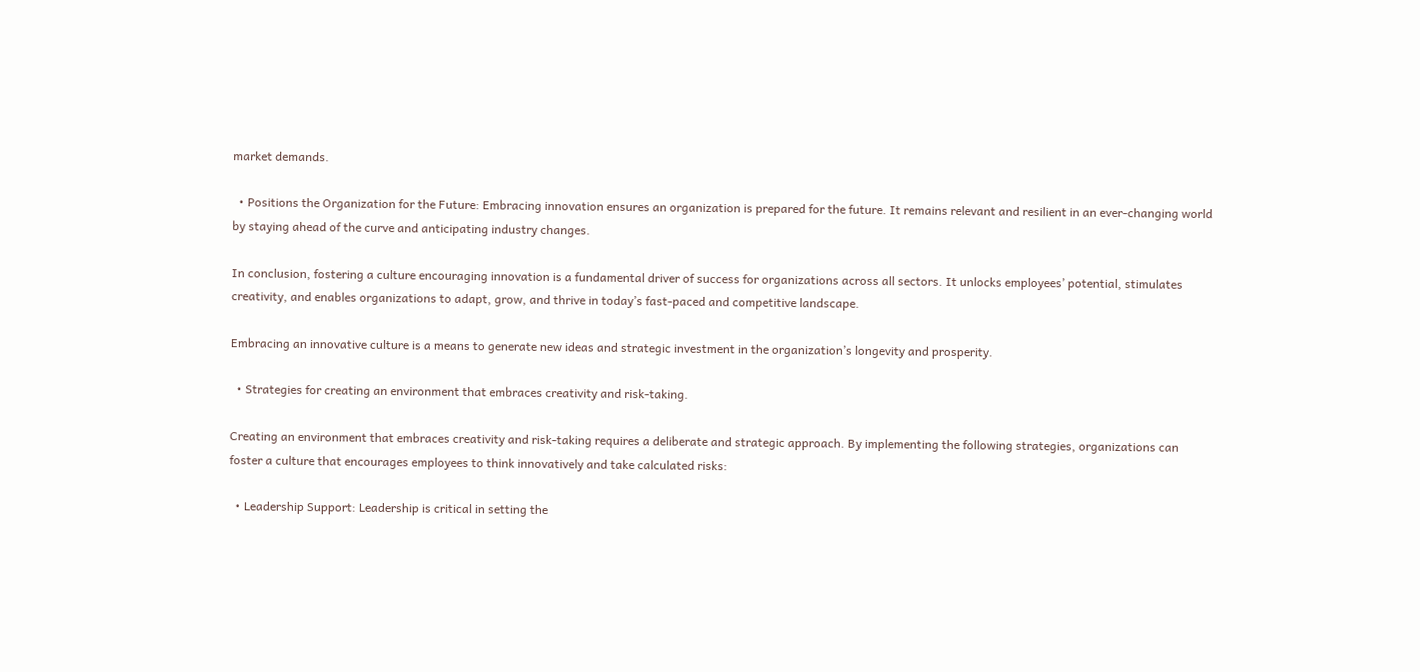market demands.

  • Positions the Organization for the Future: Embracing innovation ensures an organization is prepared for the future. It remains relevant and resilient in an ever-changing world by staying ahead of the curve and anticipating industry changes.

In conclusion, fostering a culture encouraging innovation is a fundamental driver of success for organizations across all sectors. It unlocks employees’ potential, stimulates creativity, and enables organizations to adapt, grow, and thrive in today’s fast-paced and competitive landscape.

Embracing an innovative culture is a means to generate new ideas and strategic investment in the organization’s longevity and prosperity.

  • Strategies for creating an environment that embraces creativity and risk-taking.

Creating an environment that embraces creativity and risk-taking requires a deliberate and strategic approach. By implementing the following strategies, organizations can foster a culture that encourages employees to think innovatively and take calculated risks:

  • Leadership Support: Leadership is critical in setting the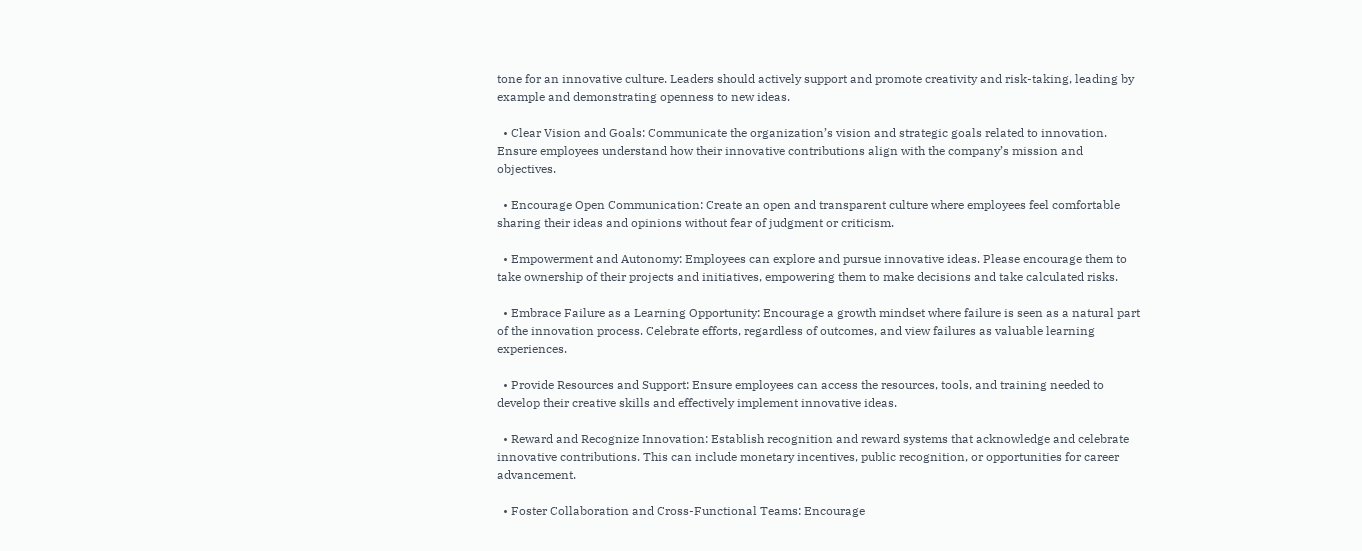tone for an innovative culture. Leaders should actively support and promote creativity and risk-taking, leading by example and demonstrating openness to new ideas.

  • Clear Vision and Goals: Communicate the organization’s vision and strategic goals related to innovation. Ensure employees understand how their innovative contributions align with the company’s mission and objectives.

  • Encourage Open Communication: Create an open and transparent culture where employees feel comfortable sharing their ideas and opinions without fear of judgment or criticism.

  • Empowerment and Autonomy: Employees can explore and pursue innovative ideas. Please encourage them to take ownership of their projects and initiatives, empowering them to make decisions and take calculated risks.

  • Embrace Failure as a Learning Opportunity: Encourage a growth mindset where failure is seen as a natural part of the innovation process. Celebrate efforts, regardless of outcomes, and view failures as valuable learning experiences.

  • Provide Resources and Support: Ensure employees can access the resources, tools, and training needed to develop their creative skills and effectively implement innovative ideas.

  • Reward and Recognize Innovation: Establish recognition and reward systems that acknowledge and celebrate innovative contributions. This can include monetary incentives, public recognition, or opportunities for career advancement.

  • Foster Collaboration and Cross-Functional Teams: Encourage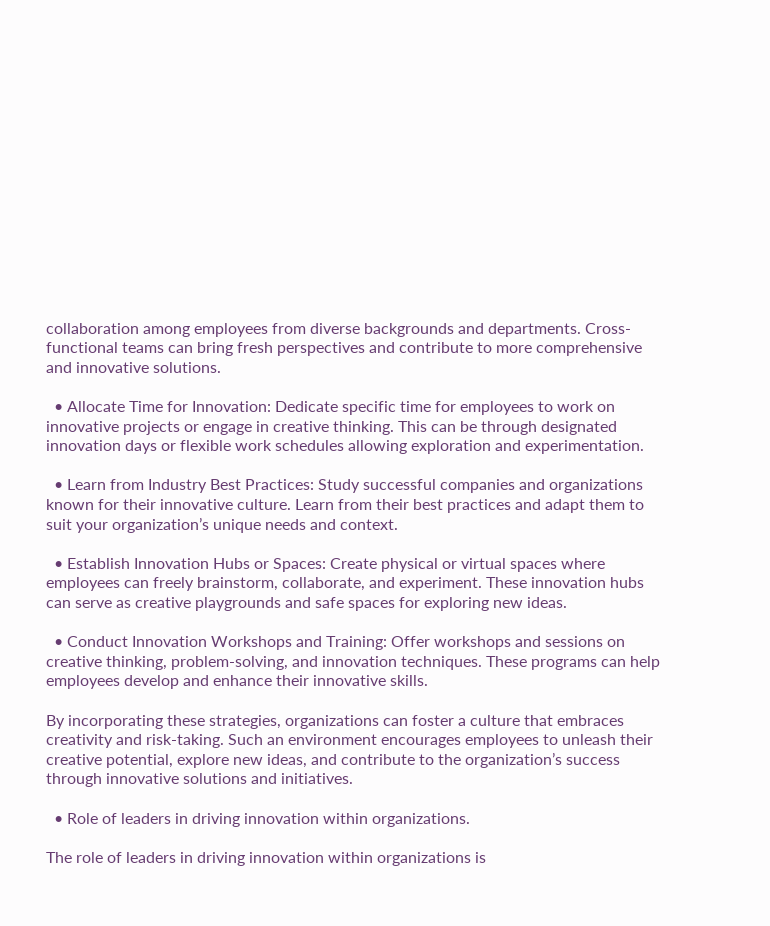collaboration among employees from diverse backgrounds and departments. Cross-functional teams can bring fresh perspectives and contribute to more comprehensive and innovative solutions.

  • Allocate Time for Innovation: Dedicate specific time for employees to work on innovative projects or engage in creative thinking. This can be through designated innovation days or flexible work schedules allowing exploration and experimentation.

  • Learn from Industry Best Practices: Study successful companies and organizations known for their innovative culture. Learn from their best practices and adapt them to suit your organization’s unique needs and context.

  • Establish Innovation Hubs or Spaces: Create physical or virtual spaces where employees can freely brainstorm, collaborate, and experiment. These innovation hubs can serve as creative playgrounds and safe spaces for exploring new ideas.

  • Conduct Innovation Workshops and Training: Offer workshops and sessions on creative thinking, problem-solving, and innovation techniques. These programs can help employees develop and enhance their innovative skills.

By incorporating these strategies, organizations can foster a culture that embraces creativity and risk-taking. Such an environment encourages employees to unleash their creative potential, explore new ideas, and contribute to the organization’s success through innovative solutions and initiatives.

  • Role of leaders in driving innovation within organizations.

The role of leaders in driving innovation within organizations is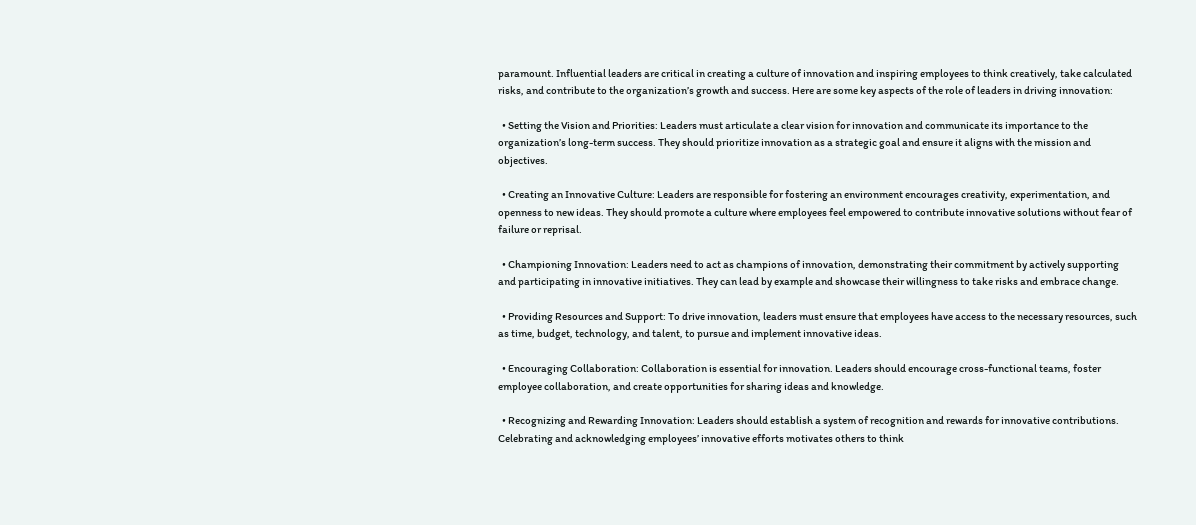paramount. Influential leaders are critical in creating a culture of innovation and inspiring employees to think creatively, take calculated risks, and contribute to the organization’s growth and success. Here are some key aspects of the role of leaders in driving innovation:

  • Setting the Vision and Priorities: Leaders must articulate a clear vision for innovation and communicate its importance to the organization’s long-term success. They should prioritize innovation as a strategic goal and ensure it aligns with the mission and objectives.

  • Creating an Innovative Culture: Leaders are responsible for fostering an environment encourages creativity, experimentation, and openness to new ideas. They should promote a culture where employees feel empowered to contribute innovative solutions without fear of failure or reprisal.

  • Championing Innovation: Leaders need to act as champions of innovation, demonstrating their commitment by actively supporting and participating in innovative initiatives. They can lead by example and showcase their willingness to take risks and embrace change.

  • Providing Resources and Support: To drive innovation, leaders must ensure that employees have access to the necessary resources, such as time, budget, technology, and talent, to pursue and implement innovative ideas.

  • Encouraging Collaboration: Collaboration is essential for innovation. Leaders should encourage cross-functional teams, foster employee collaboration, and create opportunities for sharing ideas and knowledge.

  • Recognizing and Rewarding Innovation: Leaders should establish a system of recognition and rewards for innovative contributions. Celebrating and acknowledging employees’ innovative efforts motivates others to think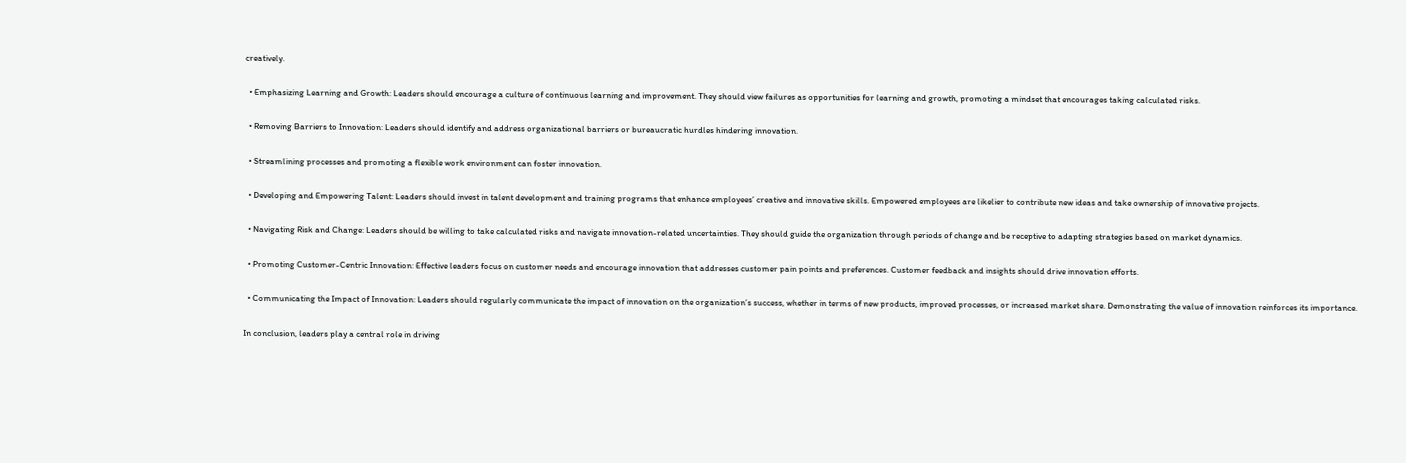creatively.

  • Emphasizing Learning and Growth: Leaders should encourage a culture of continuous learning and improvement. They should view failures as opportunities for learning and growth, promoting a mindset that encourages taking calculated risks.

  • Removing Barriers to Innovation: Leaders should identify and address organizational barriers or bureaucratic hurdles hindering innovation.

  • Streamlining processes and promoting a flexible work environment can foster innovation.

  • Developing and Empowering Talent: Leaders should invest in talent development and training programs that enhance employees’ creative and innovative skills. Empowered employees are likelier to contribute new ideas and take ownership of innovative projects.

  • Navigating Risk and Change: Leaders should be willing to take calculated risks and navigate innovation-related uncertainties. They should guide the organization through periods of change and be receptive to adapting strategies based on market dynamics.

  • Promoting Customer-Centric Innovation: Effective leaders focus on customer needs and encourage innovation that addresses customer pain points and preferences. Customer feedback and insights should drive innovation efforts.

  • Communicating the Impact of Innovation: Leaders should regularly communicate the impact of innovation on the organization’s success, whether in terms of new products, improved processes, or increased market share. Demonstrating the value of innovation reinforces its importance.

In conclusion, leaders play a central role in driving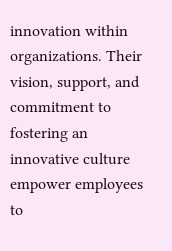innovation within organizations. Their vision, support, and commitment to fostering an innovative culture empower employees to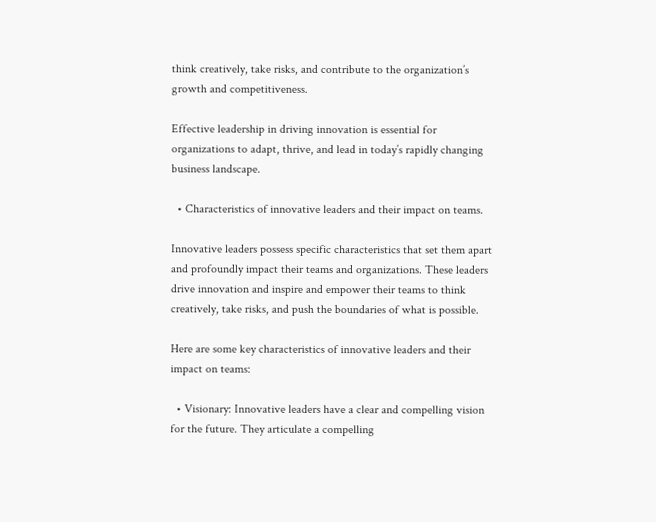think creatively, take risks, and contribute to the organization’s growth and competitiveness.

Effective leadership in driving innovation is essential for organizations to adapt, thrive, and lead in today’s rapidly changing business landscape.

  • Characteristics of innovative leaders and their impact on teams.

Innovative leaders possess specific characteristics that set them apart and profoundly impact their teams and organizations. These leaders drive innovation and inspire and empower their teams to think creatively, take risks, and push the boundaries of what is possible.

Here are some key characteristics of innovative leaders and their impact on teams:

  • Visionary: Innovative leaders have a clear and compelling vision for the future. They articulate a compelling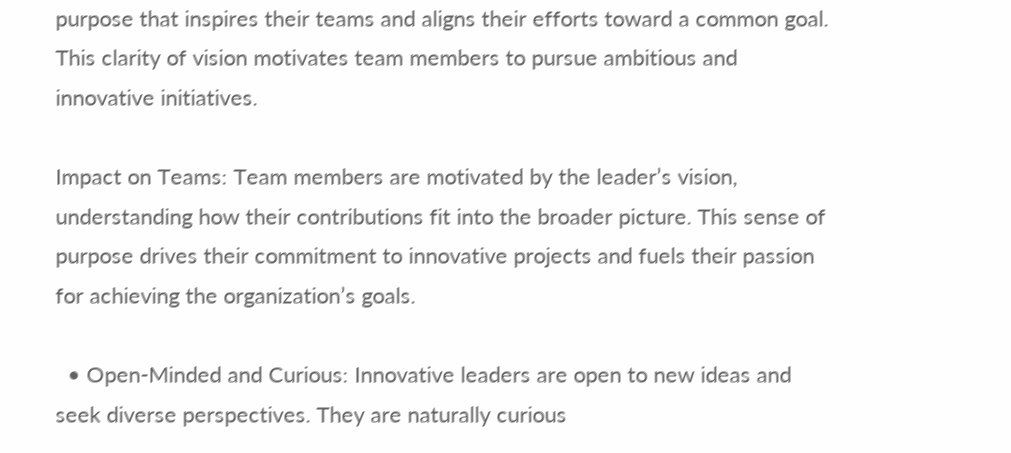purpose that inspires their teams and aligns their efforts toward a common goal. This clarity of vision motivates team members to pursue ambitious and innovative initiatives.

Impact on Teams: Team members are motivated by the leader’s vision, understanding how their contributions fit into the broader picture. This sense of purpose drives their commitment to innovative projects and fuels their passion for achieving the organization’s goals.

  • Open-Minded and Curious: Innovative leaders are open to new ideas and seek diverse perspectives. They are naturally curious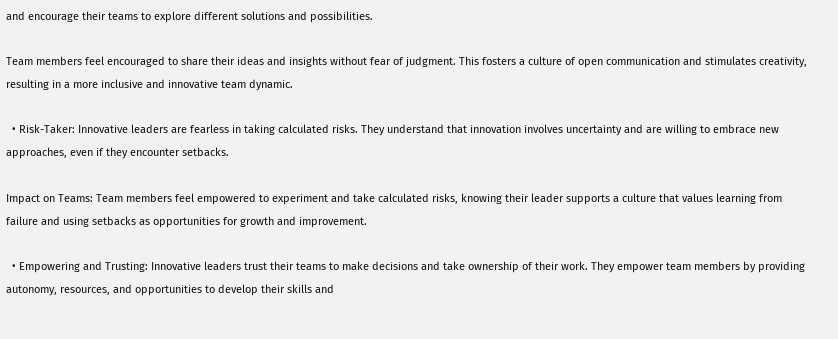and encourage their teams to explore different solutions and possibilities.

Team members feel encouraged to share their ideas and insights without fear of judgment. This fosters a culture of open communication and stimulates creativity, resulting in a more inclusive and innovative team dynamic.

  • Risk-Taker: Innovative leaders are fearless in taking calculated risks. They understand that innovation involves uncertainty and are willing to embrace new approaches, even if they encounter setbacks.

Impact on Teams: Team members feel empowered to experiment and take calculated risks, knowing their leader supports a culture that values learning from failure and using setbacks as opportunities for growth and improvement.

  • Empowering and Trusting: Innovative leaders trust their teams to make decisions and take ownership of their work. They empower team members by providing autonomy, resources, and opportunities to develop their skills and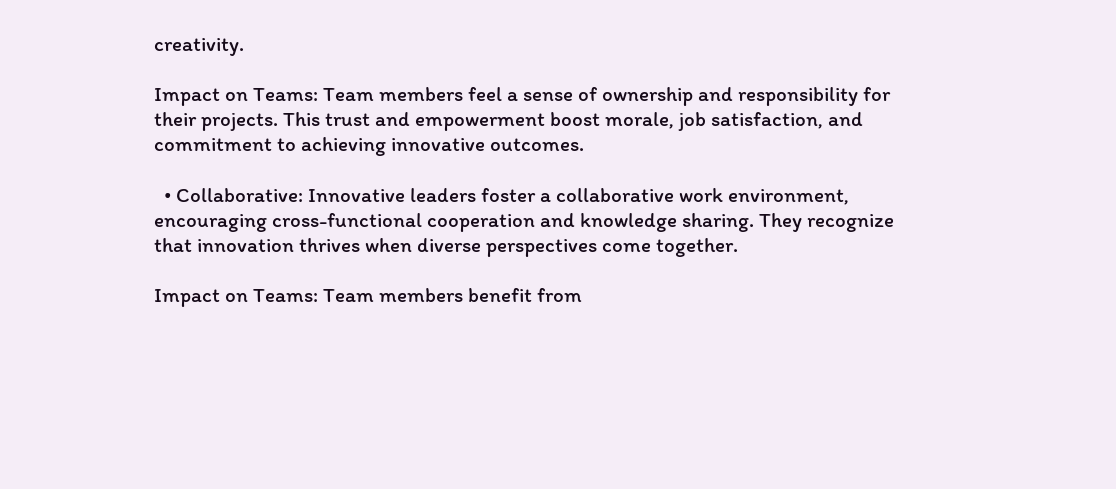creativity.

Impact on Teams: Team members feel a sense of ownership and responsibility for their projects. This trust and empowerment boost morale, job satisfaction, and commitment to achieving innovative outcomes.

  • Collaborative: Innovative leaders foster a collaborative work environment, encouraging cross-functional cooperation and knowledge sharing. They recognize that innovation thrives when diverse perspectives come together.

Impact on Teams: Team members benefit from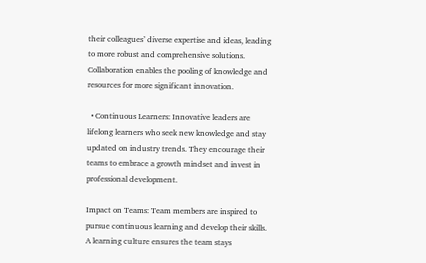their colleagues’ diverse expertise and ideas, leading to more robust and comprehensive solutions. Collaboration enables the pooling of knowledge and resources for more significant innovation.

  • Continuous Learners: Innovative leaders are lifelong learners who seek new knowledge and stay updated on industry trends. They encourage their teams to embrace a growth mindset and invest in professional development.

Impact on Teams: Team members are inspired to pursue continuous learning and develop their skills. A learning culture ensures the team stays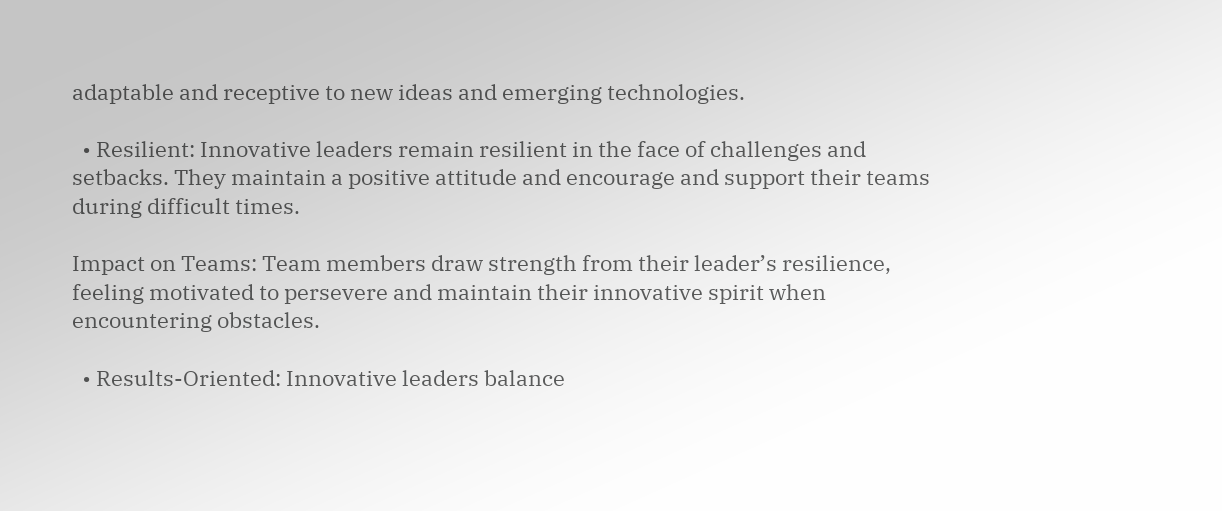adaptable and receptive to new ideas and emerging technologies.

  • Resilient: Innovative leaders remain resilient in the face of challenges and setbacks. They maintain a positive attitude and encourage and support their teams during difficult times.

Impact on Teams: Team members draw strength from their leader’s resilience, feeling motivated to persevere and maintain their innovative spirit when encountering obstacles.

  • Results-Oriented: Innovative leaders balance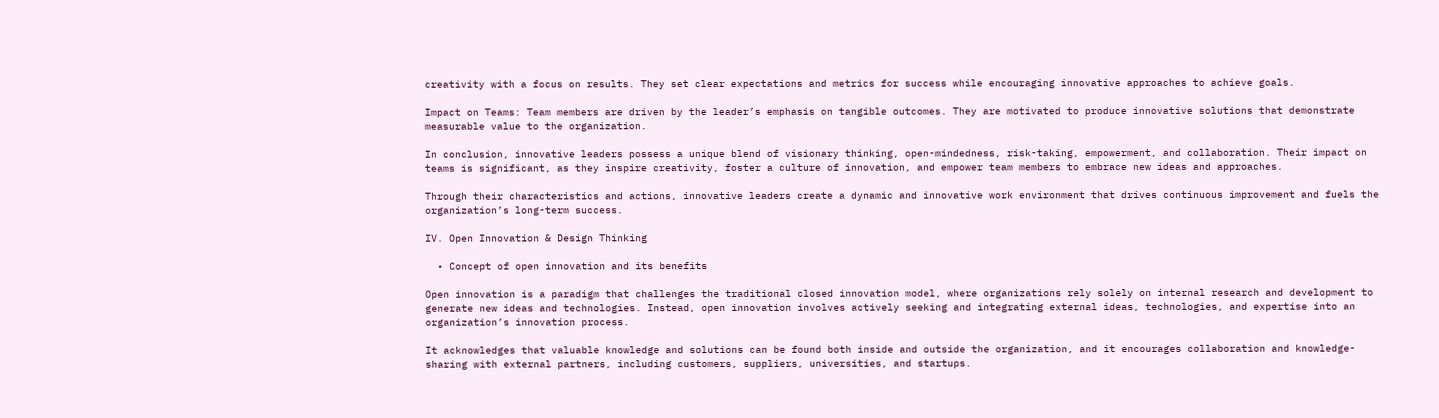creativity with a focus on results. They set clear expectations and metrics for success while encouraging innovative approaches to achieve goals.

Impact on Teams: Team members are driven by the leader’s emphasis on tangible outcomes. They are motivated to produce innovative solutions that demonstrate measurable value to the organization.

In conclusion, innovative leaders possess a unique blend of visionary thinking, open-mindedness, risk-taking, empowerment, and collaboration. Their impact on teams is significant, as they inspire creativity, foster a culture of innovation, and empower team members to embrace new ideas and approaches.

Through their characteristics and actions, innovative leaders create a dynamic and innovative work environment that drives continuous improvement and fuels the organization’s long-term success.

IV. Open Innovation & Design Thinking

  • Concept of open innovation and its benefits

Open innovation is a paradigm that challenges the traditional closed innovation model, where organizations rely solely on internal research and development to generate new ideas and technologies. Instead, open innovation involves actively seeking and integrating external ideas, technologies, and expertise into an organization’s innovation process.

It acknowledges that valuable knowledge and solutions can be found both inside and outside the organization, and it encourages collaboration and knowledge-sharing with external partners, including customers, suppliers, universities, and startups.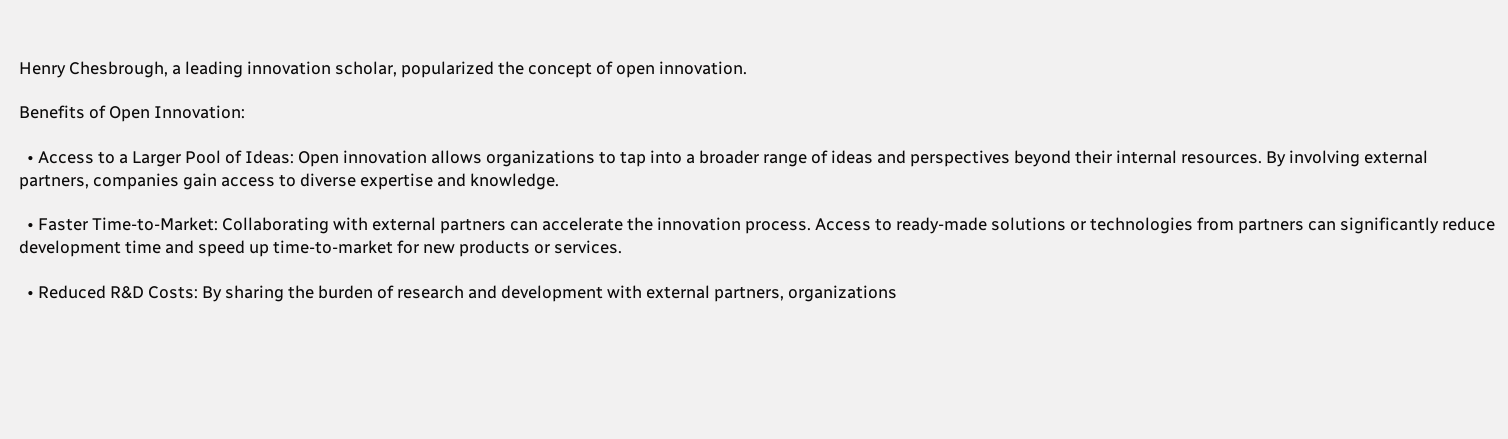Henry Chesbrough, a leading innovation scholar, popularized the concept of open innovation.

Benefits of Open Innovation:

  • Access to a Larger Pool of Ideas: Open innovation allows organizations to tap into a broader range of ideas and perspectives beyond their internal resources. By involving external partners, companies gain access to diverse expertise and knowledge.

  • Faster Time-to-Market: Collaborating with external partners can accelerate the innovation process. Access to ready-made solutions or technologies from partners can significantly reduce development time and speed up time-to-market for new products or services.

  • Reduced R&D Costs: By sharing the burden of research and development with external partners, organizations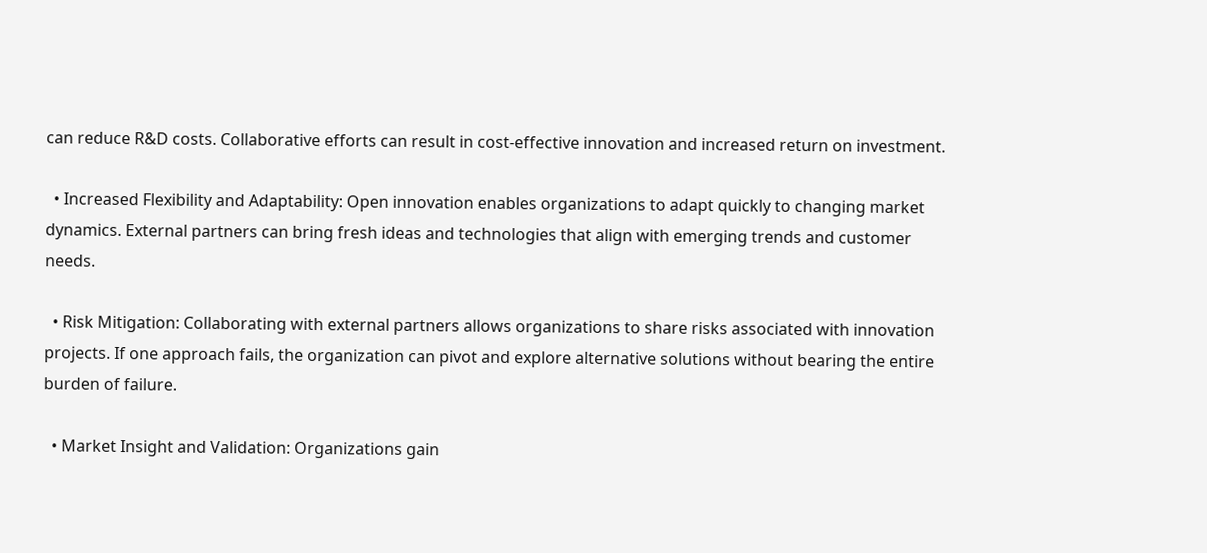can reduce R&D costs. Collaborative efforts can result in cost-effective innovation and increased return on investment.

  • Increased Flexibility and Adaptability: Open innovation enables organizations to adapt quickly to changing market dynamics. External partners can bring fresh ideas and technologies that align with emerging trends and customer needs.

  • Risk Mitigation: Collaborating with external partners allows organizations to share risks associated with innovation projects. If one approach fails, the organization can pivot and explore alternative solutions without bearing the entire burden of failure.

  • Market Insight and Validation: Organizations gain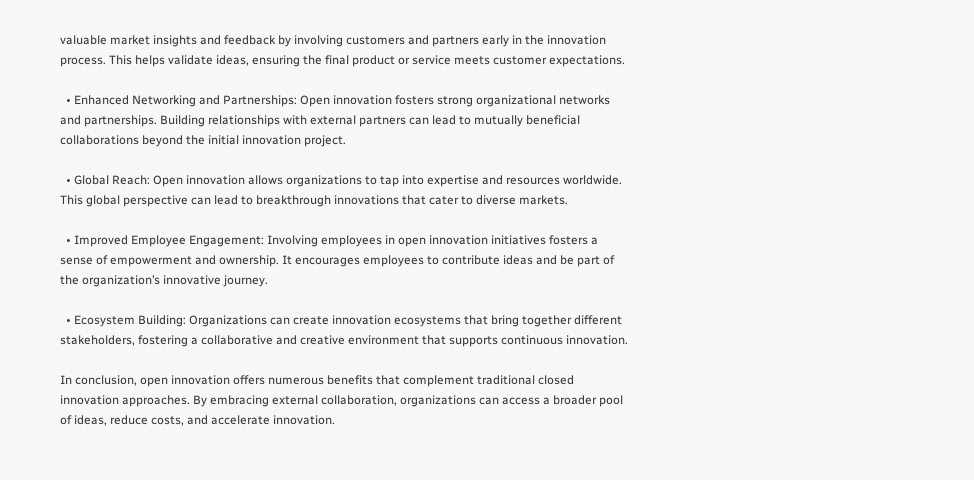valuable market insights and feedback by involving customers and partners early in the innovation process. This helps validate ideas, ensuring the final product or service meets customer expectations.

  • Enhanced Networking and Partnerships: Open innovation fosters strong organizational networks and partnerships. Building relationships with external partners can lead to mutually beneficial collaborations beyond the initial innovation project.

  • Global Reach: Open innovation allows organizations to tap into expertise and resources worldwide. This global perspective can lead to breakthrough innovations that cater to diverse markets.

  • Improved Employee Engagement: Involving employees in open innovation initiatives fosters a sense of empowerment and ownership. It encourages employees to contribute ideas and be part of the organization’s innovative journey.

  • Ecosystem Building: Organizations can create innovation ecosystems that bring together different stakeholders, fostering a collaborative and creative environment that supports continuous innovation.

In conclusion, open innovation offers numerous benefits that complement traditional closed innovation approaches. By embracing external collaboration, organizations can access a broader pool of ideas, reduce costs, and accelerate innovation.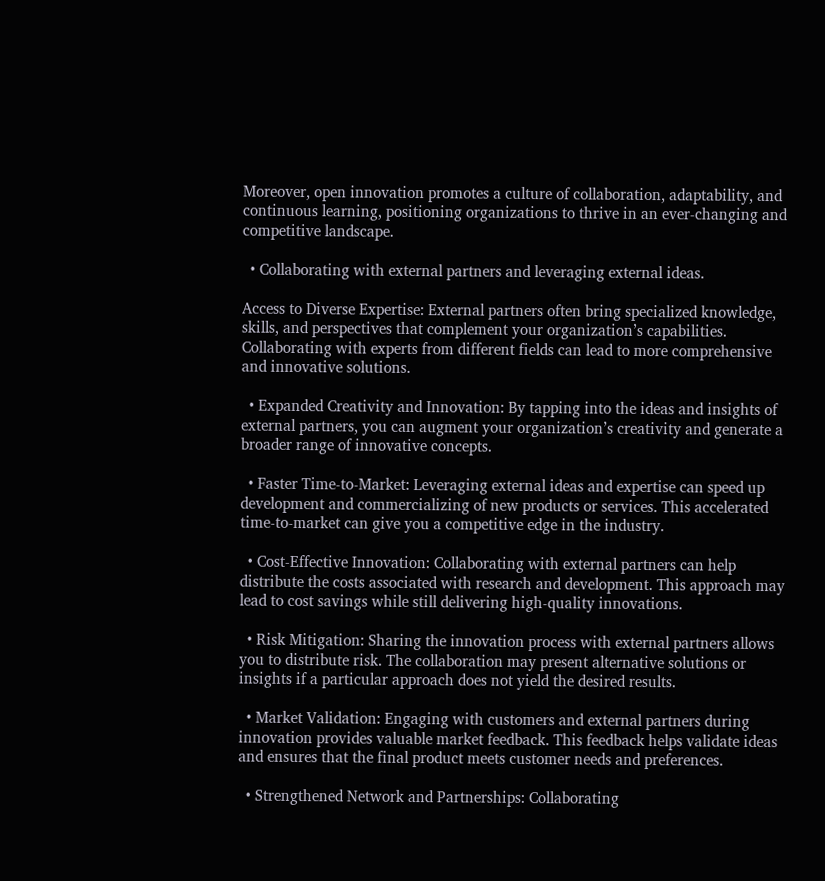Moreover, open innovation promotes a culture of collaboration, adaptability, and continuous learning, positioning organizations to thrive in an ever-changing and competitive landscape.

  • Collaborating with external partners and leveraging external ideas.

Access to Diverse Expertise: External partners often bring specialized knowledge, skills, and perspectives that complement your organization’s capabilities. Collaborating with experts from different fields can lead to more comprehensive and innovative solutions.

  • Expanded Creativity and Innovation: By tapping into the ideas and insights of external partners, you can augment your organization’s creativity and generate a broader range of innovative concepts.

  • Faster Time-to-Market: Leveraging external ideas and expertise can speed up development and commercializing of new products or services. This accelerated time-to-market can give you a competitive edge in the industry.

  • Cost-Effective Innovation: Collaborating with external partners can help distribute the costs associated with research and development. This approach may lead to cost savings while still delivering high-quality innovations.

  • Risk Mitigation: Sharing the innovation process with external partners allows you to distribute risk. The collaboration may present alternative solutions or insights if a particular approach does not yield the desired results.

  • Market Validation: Engaging with customers and external partners during innovation provides valuable market feedback. This feedback helps validate ideas and ensures that the final product meets customer needs and preferences.

  • Strengthened Network and Partnerships: Collaborating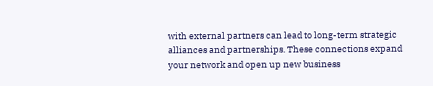with external partners can lead to long-term strategic alliances and partnerships. These connections expand your network and open up new business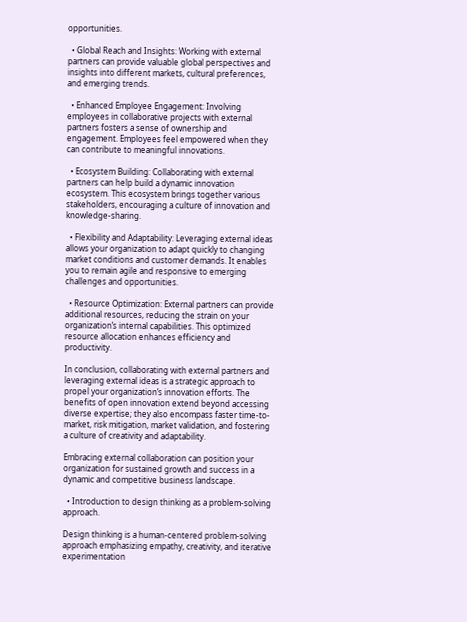opportunities.

  • Global Reach and Insights: Working with external partners can provide valuable global perspectives and insights into different markets, cultural preferences, and emerging trends.

  • Enhanced Employee Engagement: Involving employees in collaborative projects with external partners fosters a sense of ownership and engagement. Employees feel empowered when they can contribute to meaningful innovations.

  • Ecosystem Building: Collaborating with external partners can help build a dynamic innovation ecosystem. This ecosystem brings together various stakeholders, encouraging a culture of innovation and knowledge-sharing.

  • Flexibility and Adaptability: Leveraging external ideas allows your organization to adapt quickly to changing market conditions and customer demands. It enables you to remain agile and responsive to emerging challenges and opportunities.

  • Resource Optimization: External partners can provide additional resources, reducing the strain on your organization’s internal capabilities. This optimized resource allocation enhances efficiency and productivity.

In conclusion, collaborating with external partners and leveraging external ideas is a strategic approach to propel your organization’s innovation efforts. The benefits of open innovation extend beyond accessing diverse expertise; they also encompass faster time-to-market, risk mitigation, market validation, and fostering a culture of creativity and adaptability.

Embracing external collaboration can position your organization for sustained growth and success in a dynamic and competitive business landscape.

  • Introduction to design thinking as a problem-solving approach.

Design thinking is a human-centered problem-solving approach emphasizing empathy, creativity, and iterative experimentation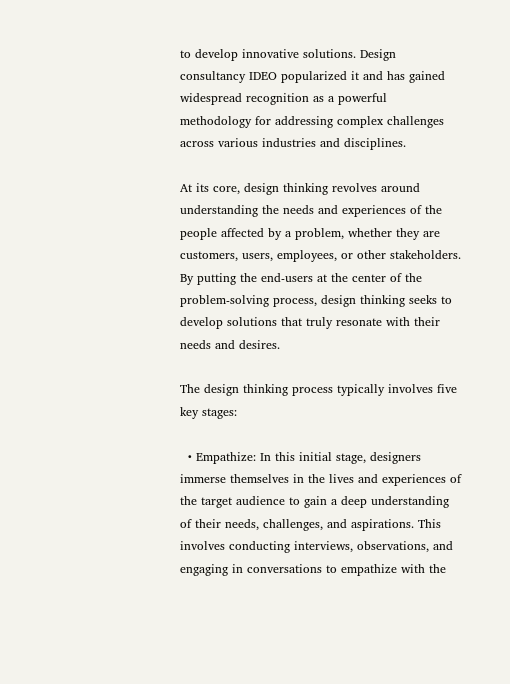to develop innovative solutions. Design consultancy IDEO popularized it and has gained widespread recognition as a powerful methodology for addressing complex challenges across various industries and disciplines.

At its core, design thinking revolves around understanding the needs and experiences of the people affected by a problem, whether they are customers, users, employees, or other stakeholders. By putting the end-users at the center of the problem-solving process, design thinking seeks to develop solutions that truly resonate with their needs and desires.

The design thinking process typically involves five key stages:

  • Empathize: In this initial stage, designers immerse themselves in the lives and experiences of the target audience to gain a deep understanding of their needs, challenges, and aspirations. This involves conducting interviews, observations, and engaging in conversations to empathize with the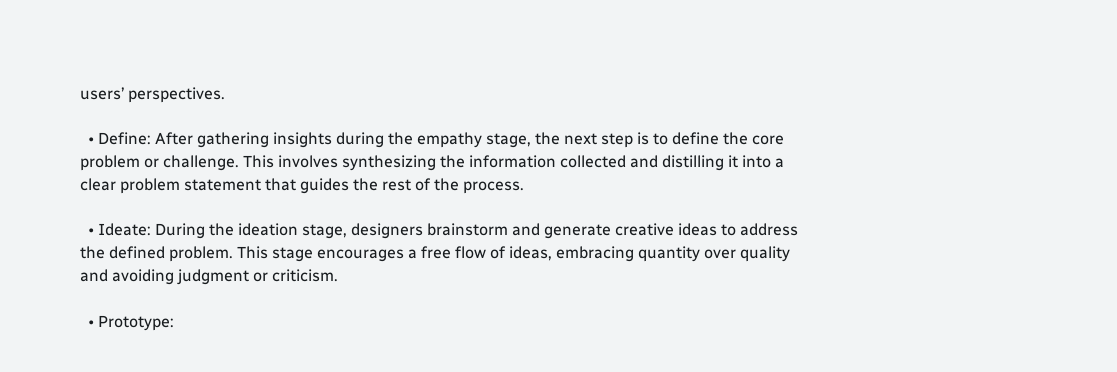users’ perspectives.

  • Define: After gathering insights during the empathy stage, the next step is to define the core problem or challenge. This involves synthesizing the information collected and distilling it into a clear problem statement that guides the rest of the process.

  • Ideate: During the ideation stage, designers brainstorm and generate creative ideas to address the defined problem. This stage encourages a free flow of ideas, embracing quantity over quality and avoiding judgment or criticism.

  • Prototype: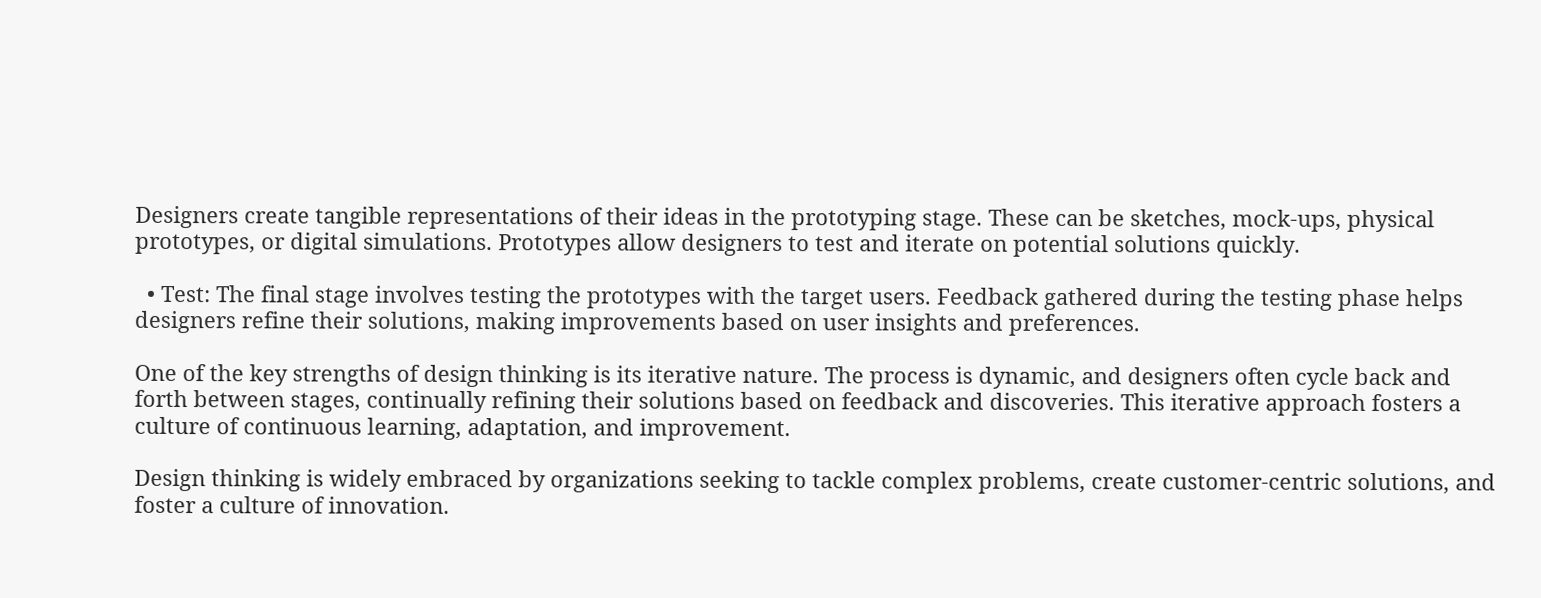Designers create tangible representations of their ideas in the prototyping stage. These can be sketches, mock-ups, physical prototypes, or digital simulations. Prototypes allow designers to test and iterate on potential solutions quickly.

  • Test: The final stage involves testing the prototypes with the target users. Feedback gathered during the testing phase helps designers refine their solutions, making improvements based on user insights and preferences.

One of the key strengths of design thinking is its iterative nature. The process is dynamic, and designers often cycle back and forth between stages, continually refining their solutions based on feedback and discoveries. This iterative approach fosters a culture of continuous learning, adaptation, and improvement.

Design thinking is widely embraced by organizations seeking to tackle complex problems, create customer-centric solutions, and foster a culture of innovation.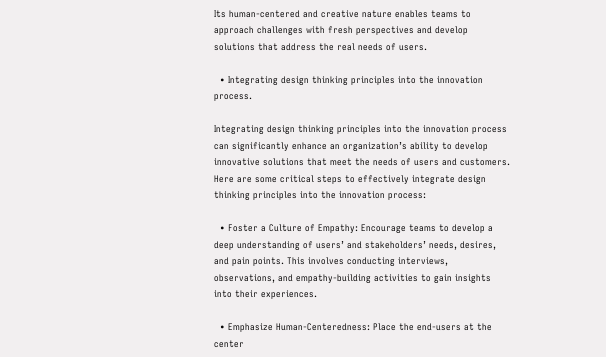Its human-centered and creative nature enables teams to approach challenges with fresh perspectives and develop solutions that address the real needs of users.

  • Integrating design thinking principles into the innovation process.

Integrating design thinking principles into the innovation process can significantly enhance an organization’s ability to develop innovative solutions that meet the needs of users and customers. Here are some critical steps to effectively integrate design thinking principles into the innovation process:

  • Foster a Culture of Empathy: Encourage teams to develop a deep understanding of users’ and stakeholders’ needs, desires, and pain points. This involves conducting interviews, observations, and empathy-building activities to gain insights into their experiences.

  • Emphasize Human-Centeredness: Place the end-users at the center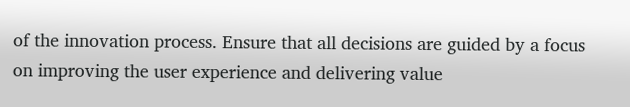of the innovation process. Ensure that all decisions are guided by a focus on improving the user experience and delivering value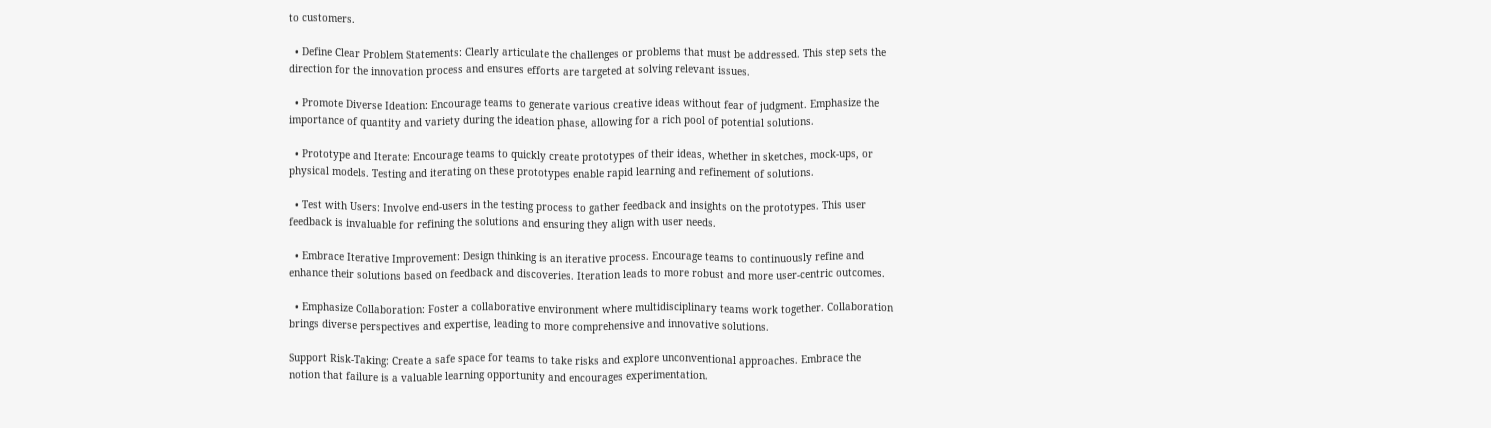to customers.

  • Define Clear Problem Statements: Clearly articulate the challenges or problems that must be addressed. This step sets the direction for the innovation process and ensures efforts are targeted at solving relevant issues.

  • Promote Diverse Ideation: Encourage teams to generate various creative ideas without fear of judgment. Emphasize the importance of quantity and variety during the ideation phase, allowing for a rich pool of potential solutions.

  • Prototype and Iterate: Encourage teams to quickly create prototypes of their ideas, whether in sketches, mock-ups, or physical models. Testing and iterating on these prototypes enable rapid learning and refinement of solutions.

  • Test with Users: Involve end-users in the testing process to gather feedback and insights on the prototypes. This user feedback is invaluable for refining the solutions and ensuring they align with user needs.

  • Embrace Iterative Improvement: Design thinking is an iterative process. Encourage teams to continuously refine and enhance their solutions based on feedback and discoveries. Iteration leads to more robust and more user-centric outcomes.

  • Emphasize Collaboration: Foster a collaborative environment where multidisciplinary teams work together. Collaboration brings diverse perspectives and expertise, leading to more comprehensive and innovative solutions.

Support Risk-Taking: Create a safe space for teams to take risks and explore unconventional approaches. Embrace the notion that failure is a valuable learning opportunity and encourages experimentation.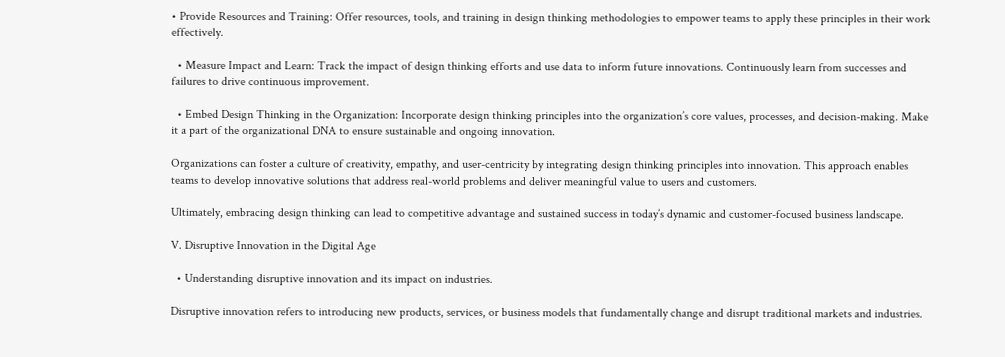• Provide Resources and Training: Offer resources, tools, and training in design thinking methodologies to empower teams to apply these principles in their work effectively.

  • Measure Impact and Learn: Track the impact of design thinking efforts and use data to inform future innovations. Continuously learn from successes and failures to drive continuous improvement.

  • Embed Design Thinking in the Organization: Incorporate design thinking principles into the organization’s core values, processes, and decision-making. Make it a part of the organizational DNA to ensure sustainable and ongoing innovation.

Organizations can foster a culture of creativity, empathy, and user-centricity by integrating design thinking principles into innovation. This approach enables teams to develop innovative solutions that address real-world problems and deliver meaningful value to users and customers.

Ultimately, embracing design thinking can lead to competitive advantage and sustained success in today’s dynamic and customer-focused business landscape.

V. Disruptive Innovation in the Digital Age

  • Understanding disruptive innovation and its impact on industries.

Disruptive innovation refers to introducing new products, services, or business models that fundamentally change and disrupt traditional markets and industries.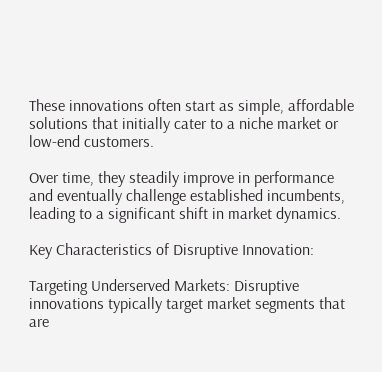These innovations often start as simple, affordable solutions that initially cater to a niche market or low-end customers.

Over time, they steadily improve in performance and eventually challenge established incumbents, leading to a significant shift in market dynamics.

Key Characteristics of Disruptive Innovation:

Targeting Underserved Markets: Disruptive innovations typically target market segments that are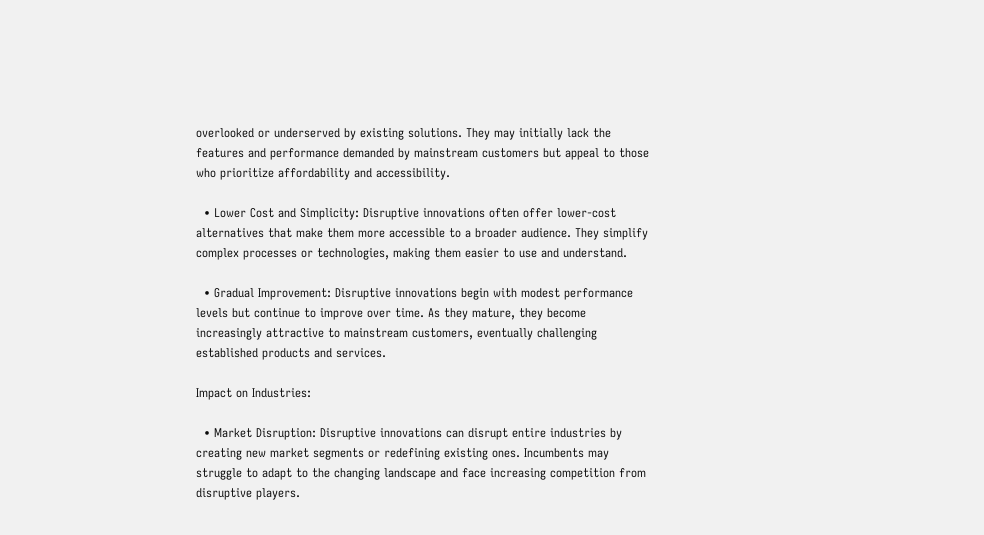overlooked or underserved by existing solutions. They may initially lack the features and performance demanded by mainstream customers but appeal to those who prioritize affordability and accessibility.

  • Lower Cost and Simplicity: Disruptive innovations often offer lower-cost alternatives that make them more accessible to a broader audience. They simplify complex processes or technologies, making them easier to use and understand.

  • Gradual Improvement: Disruptive innovations begin with modest performance levels but continue to improve over time. As they mature, they become increasingly attractive to mainstream customers, eventually challenging established products and services.

Impact on Industries:

  • Market Disruption: Disruptive innovations can disrupt entire industries by creating new market segments or redefining existing ones. Incumbents may struggle to adapt to the changing landscape and face increasing competition from disruptive players.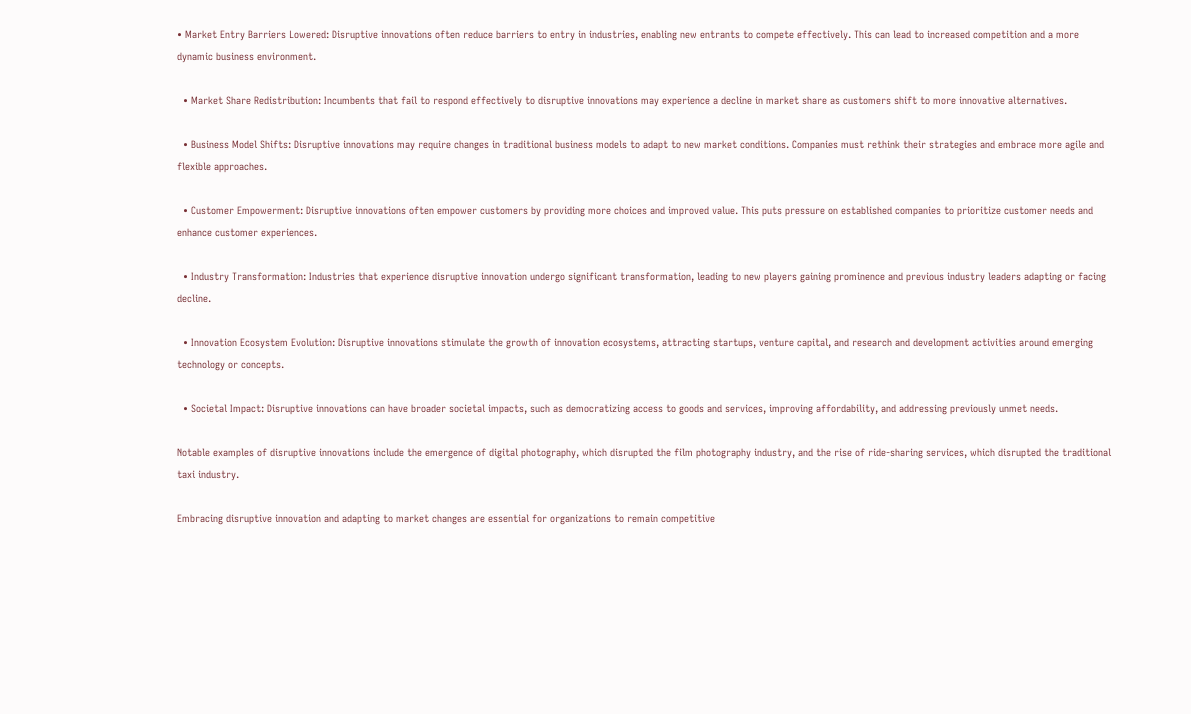• Market Entry Barriers Lowered: Disruptive innovations often reduce barriers to entry in industries, enabling new entrants to compete effectively. This can lead to increased competition and a more dynamic business environment.

  • Market Share Redistribution: Incumbents that fail to respond effectively to disruptive innovations may experience a decline in market share as customers shift to more innovative alternatives.

  • Business Model Shifts: Disruptive innovations may require changes in traditional business models to adapt to new market conditions. Companies must rethink their strategies and embrace more agile and flexible approaches.

  • Customer Empowerment: Disruptive innovations often empower customers by providing more choices and improved value. This puts pressure on established companies to prioritize customer needs and enhance customer experiences.

  • Industry Transformation: Industries that experience disruptive innovation undergo significant transformation, leading to new players gaining prominence and previous industry leaders adapting or facing decline.

  • Innovation Ecosystem Evolution: Disruptive innovations stimulate the growth of innovation ecosystems, attracting startups, venture capital, and research and development activities around emerging technology or concepts.

  • Societal Impact: Disruptive innovations can have broader societal impacts, such as democratizing access to goods and services, improving affordability, and addressing previously unmet needs.

Notable examples of disruptive innovations include the emergence of digital photography, which disrupted the film photography industry, and the rise of ride-sharing services, which disrupted the traditional taxi industry.

Embracing disruptive innovation and adapting to market changes are essential for organizations to remain competitive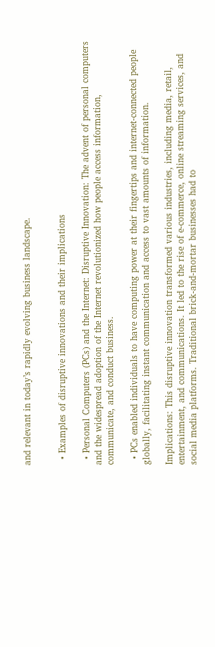and relevant in today’s rapidly evolving business landscape.


  • Examples of disruptive innovations and their implications

  • Personal Computers (PCs) and the Internet: Disruptive Innovation: The advent of personal computers and the widespread adoption of the Internet revolutionized how people access information, communicate, and conduct business.

  • PCs enabled individuals to have computing power at their fingertips and internet-connected people globally, facilitating instant communication and access to vast amounts of information.

Implications: This disruptive innovation transformed various industries, including media, retail, entertainment, and communications. It led to the rise of e-commerce, online streaming services, and social media platforms. Traditional brick-and-mortar businesses had to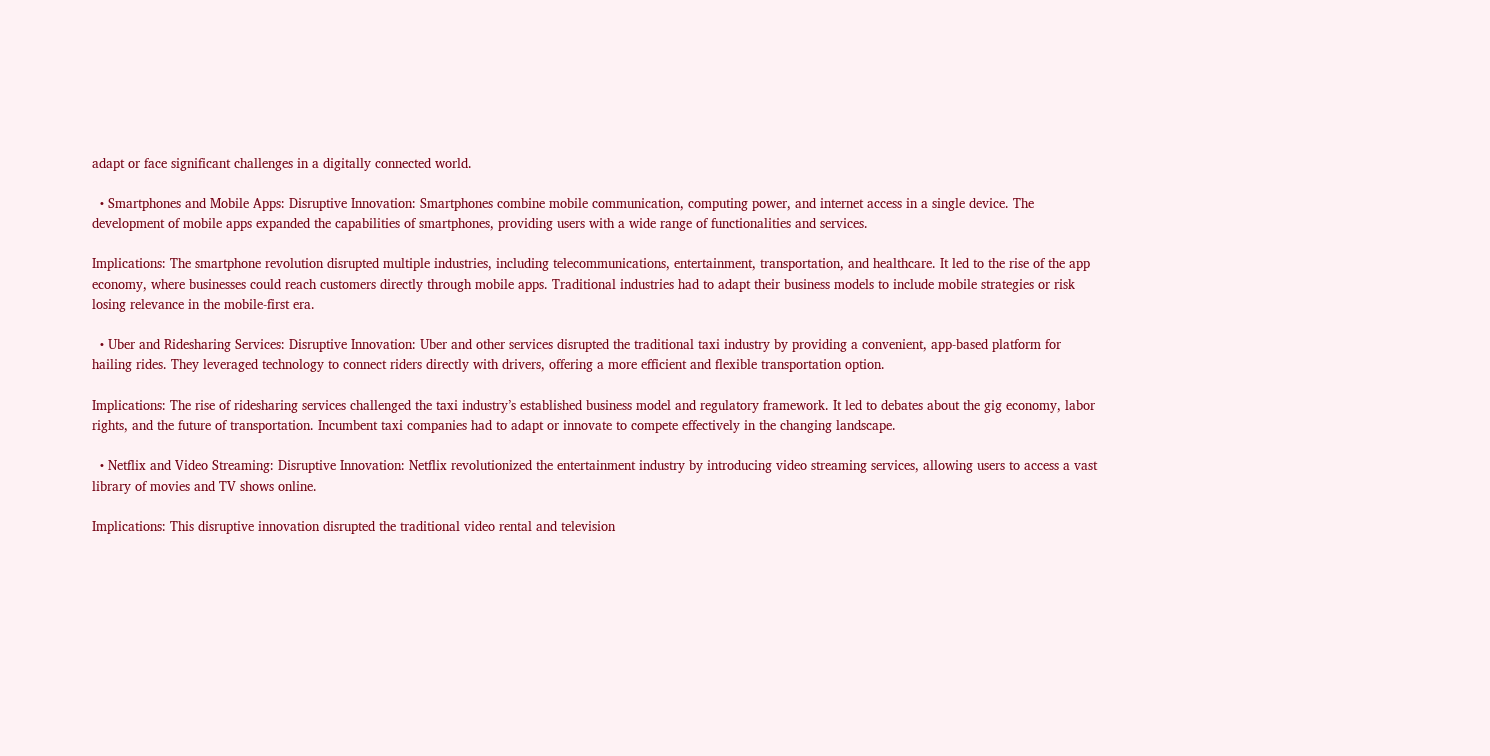adapt or face significant challenges in a digitally connected world.

  • Smartphones and Mobile Apps: Disruptive Innovation: Smartphones combine mobile communication, computing power, and internet access in a single device. The development of mobile apps expanded the capabilities of smartphones, providing users with a wide range of functionalities and services.

Implications: The smartphone revolution disrupted multiple industries, including telecommunications, entertainment, transportation, and healthcare. It led to the rise of the app economy, where businesses could reach customers directly through mobile apps. Traditional industries had to adapt their business models to include mobile strategies or risk losing relevance in the mobile-first era.

  • Uber and Ridesharing Services: Disruptive Innovation: Uber and other services disrupted the traditional taxi industry by providing a convenient, app-based platform for hailing rides. They leveraged technology to connect riders directly with drivers, offering a more efficient and flexible transportation option.

Implications: The rise of ridesharing services challenged the taxi industry’s established business model and regulatory framework. It led to debates about the gig economy, labor rights, and the future of transportation. Incumbent taxi companies had to adapt or innovate to compete effectively in the changing landscape.

  • Netflix and Video Streaming: Disruptive Innovation: Netflix revolutionized the entertainment industry by introducing video streaming services, allowing users to access a vast library of movies and TV shows online.

Implications: This disruptive innovation disrupted the traditional video rental and television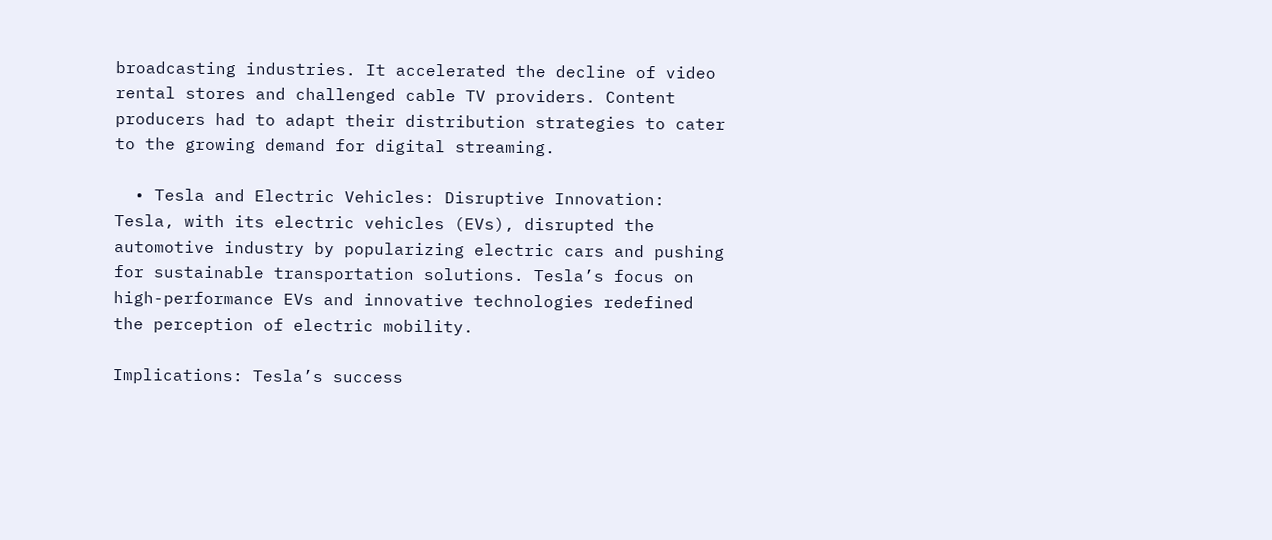broadcasting industries. It accelerated the decline of video rental stores and challenged cable TV providers. Content producers had to adapt their distribution strategies to cater to the growing demand for digital streaming.

  • Tesla and Electric Vehicles: Disruptive Innovation: Tesla, with its electric vehicles (EVs), disrupted the automotive industry by popularizing electric cars and pushing for sustainable transportation solutions. Tesla’s focus on high-performance EVs and innovative technologies redefined the perception of electric mobility.

Implications: Tesla’s success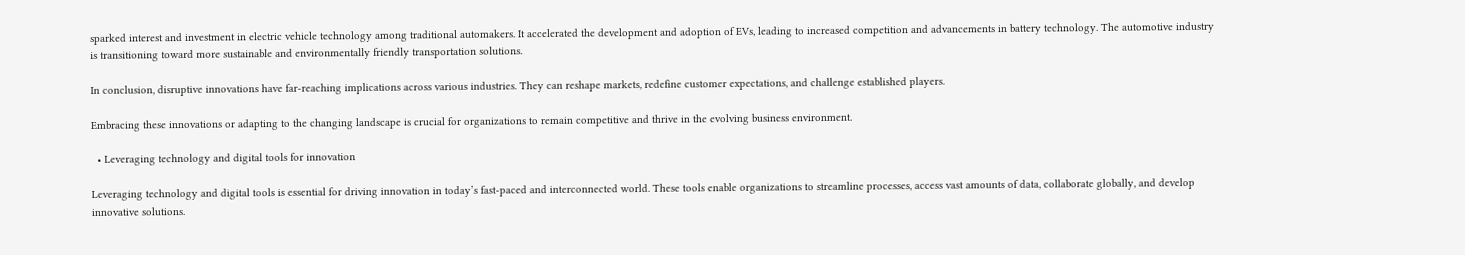sparked interest and investment in electric vehicle technology among traditional automakers. It accelerated the development and adoption of EVs, leading to increased competition and advancements in battery technology. The automotive industry is transitioning toward more sustainable and environmentally friendly transportation solutions.

In conclusion, disruptive innovations have far-reaching implications across various industries. They can reshape markets, redefine customer expectations, and challenge established players.

Embracing these innovations or adapting to the changing landscape is crucial for organizations to remain competitive and thrive in the evolving business environment.

  • Leveraging technology and digital tools for innovation

Leveraging technology and digital tools is essential for driving innovation in today’s fast-paced and interconnected world. These tools enable organizations to streamline processes, access vast amounts of data, collaborate globally, and develop innovative solutions.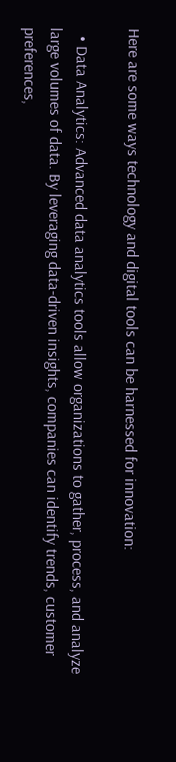Here are some ways technology and digital tools can be harnessed for innovation:

  • Data Analytics: Advanced data analytics tools allow organizations to gather, process, and analyze large volumes of data. By leveraging data-driven insights, companies can identify trends, customer preferences,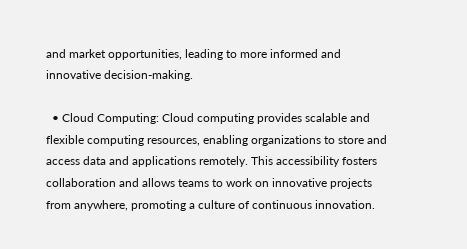and market opportunities, leading to more informed and innovative decision-making.

  • Cloud Computing: Cloud computing provides scalable and flexible computing resources, enabling organizations to store and access data and applications remotely. This accessibility fosters collaboration and allows teams to work on innovative projects from anywhere, promoting a culture of continuous innovation.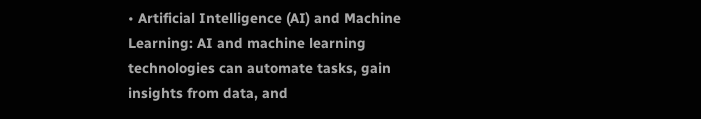• Artificial Intelligence (AI) and Machine Learning: AI and machine learning technologies can automate tasks, gain insights from data, and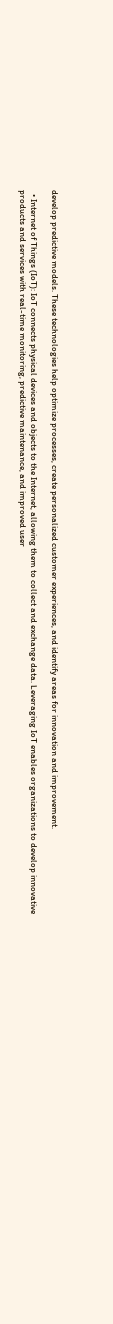develop predictive models. These technologies help optimize processes, create personalized customer experiences, and identify areas for innovation and improvement.

  • Internet of Things (IoT): IoT connects physical devices and objects to the Internet, allowing them to collect and exchange data. Leveraging IoT enables organizations to develop innovative products and services with real-time monitoring, predictive maintenance, and improved user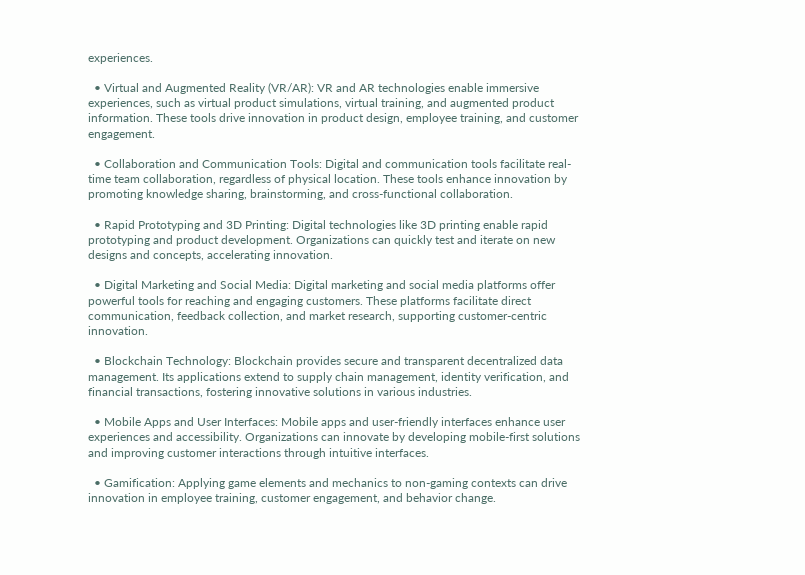experiences.

  • Virtual and Augmented Reality (VR/AR): VR and AR technologies enable immersive experiences, such as virtual product simulations, virtual training, and augmented product information. These tools drive innovation in product design, employee training, and customer engagement.

  • Collaboration and Communication Tools: Digital and communication tools facilitate real-time team collaboration, regardless of physical location. These tools enhance innovation by promoting knowledge sharing, brainstorming, and cross-functional collaboration.

  • Rapid Prototyping and 3D Printing: Digital technologies like 3D printing enable rapid prototyping and product development. Organizations can quickly test and iterate on new designs and concepts, accelerating innovation.

  • Digital Marketing and Social Media: Digital marketing and social media platforms offer powerful tools for reaching and engaging customers. These platforms facilitate direct communication, feedback collection, and market research, supporting customer-centric innovation.

  • Blockchain Technology: Blockchain provides secure and transparent decentralized data management. Its applications extend to supply chain management, identity verification, and financial transactions, fostering innovative solutions in various industries.

  • Mobile Apps and User Interfaces: Mobile apps and user-friendly interfaces enhance user experiences and accessibility. Organizations can innovate by developing mobile-first solutions and improving customer interactions through intuitive interfaces.

  • Gamification: Applying game elements and mechanics to non-gaming contexts can drive innovation in employee training, customer engagement, and behavior change.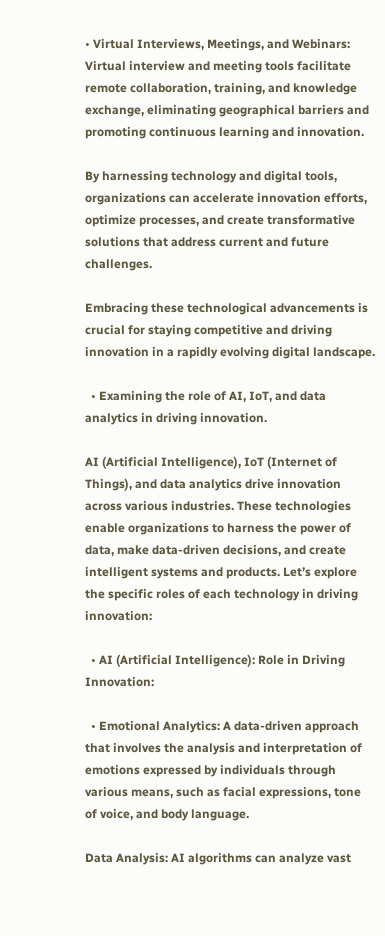• Virtual Interviews, Meetings, and Webinars: Virtual interview and meeting tools facilitate remote collaboration, training, and knowledge exchange, eliminating geographical barriers and promoting continuous learning and innovation.

By harnessing technology and digital tools, organizations can accelerate innovation efforts, optimize processes, and create transformative solutions that address current and future challenges.

Embracing these technological advancements is crucial for staying competitive and driving innovation in a rapidly evolving digital landscape.

  • Examining the role of AI, IoT, and data analytics in driving innovation.

AI (Artificial Intelligence), IoT (Internet of Things), and data analytics drive innovation across various industries. These technologies enable organizations to harness the power of data, make data-driven decisions, and create intelligent systems and products. Let’s explore the specific roles of each technology in driving innovation:

  • AI (Artificial Intelligence): Role in Driving Innovation:

  • Emotional Analytics: A data-driven approach that involves the analysis and interpretation of emotions expressed by individuals through various means, such as facial expressions, tone of voice, and body language.

Data Analysis: AI algorithms can analyze vast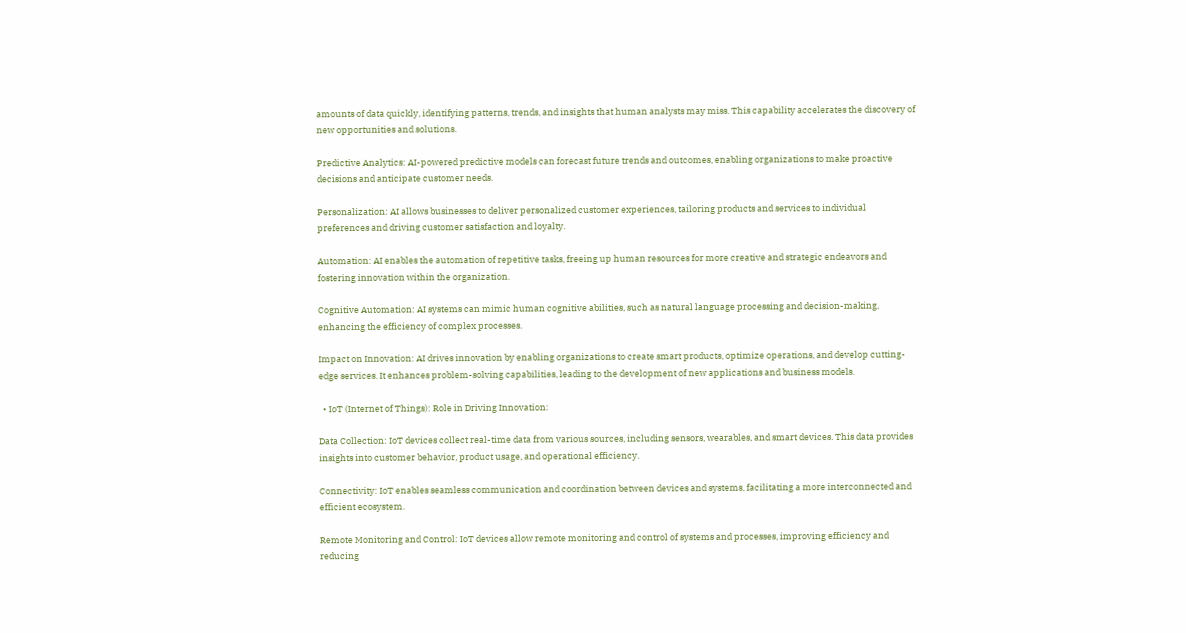amounts of data quickly, identifying patterns, trends, and insights that human analysts may miss. This capability accelerates the discovery of new opportunities and solutions.

Predictive Analytics: AI-powered predictive models can forecast future trends and outcomes, enabling organizations to make proactive decisions and anticipate customer needs.

Personalization: AI allows businesses to deliver personalized customer experiences, tailoring products and services to individual preferences and driving customer satisfaction and loyalty.

Automation: AI enables the automation of repetitive tasks, freeing up human resources for more creative and strategic endeavors and fostering innovation within the organization.

Cognitive Automation: AI systems can mimic human cognitive abilities, such as natural language processing and decision-making, enhancing the efficiency of complex processes.

Impact on Innovation: AI drives innovation by enabling organizations to create smart products, optimize operations, and develop cutting-edge services. It enhances problem-solving capabilities, leading to the development of new applications and business models.

  • IoT (Internet of Things): Role in Driving Innovation:

Data Collection: IoT devices collect real-time data from various sources, including sensors, wearables, and smart devices. This data provides insights into customer behavior, product usage, and operational efficiency.

Connectivity: IoT enables seamless communication and coordination between devices and systems, facilitating a more interconnected and efficient ecosystem.

Remote Monitoring and Control: IoT devices allow remote monitoring and control of systems and processes, improving efficiency and reducing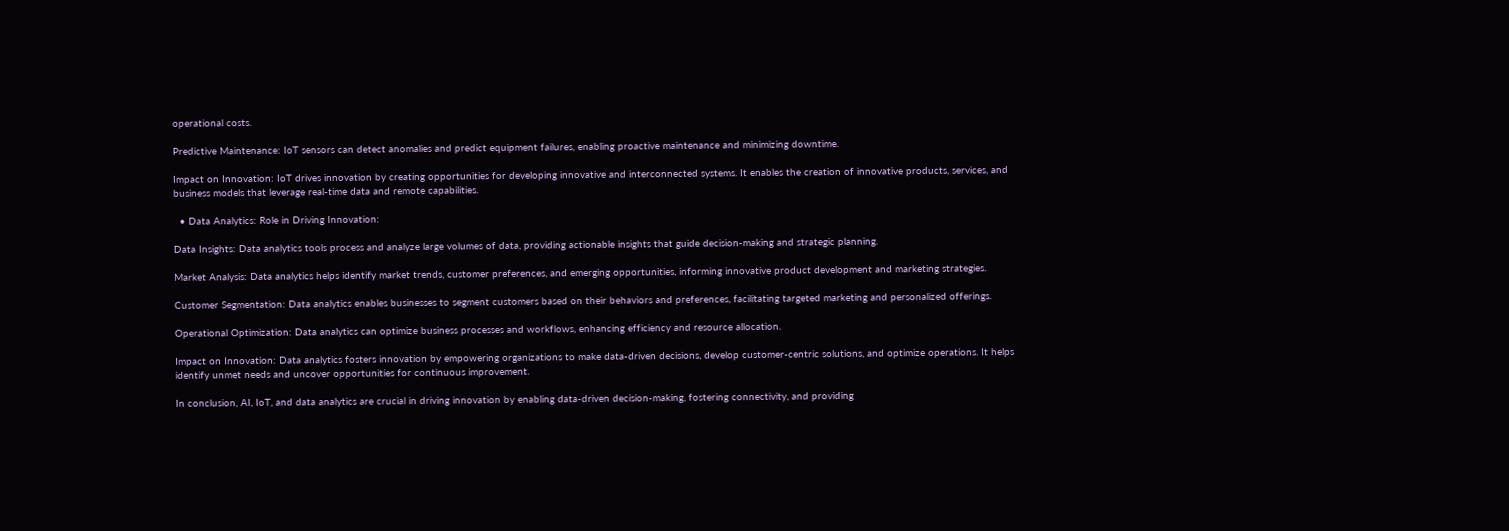operational costs.

Predictive Maintenance: IoT sensors can detect anomalies and predict equipment failures, enabling proactive maintenance and minimizing downtime.

Impact on Innovation: IoT drives innovation by creating opportunities for developing innovative and interconnected systems. It enables the creation of innovative products, services, and business models that leverage real-time data and remote capabilities.

  • Data Analytics: Role in Driving Innovation:

Data Insights: Data analytics tools process and analyze large volumes of data, providing actionable insights that guide decision-making and strategic planning.

Market Analysis: Data analytics helps identify market trends, customer preferences, and emerging opportunities, informing innovative product development and marketing strategies.

Customer Segmentation: Data analytics enables businesses to segment customers based on their behaviors and preferences, facilitating targeted marketing and personalized offerings.

Operational Optimization: Data analytics can optimize business processes and workflows, enhancing efficiency and resource allocation.

Impact on Innovation: Data analytics fosters innovation by empowering organizations to make data-driven decisions, develop customer-centric solutions, and optimize operations. It helps identify unmet needs and uncover opportunities for continuous improvement.

In conclusion, AI, IoT, and data analytics are crucial in driving innovation by enabling data-driven decision-making, fostering connectivity, and providing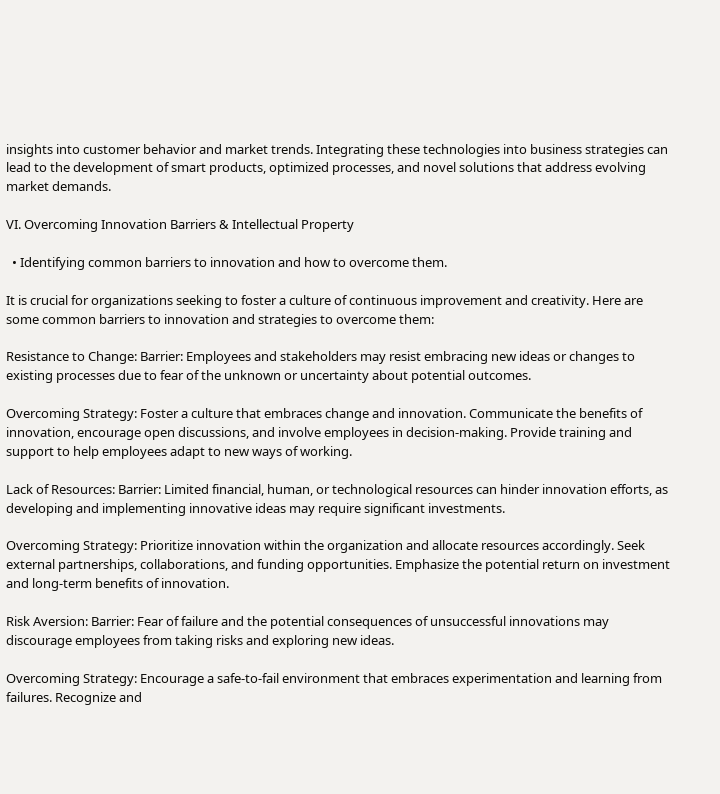insights into customer behavior and market trends. Integrating these technologies into business strategies can lead to the development of smart products, optimized processes, and novel solutions that address evolving market demands.

VI. Overcoming Innovation Barriers & Intellectual Property

  • Identifying common barriers to innovation and how to overcome them.

It is crucial for organizations seeking to foster a culture of continuous improvement and creativity. Here are some common barriers to innovation and strategies to overcome them:

Resistance to Change: Barrier: Employees and stakeholders may resist embracing new ideas or changes to existing processes due to fear of the unknown or uncertainty about potential outcomes.

Overcoming Strategy: Foster a culture that embraces change and innovation. Communicate the benefits of innovation, encourage open discussions, and involve employees in decision-making. Provide training and support to help employees adapt to new ways of working.

Lack of Resources: Barrier: Limited financial, human, or technological resources can hinder innovation efforts, as developing and implementing innovative ideas may require significant investments.

Overcoming Strategy: Prioritize innovation within the organization and allocate resources accordingly. Seek external partnerships, collaborations, and funding opportunities. Emphasize the potential return on investment and long-term benefits of innovation.

Risk Aversion: Barrier: Fear of failure and the potential consequences of unsuccessful innovations may discourage employees from taking risks and exploring new ideas.

Overcoming Strategy: Encourage a safe-to-fail environment that embraces experimentation and learning from failures. Recognize and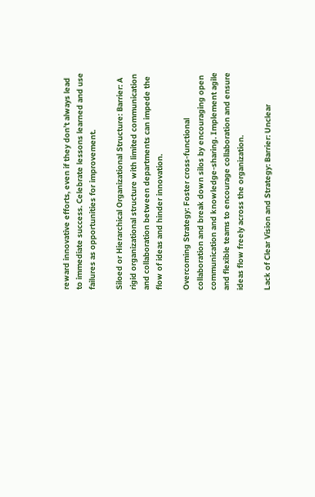reward innovative efforts, even if they don’t always lead to immediate success. Celebrate lessons learned and use failures as opportunities for improvement.

Siloed or Hierarchical Organizational Structure: Barrier: A rigid organizational structure with limited communication and collaboration between departments can impede the flow of ideas and hinder innovation.

Overcoming Strategy: Foster cross-functional collaboration and break down silos by encouraging open communication and knowledge-sharing. Implement agile and flexible teams to encourage collaboration and ensure ideas flow freely across the organization.

Lack of Clear Vision and Strategy: Barrier: Unclear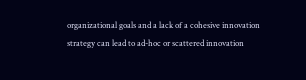organizational goals and a lack of a cohesive innovation strategy can lead to ad-hoc or scattered innovation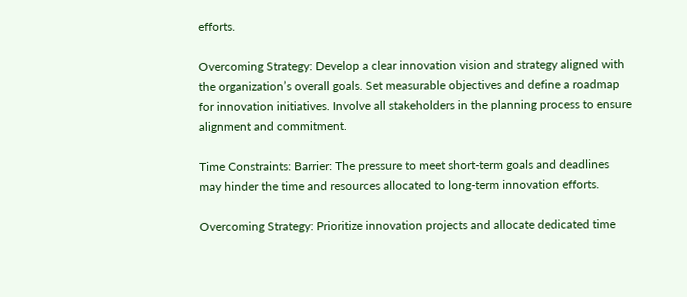efforts.

Overcoming Strategy: Develop a clear innovation vision and strategy aligned with the organization’s overall goals. Set measurable objectives and define a roadmap for innovation initiatives. Involve all stakeholders in the planning process to ensure alignment and commitment.

Time Constraints: Barrier: The pressure to meet short-term goals and deadlines may hinder the time and resources allocated to long-term innovation efforts.

Overcoming Strategy: Prioritize innovation projects and allocate dedicated time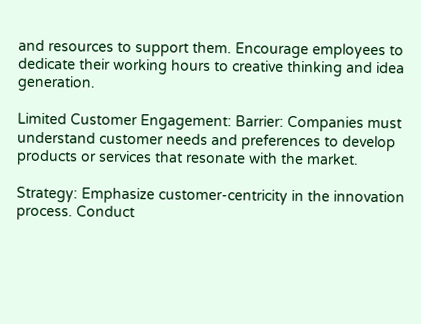and resources to support them. Encourage employees to dedicate their working hours to creative thinking and idea generation.

Limited Customer Engagement: Barrier: Companies must understand customer needs and preferences to develop products or services that resonate with the market.

Strategy: Emphasize customer-centricity in the innovation process. Conduct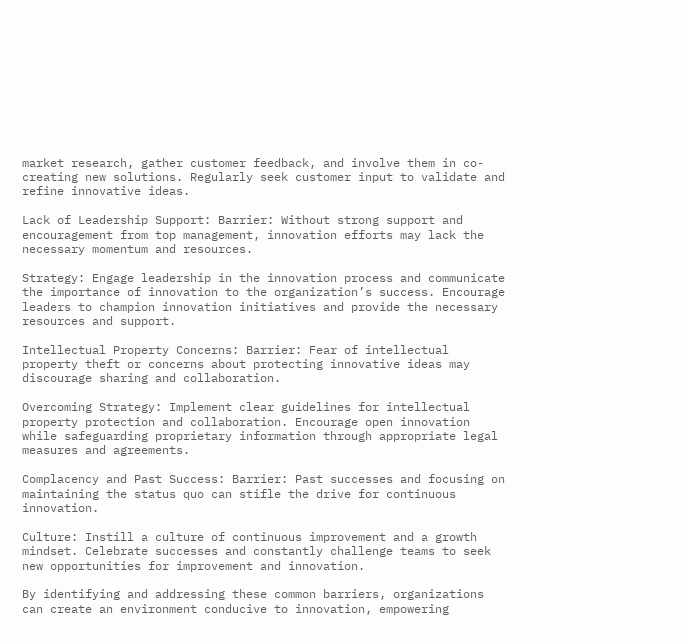market research, gather customer feedback, and involve them in co-creating new solutions. Regularly seek customer input to validate and refine innovative ideas.

Lack of Leadership Support: Barrier: Without strong support and encouragement from top management, innovation efforts may lack the necessary momentum and resources.

Strategy: Engage leadership in the innovation process and communicate the importance of innovation to the organization’s success. Encourage leaders to champion innovation initiatives and provide the necessary resources and support.

Intellectual Property Concerns: Barrier: Fear of intellectual property theft or concerns about protecting innovative ideas may discourage sharing and collaboration.

Overcoming Strategy: Implement clear guidelines for intellectual property protection and collaboration. Encourage open innovation while safeguarding proprietary information through appropriate legal measures and agreements.

Complacency and Past Success: Barrier: Past successes and focusing on maintaining the status quo can stifle the drive for continuous innovation.

Culture: Instill a culture of continuous improvement and a growth mindset. Celebrate successes and constantly challenge teams to seek new opportunities for improvement and innovation.

By identifying and addressing these common barriers, organizations can create an environment conducive to innovation, empowering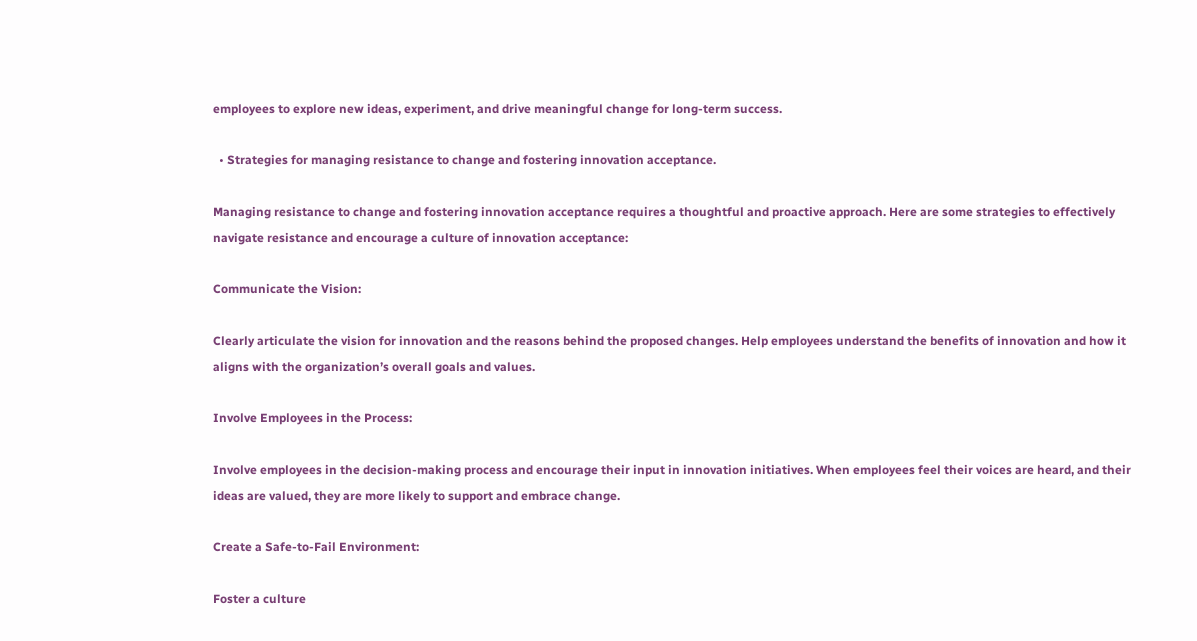employees to explore new ideas, experiment, and drive meaningful change for long-term success.

  • Strategies for managing resistance to change and fostering innovation acceptance.

Managing resistance to change and fostering innovation acceptance requires a thoughtful and proactive approach. Here are some strategies to effectively navigate resistance and encourage a culture of innovation acceptance:

Communicate the Vision:

Clearly articulate the vision for innovation and the reasons behind the proposed changes. Help employees understand the benefits of innovation and how it aligns with the organization’s overall goals and values.

Involve Employees in the Process:

Involve employees in the decision-making process and encourage their input in innovation initiatives. When employees feel their voices are heard, and their ideas are valued, they are more likely to support and embrace change.

Create a Safe-to-Fail Environment:

Foster a culture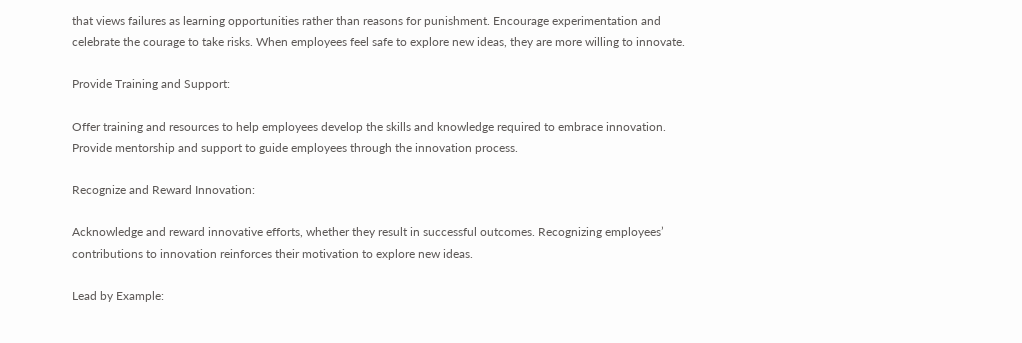that views failures as learning opportunities rather than reasons for punishment. Encourage experimentation and celebrate the courage to take risks. When employees feel safe to explore new ideas, they are more willing to innovate.

Provide Training and Support:

Offer training and resources to help employees develop the skills and knowledge required to embrace innovation. Provide mentorship and support to guide employees through the innovation process.

Recognize and Reward Innovation:

Acknowledge and reward innovative efforts, whether they result in successful outcomes. Recognizing employees’ contributions to innovation reinforces their motivation to explore new ideas.

Lead by Example: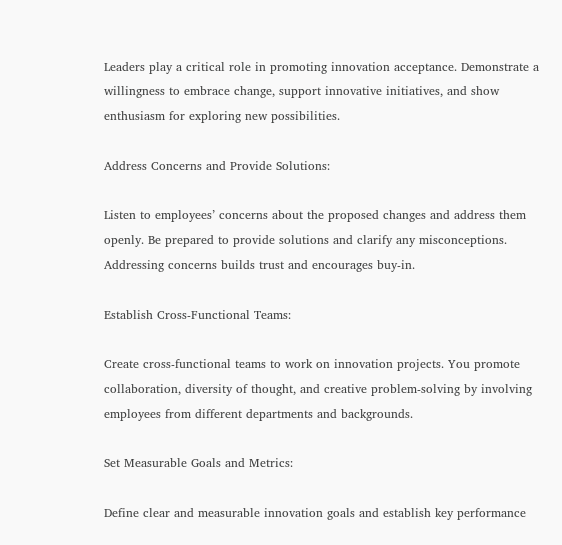Leaders play a critical role in promoting innovation acceptance. Demonstrate a willingness to embrace change, support innovative initiatives, and show enthusiasm for exploring new possibilities.

Address Concerns and Provide Solutions:

Listen to employees’ concerns about the proposed changes and address them openly. Be prepared to provide solutions and clarify any misconceptions. Addressing concerns builds trust and encourages buy-in.

Establish Cross-Functional Teams:

Create cross-functional teams to work on innovation projects. You promote collaboration, diversity of thought, and creative problem-solving by involving employees from different departments and backgrounds.

Set Measurable Goals and Metrics:

Define clear and measurable innovation goals and establish key performance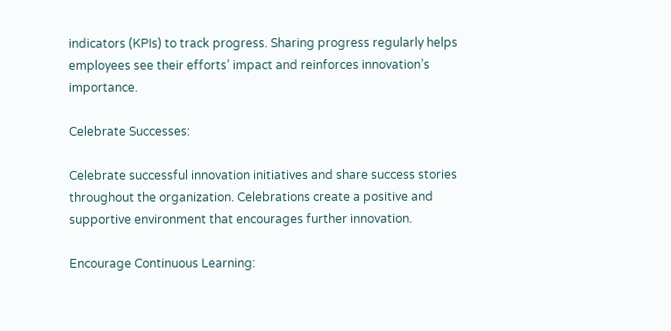indicators (KPIs) to track progress. Sharing progress regularly helps employees see their efforts’ impact and reinforces innovation’s importance.

Celebrate Successes:

Celebrate successful innovation initiatives and share success stories throughout the organization. Celebrations create a positive and supportive environment that encourages further innovation.

Encourage Continuous Learning: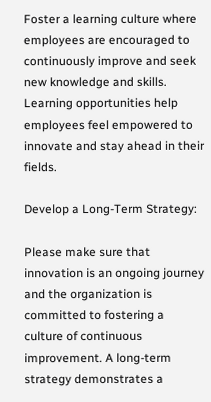Foster a learning culture where employees are encouraged to continuously improve and seek new knowledge and skills. Learning opportunities help employees feel empowered to innovate and stay ahead in their fields.

Develop a Long-Term Strategy:

Please make sure that innovation is an ongoing journey and the organization is committed to fostering a culture of continuous improvement. A long-term strategy demonstrates a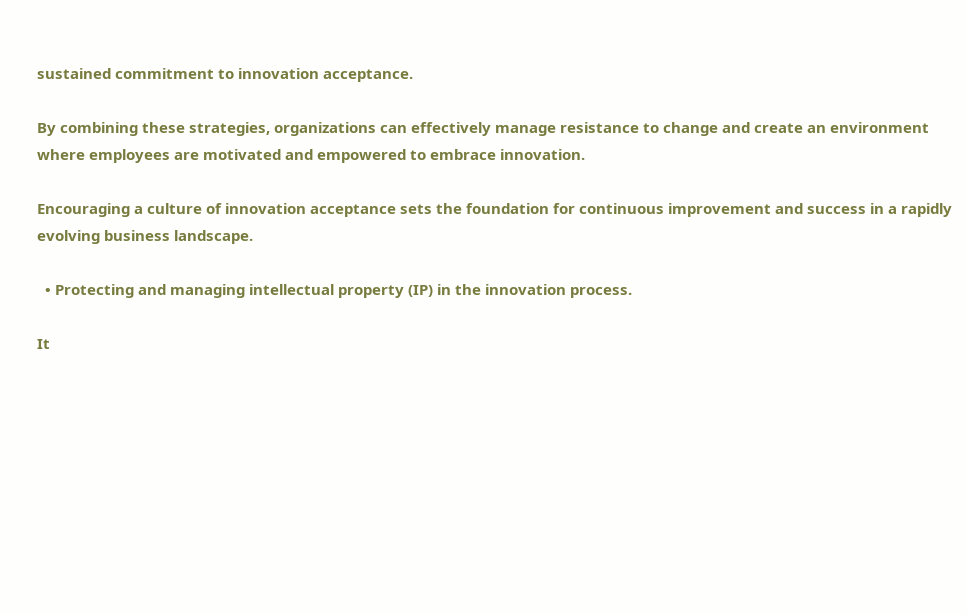sustained commitment to innovation acceptance.

By combining these strategies, organizations can effectively manage resistance to change and create an environment where employees are motivated and empowered to embrace innovation.

Encouraging a culture of innovation acceptance sets the foundation for continuous improvement and success in a rapidly evolving business landscape.

  • Protecting and managing intellectual property (IP) in the innovation process.

It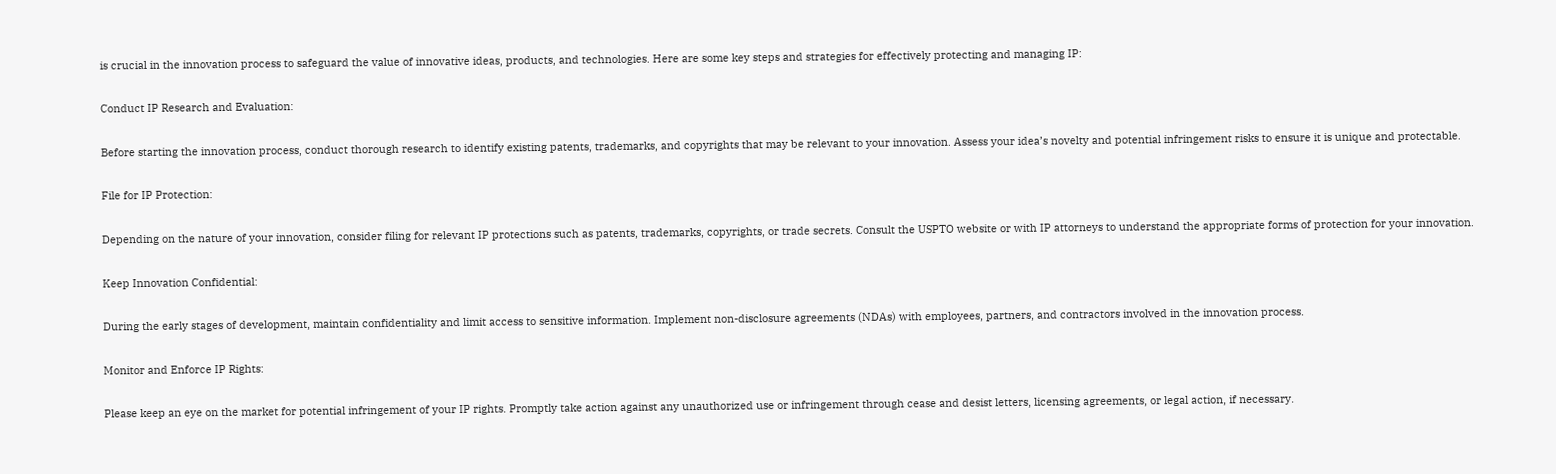is crucial in the innovation process to safeguard the value of innovative ideas, products, and technologies. Here are some key steps and strategies for effectively protecting and managing IP:

Conduct IP Research and Evaluation:

Before starting the innovation process, conduct thorough research to identify existing patents, trademarks, and copyrights that may be relevant to your innovation. Assess your idea’s novelty and potential infringement risks to ensure it is unique and protectable.

File for IP Protection:

Depending on the nature of your innovation, consider filing for relevant IP protections such as patents, trademarks, copyrights, or trade secrets. Consult the USPTO website or with IP attorneys to understand the appropriate forms of protection for your innovation.

Keep Innovation Confidential:

During the early stages of development, maintain confidentiality and limit access to sensitive information. Implement non-disclosure agreements (NDAs) with employees, partners, and contractors involved in the innovation process.

Monitor and Enforce IP Rights:

Please keep an eye on the market for potential infringement of your IP rights. Promptly take action against any unauthorized use or infringement through cease and desist letters, licensing agreements, or legal action, if necessary.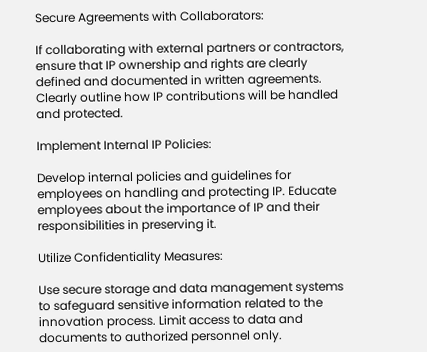Secure Agreements with Collaborators:

If collaborating with external partners or contractors, ensure that IP ownership and rights are clearly defined and documented in written agreements. Clearly outline how IP contributions will be handled and protected.

Implement Internal IP Policies:

Develop internal policies and guidelines for employees on handling and protecting IP. Educate employees about the importance of IP and their responsibilities in preserving it.

Utilize Confidentiality Measures:

Use secure storage and data management systems to safeguard sensitive information related to the innovation process. Limit access to data and documents to authorized personnel only.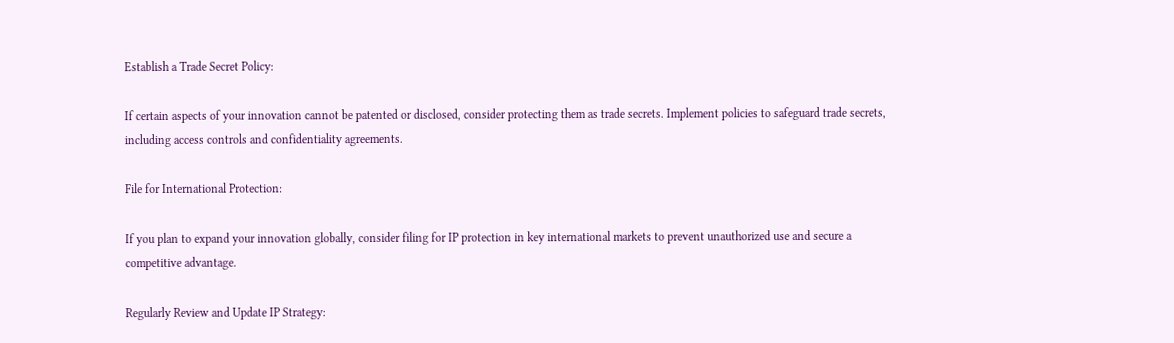Establish a Trade Secret Policy:

If certain aspects of your innovation cannot be patented or disclosed, consider protecting them as trade secrets. Implement policies to safeguard trade secrets, including access controls and confidentiality agreements.

File for International Protection:

If you plan to expand your innovation globally, consider filing for IP protection in key international markets to prevent unauthorized use and secure a competitive advantage.

Regularly Review and Update IP Strategy: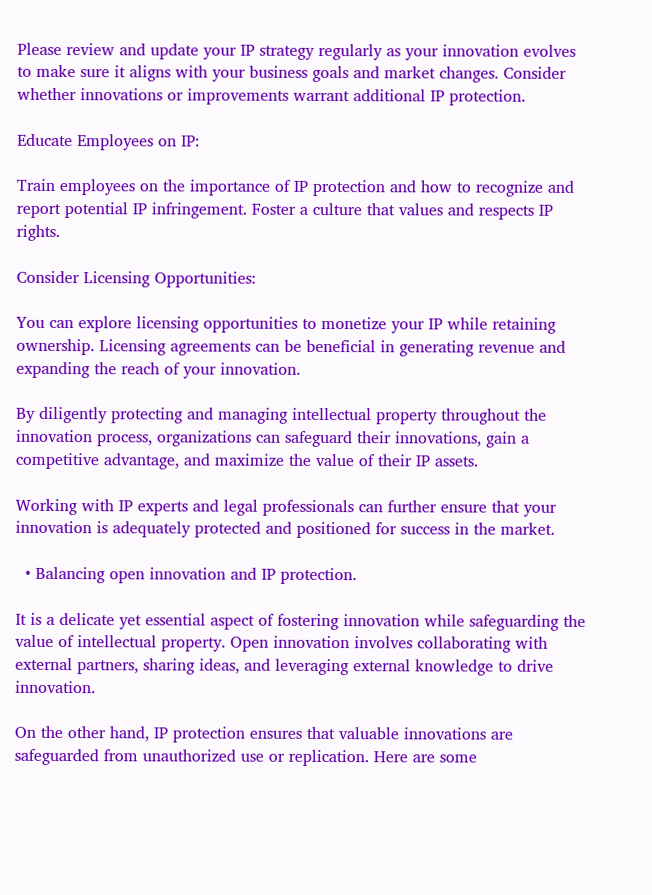Please review and update your IP strategy regularly as your innovation evolves to make sure it aligns with your business goals and market changes. Consider whether innovations or improvements warrant additional IP protection.

Educate Employees on IP:

Train employees on the importance of IP protection and how to recognize and report potential IP infringement. Foster a culture that values and respects IP rights.

Consider Licensing Opportunities:

You can explore licensing opportunities to monetize your IP while retaining ownership. Licensing agreements can be beneficial in generating revenue and expanding the reach of your innovation.

By diligently protecting and managing intellectual property throughout the innovation process, organizations can safeguard their innovations, gain a competitive advantage, and maximize the value of their IP assets.

Working with IP experts and legal professionals can further ensure that your innovation is adequately protected and positioned for success in the market.

  • Balancing open innovation and IP protection.

It is a delicate yet essential aspect of fostering innovation while safeguarding the value of intellectual property. Open innovation involves collaborating with external partners, sharing ideas, and leveraging external knowledge to drive innovation.

On the other hand, IP protection ensures that valuable innovations are safeguarded from unauthorized use or replication. Here are some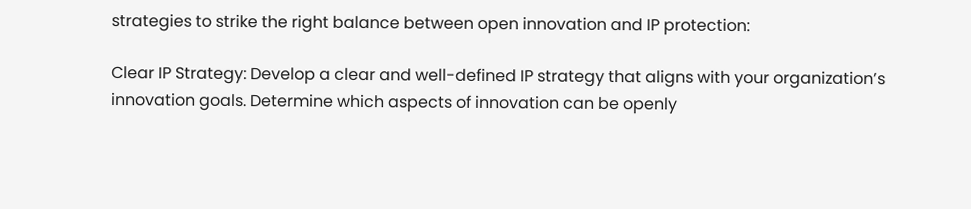strategies to strike the right balance between open innovation and IP protection:

Clear IP Strategy: Develop a clear and well-defined IP strategy that aligns with your organization’s innovation goals. Determine which aspects of innovation can be openly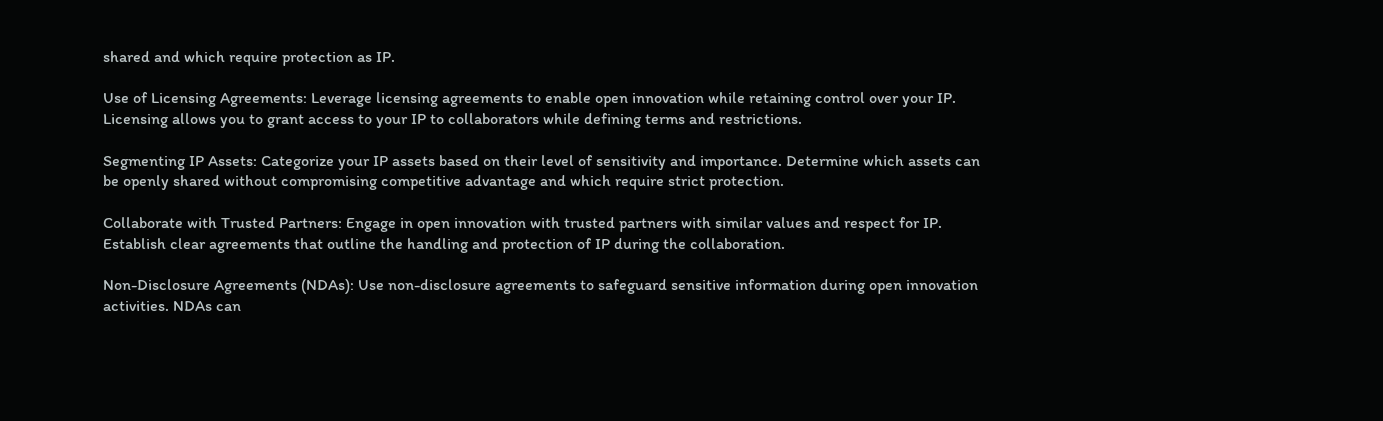shared and which require protection as IP.

Use of Licensing Agreements: Leverage licensing agreements to enable open innovation while retaining control over your IP. Licensing allows you to grant access to your IP to collaborators while defining terms and restrictions.

Segmenting IP Assets: Categorize your IP assets based on their level of sensitivity and importance. Determine which assets can be openly shared without compromising competitive advantage and which require strict protection.

Collaborate with Trusted Partners: Engage in open innovation with trusted partners with similar values and respect for IP. Establish clear agreements that outline the handling and protection of IP during the collaboration.

Non-Disclosure Agreements (NDAs): Use non-disclosure agreements to safeguard sensitive information during open innovation activities. NDAs can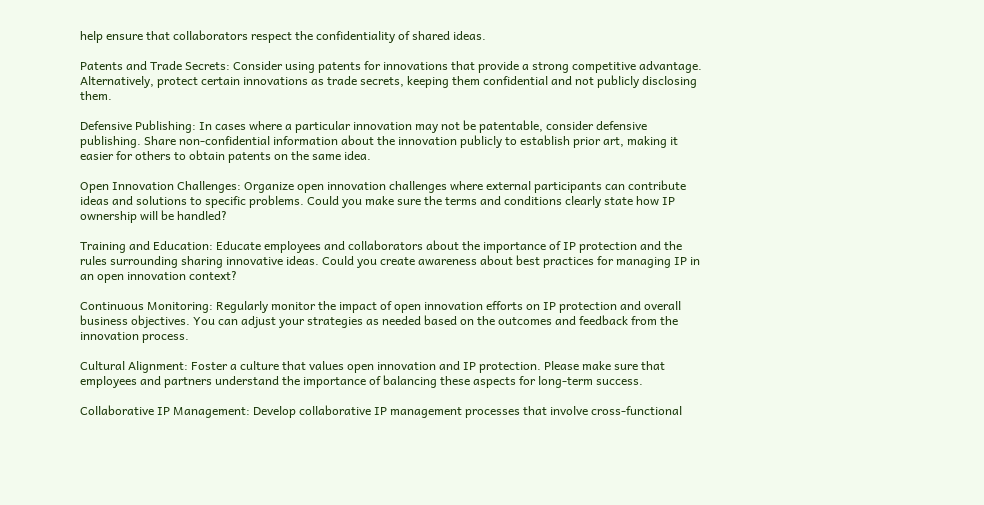help ensure that collaborators respect the confidentiality of shared ideas.

Patents and Trade Secrets: Consider using patents for innovations that provide a strong competitive advantage. Alternatively, protect certain innovations as trade secrets, keeping them confidential and not publicly disclosing them.

Defensive Publishing: In cases where a particular innovation may not be patentable, consider defensive publishing. Share non-confidential information about the innovation publicly to establish prior art, making it easier for others to obtain patents on the same idea.

Open Innovation Challenges: Organize open innovation challenges where external participants can contribute ideas and solutions to specific problems. Could you make sure the terms and conditions clearly state how IP ownership will be handled?

Training and Education: Educate employees and collaborators about the importance of IP protection and the rules surrounding sharing innovative ideas. Could you create awareness about best practices for managing IP in an open innovation context?

Continuous Monitoring: Regularly monitor the impact of open innovation efforts on IP protection and overall business objectives. You can adjust your strategies as needed based on the outcomes and feedback from the innovation process.

Cultural Alignment: Foster a culture that values open innovation and IP protection. Please make sure that employees and partners understand the importance of balancing these aspects for long-term success.

Collaborative IP Management: Develop collaborative IP management processes that involve cross-functional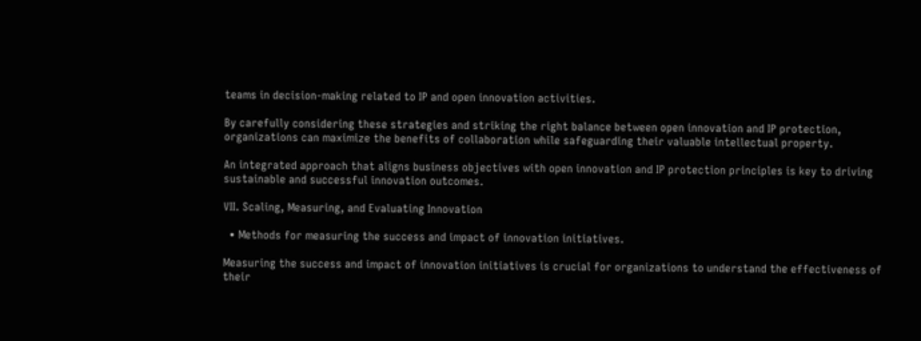teams in decision-making related to IP and open innovation activities.

By carefully considering these strategies and striking the right balance between open innovation and IP protection, organizations can maximize the benefits of collaboration while safeguarding their valuable intellectual property.

An integrated approach that aligns business objectives with open innovation and IP protection principles is key to driving sustainable and successful innovation outcomes.

VII. Scaling, Measuring, and Evaluating Innovation

  • Methods for measuring the success and impact of innovation initiatives.

Measuring the success and impact of innovation initiatives is crucial for organizations to understand the effectiveness of their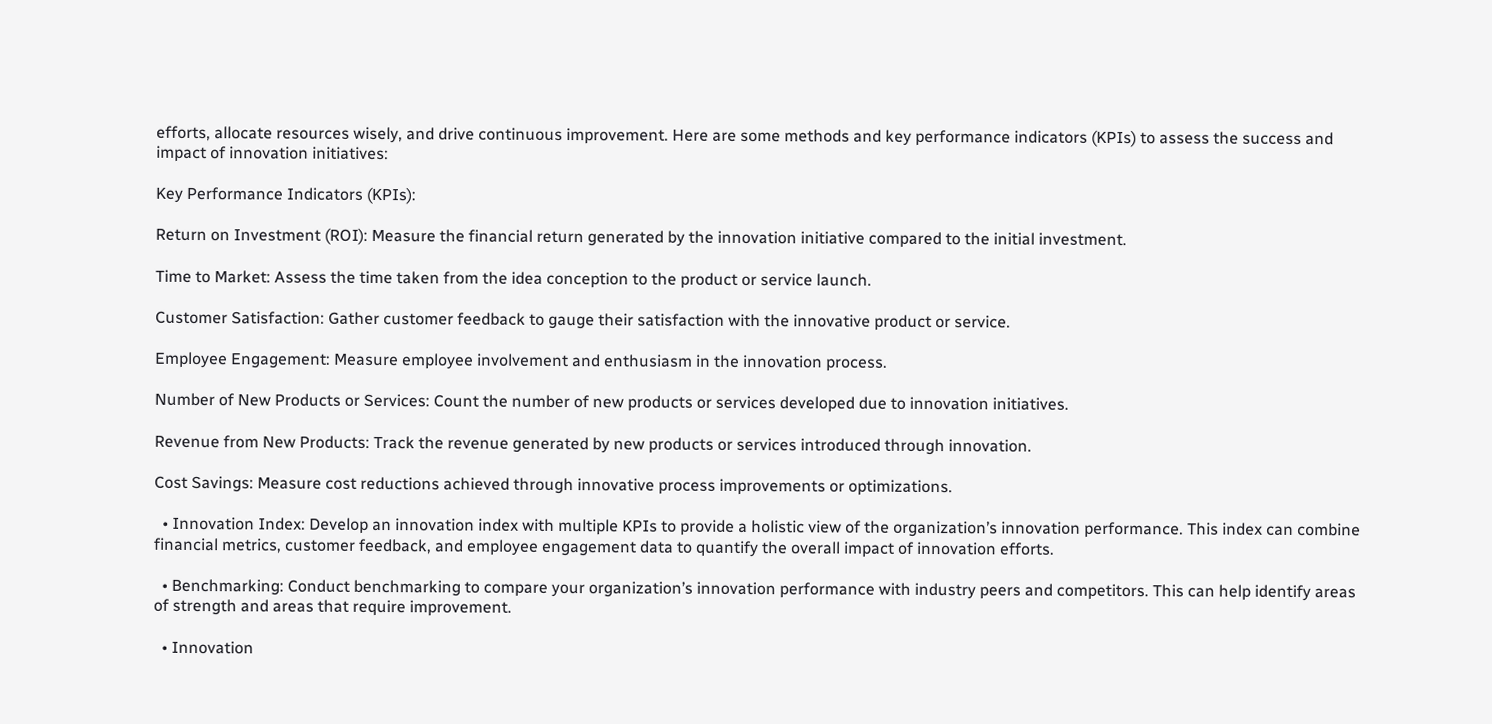efforts, allocate resources wisely, and drive continuous improvement. Here are some methods and key performance indicators (KPIs) to assess the success and impact of innovation initiatives:

Key Performance Indicators (KPIs):

Return on Investment (ROI): Measure the financial return generated by the innovation initiative compared to the initial investment.

Time to Market: Assess the time taken from the idea conception to the product or service launch.

Customer Satisfaction: Gather customer feedback to gauge their satisfaction with the innovative product or service.

Employee Engagement: Measure employee involvement and enthusiasm in the innovation process.

Number of New Products or Services: Count the number of new products or services developed due to innovation initiatives.

Revenue from New Products: Track the revenue generated by new products or services introduced through innovation.

Cost Savings: Measure cost reductions achieved through innovative process improvements or optimizations.

  • Innovation Index: Develop an innovation index with multiple KPIs to provide a holistic view of the organization’s innovation performance. This index can combine financial metrics, customer feedback, and employee engagement data to quantify the overall impact of innovation efforts.

  • Benchmarking: Conduct benchmarking to compare your organization’s innovation performance with industry peers and competitors. This can help identify areas of strength and areas that require improvement.

  • Innovation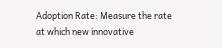Adoption Rate: Measure the rate at which new innovative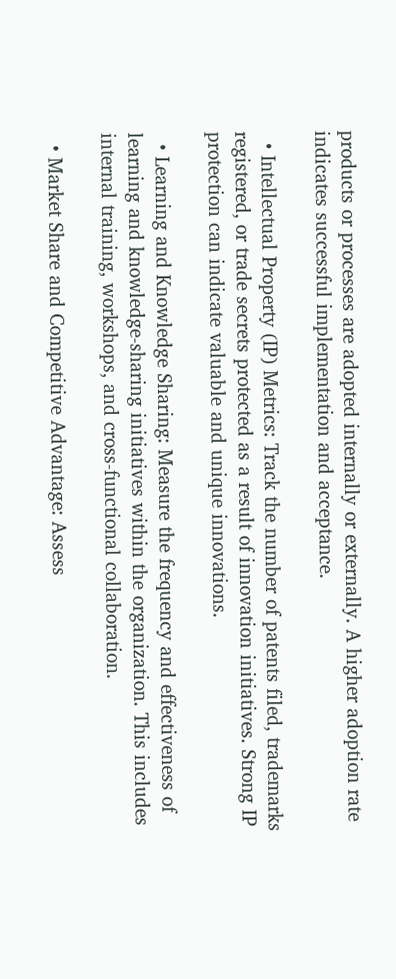products or processes are adopted internally or externally. A higher adoption rate indicates successful implementation and acceptance.

  • Intellectual Property (IP) Metrics: Track the number of patents filed, trademarks registered, or trade secrets protected as a result of innovation initiatives. Strong IP protection can indicate valuable and unique innovations.

  • Learning and Knowledge Sharing: Measure the frequency and effectiveness of learning and knowledge-sharing initiatives within the organization. This includes internal training, workshops, and cross-functional collaboration.

  • Market Share and Competitive Advantage: Assess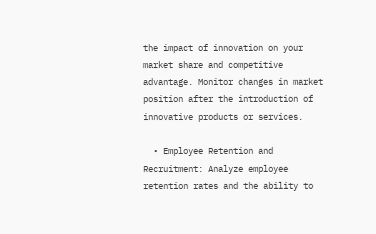the impact of innovation on your market share and competitive advantage. Monitor changes in market position after the introduction of innovative products or services.

  • Employee Retention and Recruitment: Analyze employee retention rates and the ability to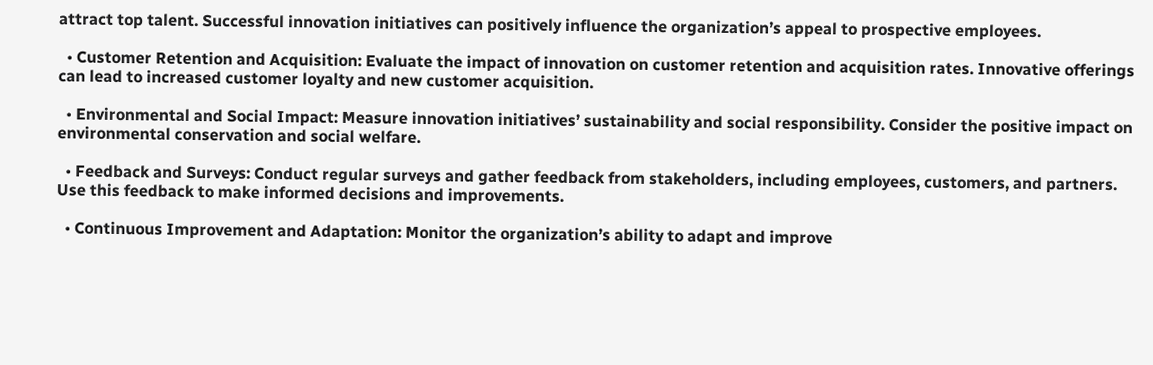attract top talent. Successful innovation initiatives can positively influence the organization’s appeal to prospective employees.

  • Customer Retention and Acquisition: Evaluate the impact of innovation on customer retention and acquisition rates. Innovative offerings can lead to increased customer loyalty and new customer acquisition.

  • Environmental and Social Impact: Measure innovation initiatives’ sustainability and social responsibility. Consider the positive impact on environmental conservation and social welfare.

  • Feedback and Surveys: Conduct regular surveys and gather feedback from stakeholders, including employees, customers, and partners. Use this feedback to make informed decisions and improvements.

  • Continuous Improvement and Adaptation: Monitor the organization’s ability to adapt and improve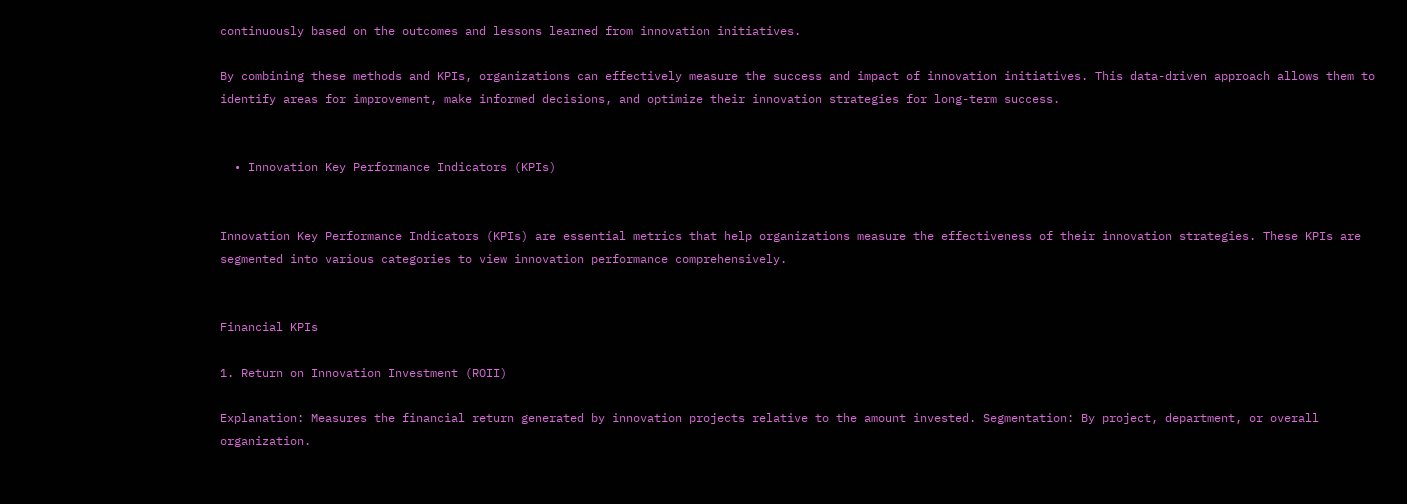continuously based on the outcomes and lessons learned from innovation initiatives.

By combining these methods and KPIs, organizations can effectively measure the success and impact of innovation initiatives. This data-driven approach allows them to identify areas for improvement, make informed decisions, and optimize their innovation strategies for long-term success.


  • Innovation Key Performance Indicators (KPIs)


Innovation Key Performance Indicators (KPIs) are essential metrics that help organizations measure the effectiveness of their innovation strategies. These KPIs are segmented into various categories to view innovation performance comprehensively.


Financial KPIs

1. Return on Innovation Investment (ROII)

Explanation: Measures the financial return generated by innovation projects relative to the amount invested. Segmentation: By project, department, or overall organization.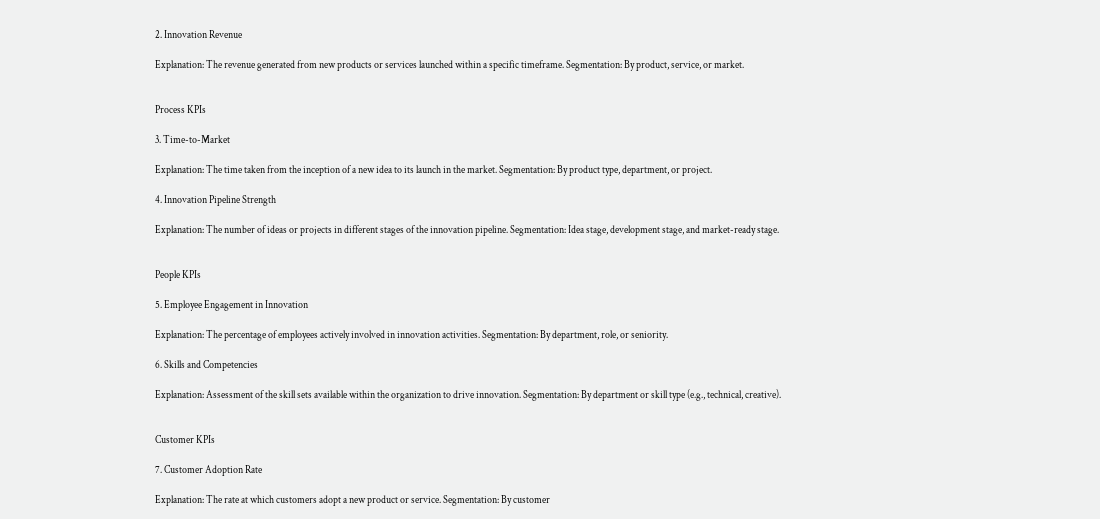2. Innovation Revenue

Explanation: The revenue generated from new products or services launched within a specific timeframe. Segmentation: By product, service, or market.


Process KPIs

3. Time-to-Market

Explanation: The time taken from the inception of a new idea to its launch in the market. Segmentation: By product type, department, or project.

4. Innovation Pipeline Strength

Explanation: The number of ideas or projects in different stages of the innovation pipeline. Segmentation: Idea stage, development stage, and market-ready stage.


People KPIs

5. Employee Engagement in Innovation

Explanation: The percentage of employees actively involved in innovation activities. Segmentation: By department, role, or seniority.

6. Skills and Competencies

Explanation: Assessment of the skill sets available within the organization to drive innovation. Segmentation: By department or skill type (e.g., technical, creative).


Customer KPIs

7. Customer Adoption Rate

Explanation: The rate at which customers adopt a new product or service. Segmentation: By customer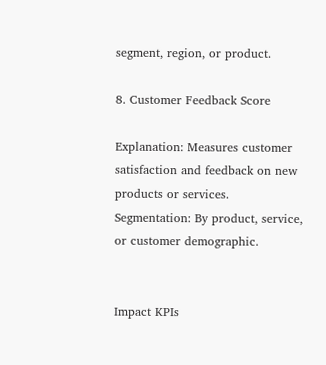segment, region, or product.

8. Customer Feedback Score

Explanation: Measures customer satisfaction and feedback on new products or services. Segmentation: By product, service, or customer demographic.


Impact KPIs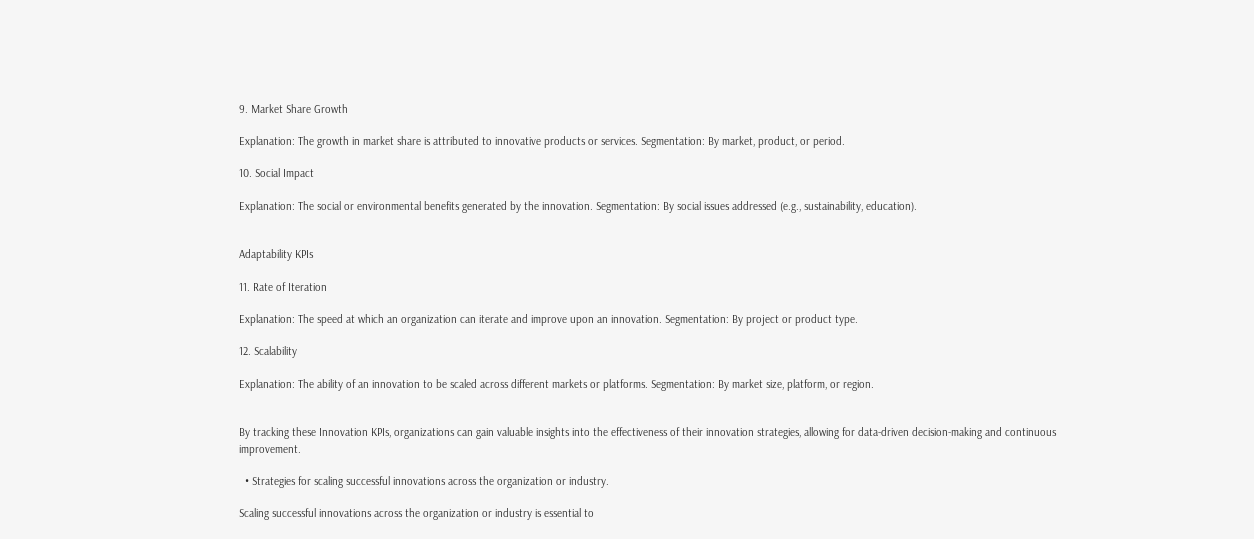9. Market Share Growth

Explanation: The growth in market share is attributed to innovative products or services. Segmentation: By market, product, or period.

10. Social Impact

Explanation: The social or environmental benefits generated by the innovation. Segmentation: By social issues addressed (e.g., sustainability, education).


Adaptability KPIs

11. Rate of Iteration

Explanation: The speed at which an organization can iterate and improve upon an innovation. Segmentation: By project or product type.

12. Scalability

Explanation: The ability of an innovation to be scaled across different markets or platforms. Segmentation: By market size, platform, or region.


By tracking these Innovation KPIs, organizations can gain valuable insights into the effectiveness of their innovation strategies, allowing for data-driven decision-making and continuous improvement.

  • Strategies for scaling successful innovations across the organization or industry.

Scaling successful innovations across the organization or industry is essential to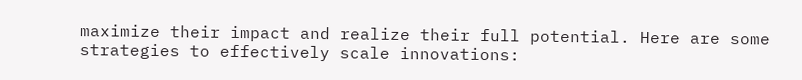maximize their impact and realize their full potential. Here are some strategies to effectively scale innovations: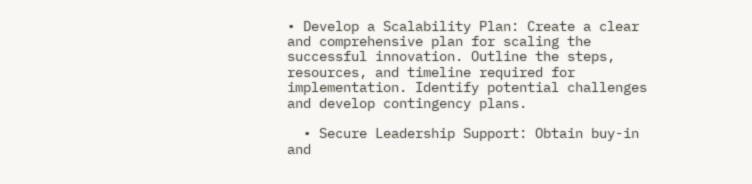• Develop a Scalability Plan: Create a clear and comprehensive plan for scaling the successful innovation. Outline the steps, resources, and timeline required for implementation. Identify potential challenges and develop contingency plans.

  • Secure Leadership Support: Obtain buy-in and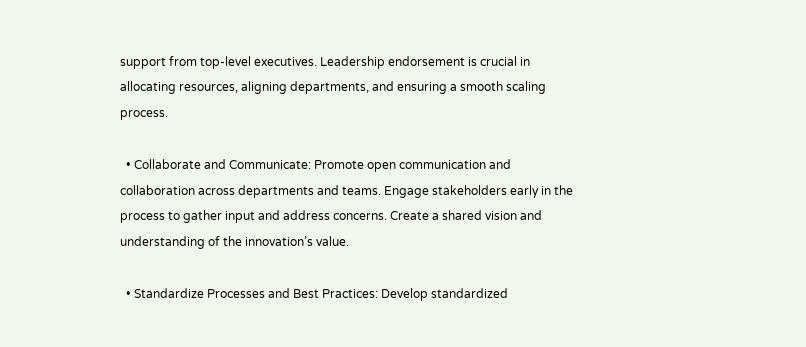support from top-level executives. Leadership endorsement is crucial in allocating resources, aligning departments, and ensuring a smooth scaling process.

  • Collaborate and Communicate: Promote open communication and collaboration across departments and teams. Engage stakeholders early in the process to gather input and address concerns. Create a shared vision and understanding of the innovation’s value.

  • Standardize Processes and Best Practices: Develop standardized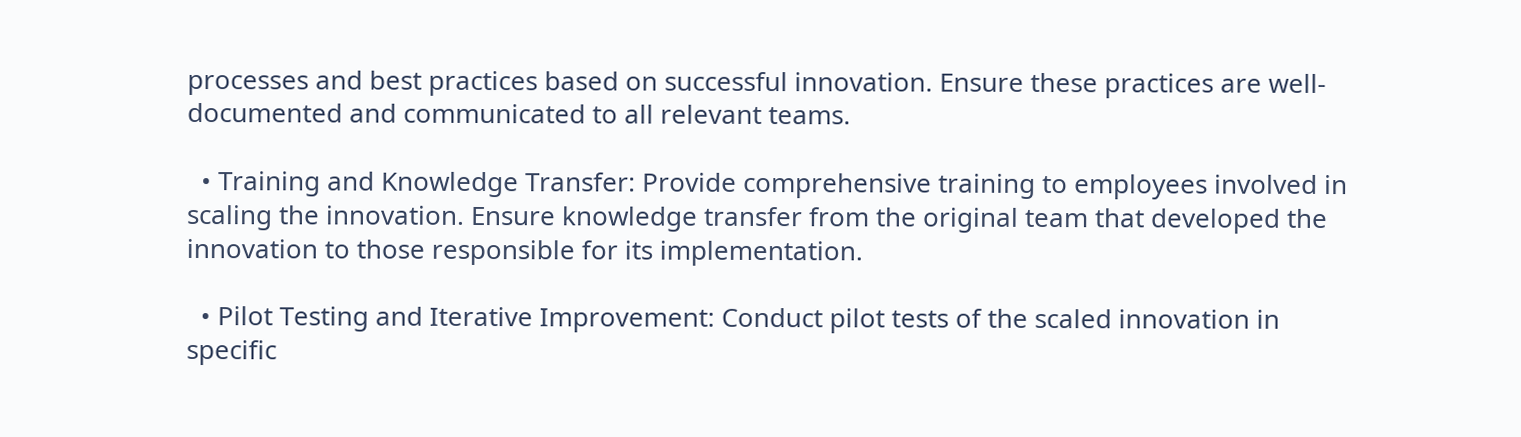processes and best practices based on successful innovation. Ensure these practices are well-documented and communicated to all relevant teams.

  • Training and Knowledge Transfer: Provide comprehensive training to employees involved in scaling the innovation. Ensure knowledge transfer from the original team that developed the innovation to those responsible for its implementation.

  • Pilot Testing and Iterative Improvement: Conduct pilot tests of the scaled innovation in specific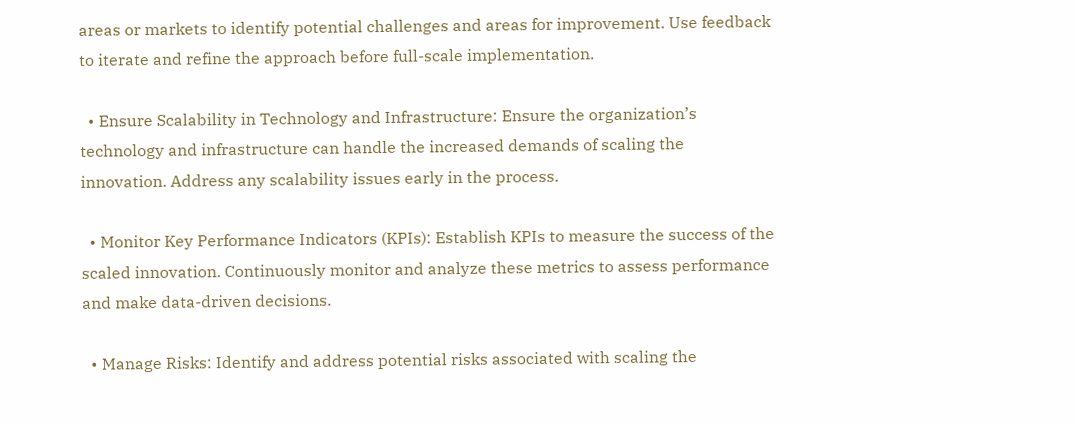areas or markets to identify potential challenges and areas for improvement. Use feedback to iterate and refine the approach before full-scale implementation.

  • Ensure Scalability in Technology and Infrastructure: Ensure the organization’s technology and infrastructure can handle the increased demands of scaling the innovation. Address any scalability issues early in the process.

  • Monitor Key Performance Indicators (KPIs): Establish KPIs to measure the success of the scaled innovation. Continuously monitor and analyze these metrics to assess performance and make data-driven decisions.

  • Manage Risks: Identify and address potential risks associated with scaling the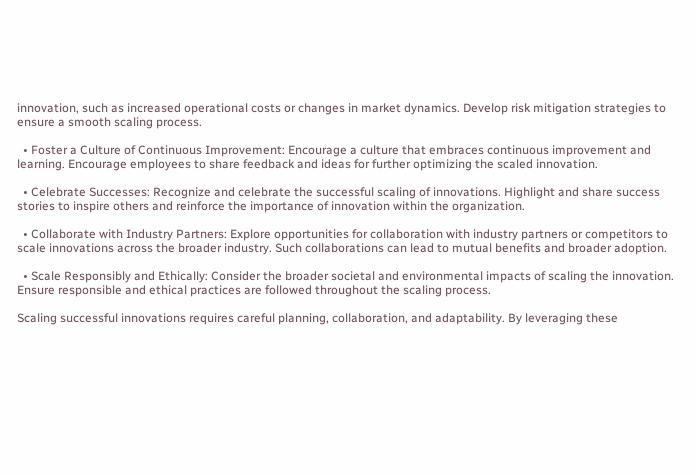innovation, such as increased operational costs or changes in market dynamics. Develop risk mitigation strategies to ensure a smooth scaling process.

  • Foster a Culture of Continuous Improvement: Encourage a culture that embraces continuous improvement and learning. Encourage employees to share feedback and ideas for further optimizing the scaled innovation.

  • Celebrate Successes: Recognize and celebrate the successful scaling of innovations. Highlight and share success stories to inspire others and reinforce the importance of innovation within the organization.

  • Collaborate with Industry Partners: Explore opportunities for collaboration with industry partners or competitors to scale innovations across the broader industry. Such collaborations can lead to mutual benefits and broader adoption.

  • Scale Responsibly and Ethically: Consider the broader societal and environmental impacts of scaling the innovation. Ensure responsible and ethical practices are followed throughout the scaling process.

Scaling successful innovations requires careful planning, collaboration, and adaptability. By leveraging these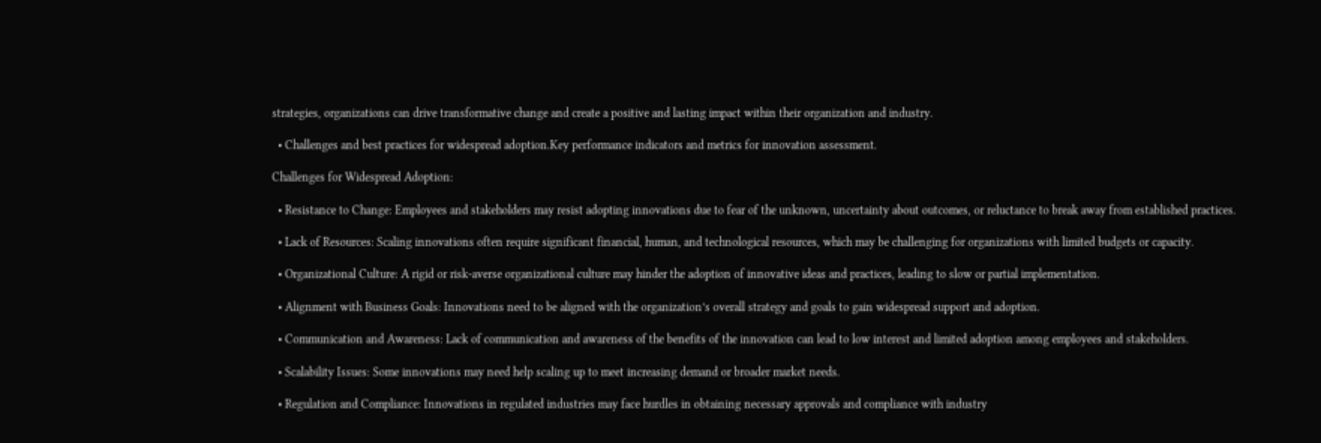strategies, organizations can drive transformative change and create a positive and lasting impact within their organization and industry.

  • Challenges and best practices for widespread adoption.Key performance indicators and metrics for innovation assessment.

Challenges for Widespread Adoption:

  • Resistance to Change: Employees and stakeholders may resist adopting innovations due to fear of the unknown, uncertainty about outcomes, or reluctance to break away from established practices.

  • Lack of Resources: Scaling innovations often require significant financial, human, and technological resources, which may be challenging for organizations with limited budgets or capacity.

  • Organizational Culture: A rigid or risk-averse organizational culture may hinder the adoption of innovative ideas and practices, leading to slow or partial implementation.

  • Alignment with Business Goals: Innovations need to be aligned with the organization’s overall strategy and goals to gain widespread support and adoption.

  • Communication and Awareness: Lack of communication and awareness of the benefits of the innovation can lead to low interest and limited adoption among employees and stakeholders.

  • Scalability Issues: Some innovations may need help scaling up to meet increasing demand or broader market needs.

  • Regulation and Compliance: Innovations in regulated industries may face hurdles in obtaining necessary approvals and compliance with industry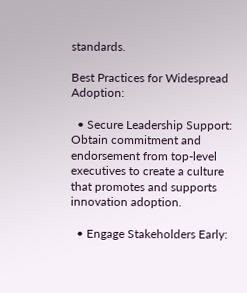standards.

Best Practices for Widespread Adoption:

  • Secure Leadership Support: Obtain commitment and endorsement from top-level executives to create a culture that promotes and supports innovation adoption.

  • Engage Stakeholders Early: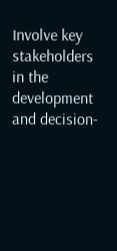Involve key stakeholders in the development and decision-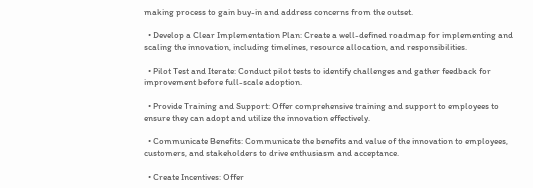making process to gain buy-in and address concerns from the outset.

  • Develop a Clear Implementation Plan: Create a well-defined roadmap for implementing and scaling the innovation, including timelines, resource allocation, and responsibilities.

  • Pilot Test and Iterate: Conduct pilot tests to identify challenges and gather feedback for improvement before full-scale adoption.

  • Provide Training and Support: Offer comprehensive training and support to employees to ensure they can adopt and utilize the innovation effectively.

  • Communicate Benefits: Communicate the benefits and value of the innovation to employees, customers, and stakeholders to drive enthusiasm and acceptance.

  • Create Incentives: Offer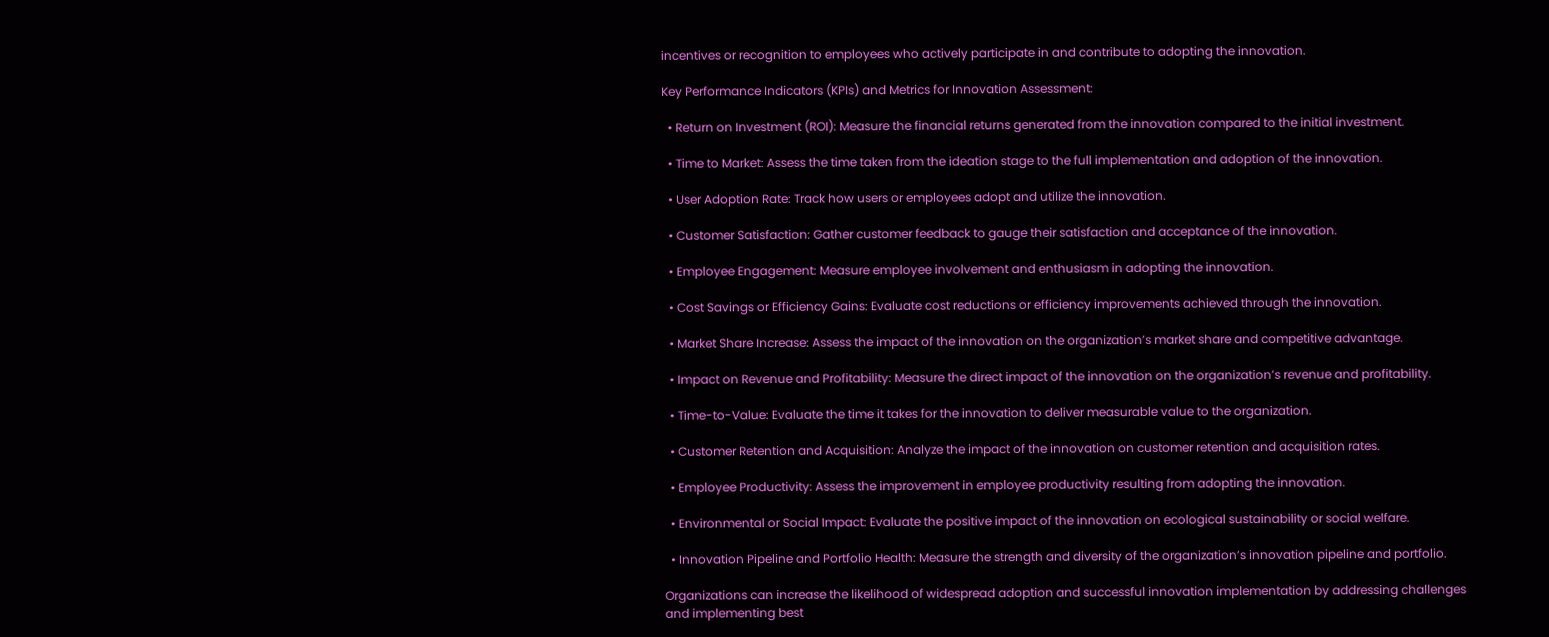incentives or recognition to employees who actively participate in and contribute to adopting the innovation.

Key Performance Indicators (KPIs) and Metrics for Innovation Assessment:

  • Return on Investment (ROI): Measure the financial returns generated from the innovation compared to the initial investment.

  • Time to Market: Assess the time taken from the ideation stage to the full implementation and adoption of the innovation.

  • User Adoption Rate: Track how users or employees adopt and utilize the innovation.

  • Customer Satisfaction: Gather customer feedback to gauge their satisfaction and acceptance of the innovation.

  • Employee Engagement: Measure employee involvement and enthusiasm in adopting the innovation.

  • Cost Savings or Efficiency Gains: Evaluate cost reductions or efficiency improvements achieved through the innovation.

  • Market Share Increase: Assess the impact of the innovation on the organization’s market share and competitive advantage.

  • Impact on Revenue and Profitability: Measure the direct impact of the innovation on the organization’s revenue and profitability.

  • Time-to-Value: Evaluate the time it takes for the innovation to deliver measurable value to the organization.

  • Customer Retention and Acquisition: Analyze the impact of the innovation on customer retention and acquisition rates.

  • Employee Productivity: Assess the improvement in employee productivity resulting from adopting the innovation.

  • Environmental or Social Impact: Evaluate the positive impact of the innovation on ecological sustainability or social welfare.

  • Innovation Pipeline and Portfolio Health: Measure the strength and diversity of the organization’s innovation pipeline and portfolio.

Organizations can increase the likelihood of widespread adoption and successful innovation implementation by addressing challenges and implementing best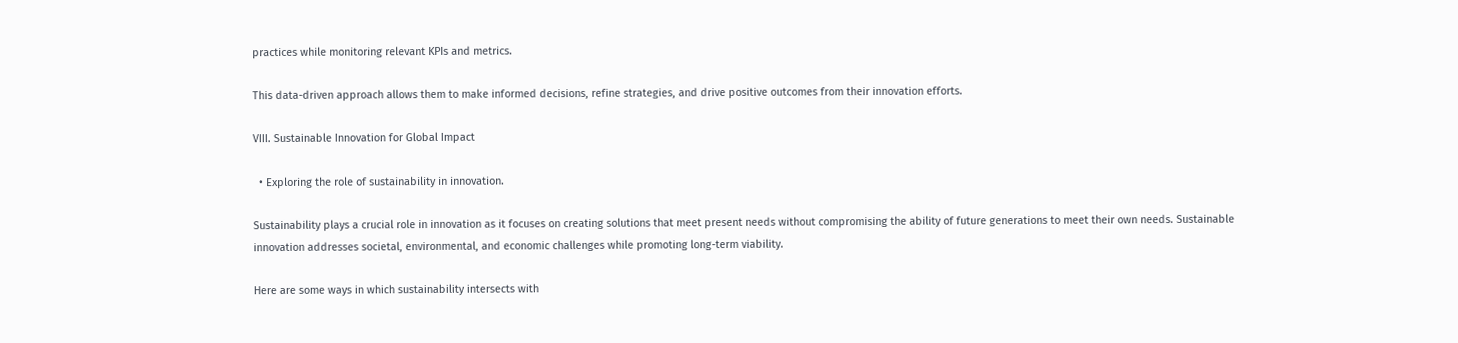practices while monitoring relevant KPIs and metrics.

This data-driven approach allows them to make informed decisions, refine strategies, and drive positive outcomes from their innovation efforts.

VIII. Sustainable Innovation for Global Impact

  • Exploring the role of sustainability in innovation.

Sustainability plays a crucial role in innovation as it focuses on creating solutions that meet present needs without compromising the ability of future generations to meet their own needs. Sustainable innovation addresses societal, environmental, and economic challenges while promoting long-term viability.

Here are some ways in which sustainability intersects with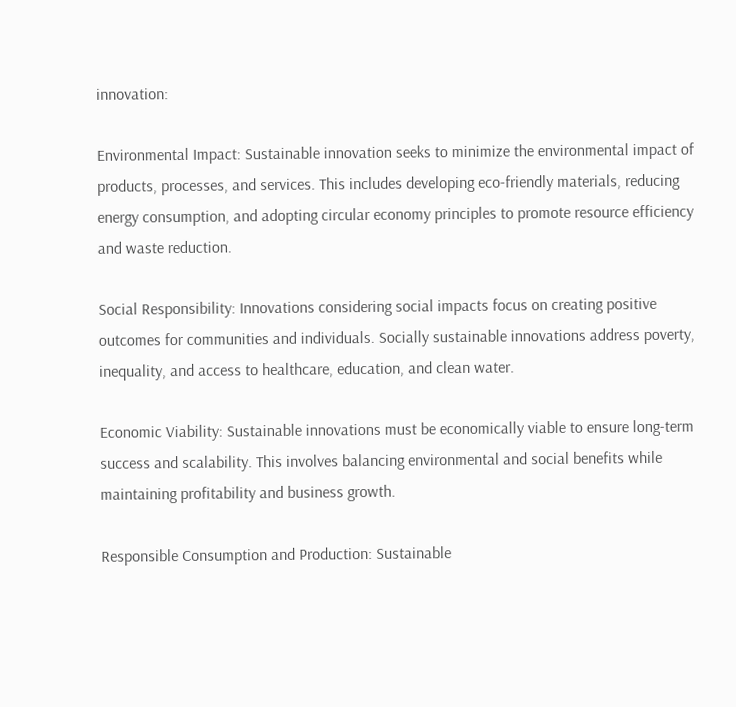innovation:

Environmental Impact: Sustainable innovation seeks to minimize the environmental impact of products, processes, and services. This includes developing eco-friendly materials, reducing energy consumption, and adopting circular economy principles to promote resource efficiency and waste reduction.

Social Responsibility: Innovations considering social impacts focus on creating positive outcomes for communities and individuals. Socially sustainable innovations address poverty, inequality, and access to healthcare, education, and clean water.

Economic Viability: Sustainable innovations must be economically viable to ensure long-term success and scalability. This involves balancing environmental and social benefits while maintaining profitability and business growth.

Responsible Consumption and Production: Sustainable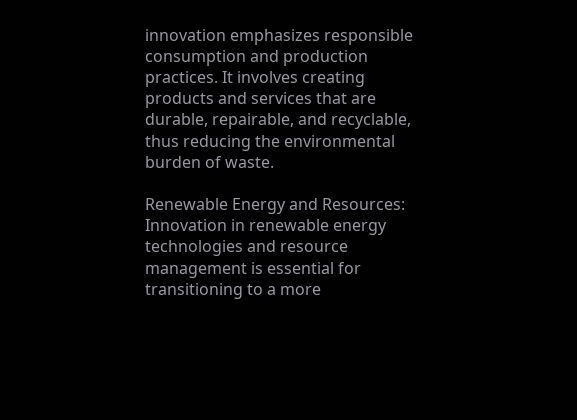innovation emphasizes responsible consumption and production practices. It involves creating products and services that are durable, repairable, and recyclable, thus reducing the environmental burden of waste.

Renewable Energy and Resources: Innovation in renewable energy technologies and resource management is essential for transitioning to a more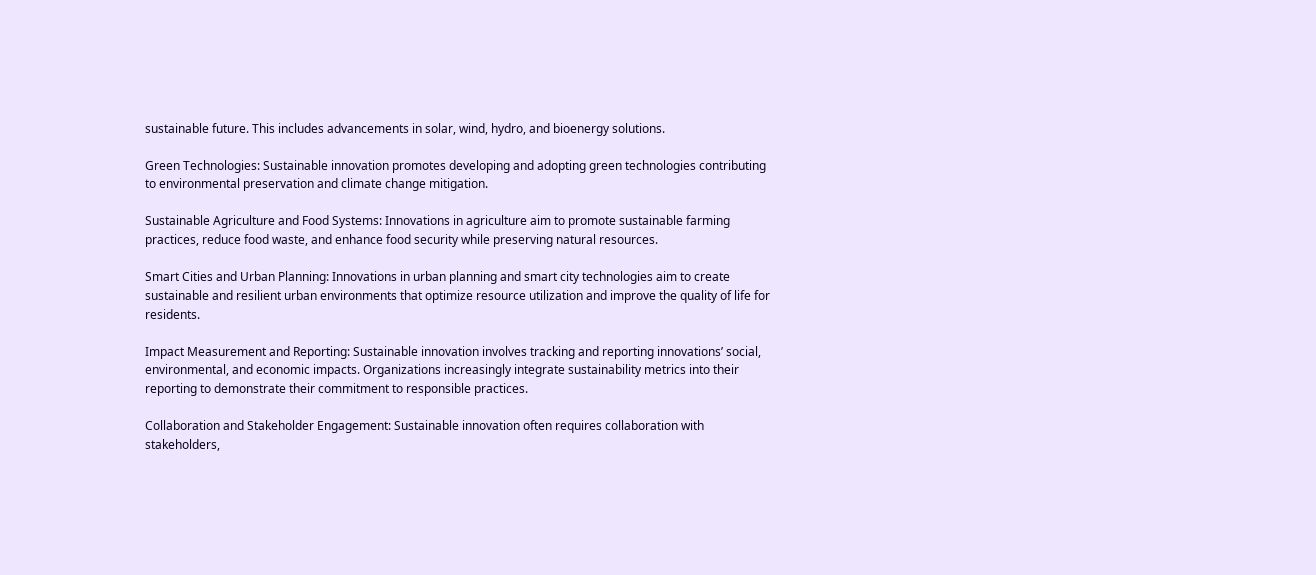sustainable future. This includes advancements in solar, wind, hydro, and bioenergy solutions.

Green Technologies: Sustainable innovation promotes developing and adopting green technologies contributing to environmental preservation and climate change mitigation.

Sustainable Agriculture and Food Systems: Innovations in agriculture aim to promote sustainable farming practices, reduce food waste, and enhance food security while preserving natural resources.

Smart Cities and Urban Planning: Innovations in urban planning and smart city technologies aim to create sustainable and resilient urban environments that optimize resource utilization and improve the quality of life for residents.

Impact Measurement and Reporting: Sustainable innovation involves tracking and reporting innovations’ social, environmental, and economic impacts. Organizations increasingly integrate sustainability metrics into their reporting to demonstrate their commitment to responsible practices.

Collaboration and Stakeholder Engagement: Sustainable innovation often requires collaboration with stakeholders,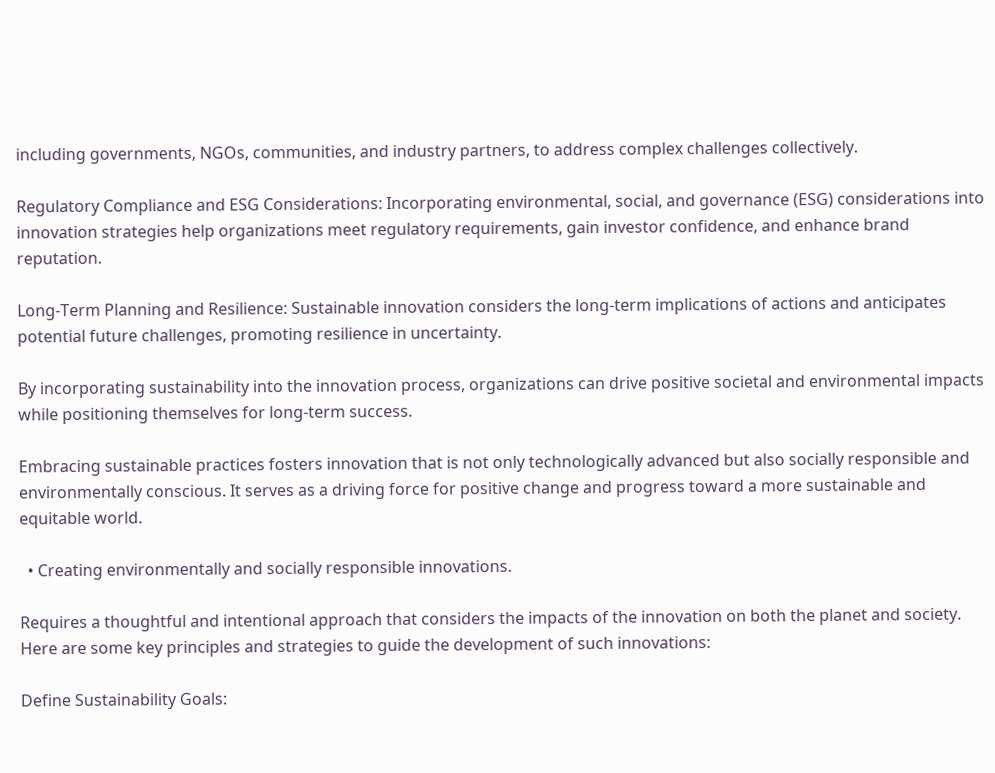including governments, NGOs, communities, and industry partners, to address complex challenges collectively.

Regulatory Compliance and ESG Considerations: Incorporating environmental, social, and governance (ESG) considerations into innovation strategies help organizations meet regulatory requirements, gain investor confidence, and enhance brand reputation.

Long-Term Planning and Resilience: Sustainable innovation considers the long-term implications of actions and anticipates potential future challenges, promoting resilience in uncertainty.

By incorporating sustainability into the innovation process, organizations can drive positive societal and environmental impacts while positioning themselves for long-term success.

Embracing sustainable practices fosters innovation that is not only technologically advanced but also socially responsible and environmentally conscious. It serves as a driving force for positive change and progress toward a more sustainable and equitable world.

  • Creating environmentally and socially responsible innovations.

Requires a thoughtful and intentional approach that considers the impacts of the innovation on both the planet and society. Here are some key principles and strategies to guide the development of such innovations:

Define Sustainability Goals: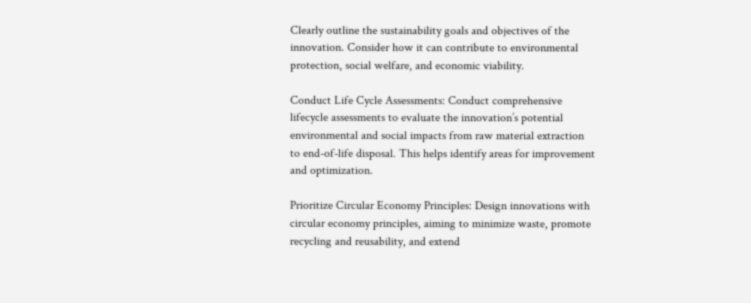Clearly outline the sustainability goals and objectives of the innovation. Consider how it can contribute to environmental protection, social welfare, and economic viability.

Conduct Life Cycle Assessments: Conduct comprehensive lifecycle assessments to evaluate the innovation’s potential environmental and social impacts from raw material extraction to end-of-life disposal. This helps identify areas for improvement and optimization.

Prioritize Circular Economy Principles: Design innovations with circular economy principles, aiming to minimize waste, promote recycling and reusability, and extend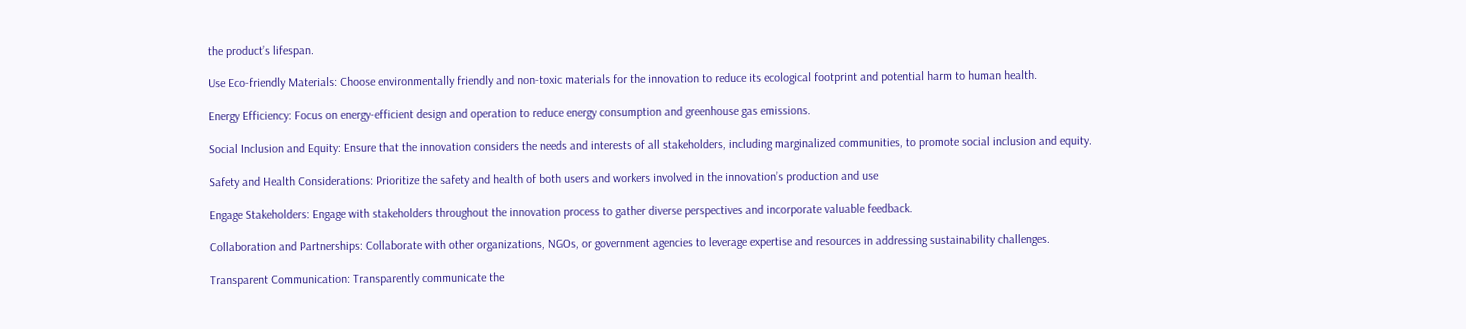the product’s lifespan.

Use Eco-friendly Materials: Choose environmentally friendly and non-toxic materials for the innovation to reduce its ecological footprint and potential harm to human health.

Energy Efficiency: Focus on energy-efficient design and operation to reduce energy consumption and greenhouse gas emissions.

Social Inclusion and Equity: Ensure that the innovation considers the needs and interests of all stakeholders, including marginalized communities, to promote social inclusion and equity.

Safety and Health Considerations: Prioritize the safety and health of both users and workers involved in the innovation’s production and use

Engage Stakeholders: Engage with stakeholders throughout the innovation process to gather diverse perspectives and incorporate valuable feedback.

Collaboration and Partnerships: Collaborate with other organizations, NGOs, or government agencies to leverage expertise and resources in addressing sustainability challenges.

Transparent Communication: Transparently communicate the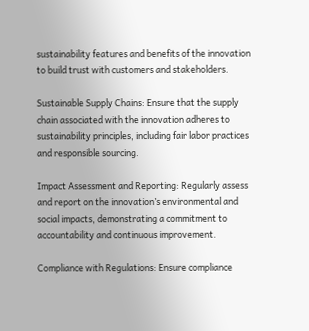sustainability features and benefits of the innovation to build trust with customers and stakeholders.

Sustainable Supply Chains: Ensure that the supply chain associated with the innovation adheres to sustainability principles, including fair labor practices and responsible sourcing.

Impact Assessment and Reporting: Regularly assess and report on the innovation’s environmental and social impacts, demonstrating a commitment to accountability and continuous improvement.

Compliance with Regulations: Ensure compliance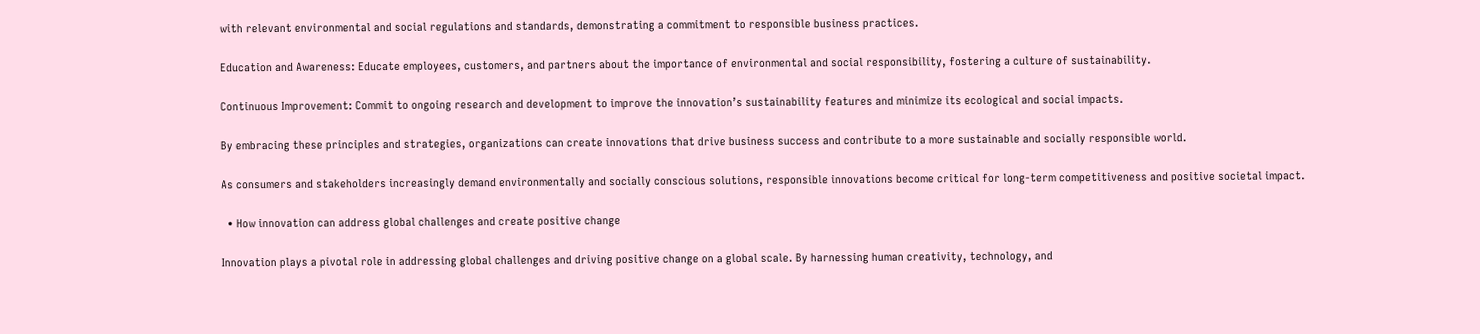with relevant environmental and social regulations and standards, demonstrating a commitment to responsible business practices.

Education and Awareness: Educate employees, customers, and partners about the importance of environmental and social responsibility, fostering a culture of sustainability.

Continuous Improvement: Commit to ongoing research and development to improve the innovation’s sustainability features and minimize its ecological and social impacts.

By embracing these principles and strategies, organizations can create innovations that drive business success and contribute to a more sustainable and socially responsible world.

As consumers and stakeholders increasingly demand environmentally and socially conscious solutions, responsible innovations become critical for long-term competitiveness and positive societal impact.

  • How innovation can address global challenges and create positive change

Innovation plays a pivotal role in addressing global challenges and driving positive change on a global scale. By harnessing human creativity, technology, and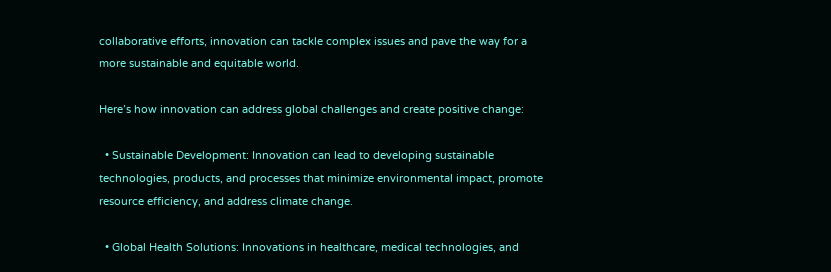collaborative efforts, innovation can tackle complex issues and pave the way for a more sustainable and equitable world.

Here’s how innovation can address global challenges and create positive change:

  • Sustainable Development: Innovation can lead to developing sustainable technologies, products, and processes that minimize environmental impact, promote resource efficiency, and address climate change.

  • Global Health Solutions: Innovations in healthcare, medical technologies, and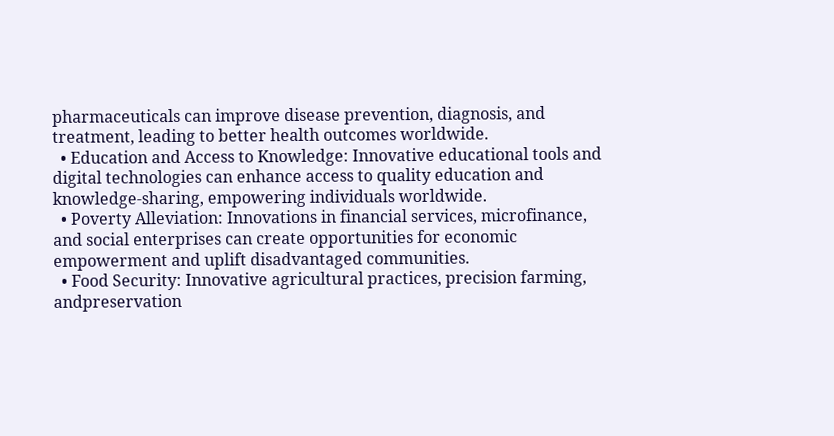pharmaceuticals can improve disease prevention, diagnosis, and treatment, leading to better health outcomes worldwide.
  • Education and Access to Knowledge: Innovative educational tools and digital technologies can enhance access to quality education and knowledge-sharing, empowering individuals worldwide.
  • Poverty Alleviation: Innovations in financial services, microfinance, and social enterprises can create opportunities for economic empowerment and uplift disadvantaged communities.
  • Food Security: Innovative agricultural practices, precision farming, andpreservation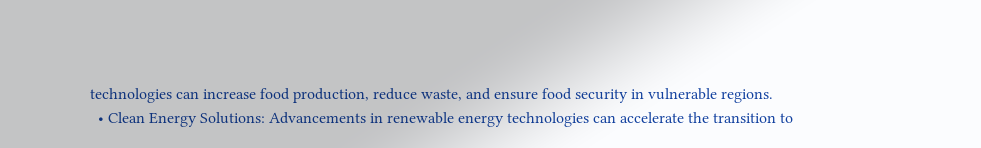technologies can increase food production, reduce waste, and ensure food security in vulnerable regions.
  • Clean Energy Solutions: Advancements in renewable energy technologies can accelerate the transition to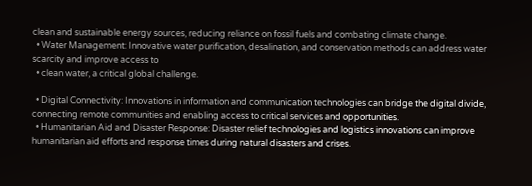clean and sustainable energy sources, reducing reliance on fossil fuels and combating climate change.
  • Water Management: Innovative water purification, desalination, and conservation methods can address water scarcity and improve access to
  • clean water, a critical global challenge.

  • Digital Connectivity: Innovations in information and communication technologies can bridge the digital divide, connecting remote communities and enabling access to critical services and opportunities.
  • Humanitarian Aid and Disaster Response: Disaster relief technologies and logistics innovations can improve humanitarian aid efforts and response times during natural disasters and crises.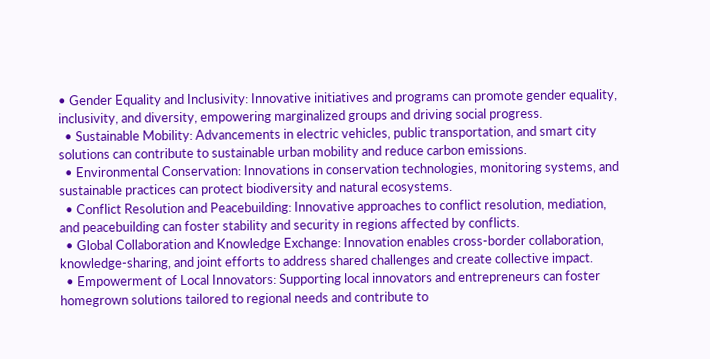• Gender Equality and Inclusivity: Innovative initiatives and programs can promote gender equality, inclusivity, and diversity, empowering marginalized groups and driving social progress.
  • Sustainable Mobility: Advancements in electric vehicles, public transportation, and smart city solutions can contribute to sustainable urban mobility and reduce carbon emissions.
  • Environmental Conservation: Innovations in conservation technologies, monitoring systems, and sustainable practices can protect biodiversity and natural ecosystems.
  • Conflict Resolution and Peacebuilding: Innovative approaches to conflict resolution, mediation, and peacebuilding can foster stability and security in regions affected by conflicts.
  • Global Collaboration and Knowledge Exchange: Innovation enables cross-border collaboration, knowledge-sharing, and joint efforts to address shared challenges and create collective impact.
  • Empowerment of Local Innovators: Supporting local innovators and entrepreneurs can foster homegrown solutions tailored to regional needs and contribute to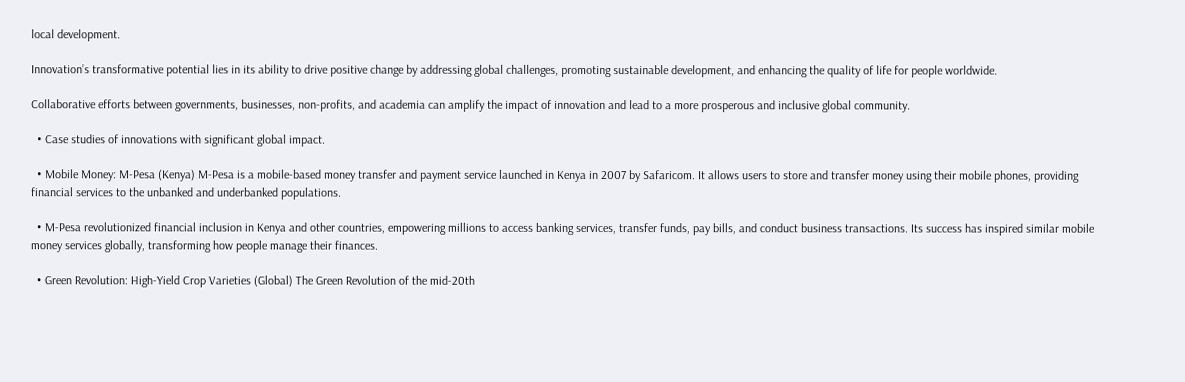local development.

Innovation’s transformative potential lies in its ability to drive positive change by addressing global challenges, promoting sustainable development, and enhancing the quality of life for people worldwide.

Collaborative efforts between governments, businesses, non-profits, and academia can amplify the impact of innovation and lead to a more prosperous and inclusive global community.

  • Case studies of innovations with significant global impact.

  • Mobile Money: M-Pesa (Kenya) M-Pesa is a mobile-based money transfer and payment service launched in Kenya in 2007 by Safaricom. It allows users to store and transfer money using their mobile phones, providing financial services to the unbanked and underbanked populations.

  • M-Pesa revolutionized financial inclusion in Kenya and other countries, empowering millions to access banking services, transfer funds, pay bills, and conduct business transactions. Its success has inspired similar mobile money services globally, transforming how people manage their finances.

  • Green Revolution: High-Yield Crop Varieties (Global) The Green Revolution of the mid-20th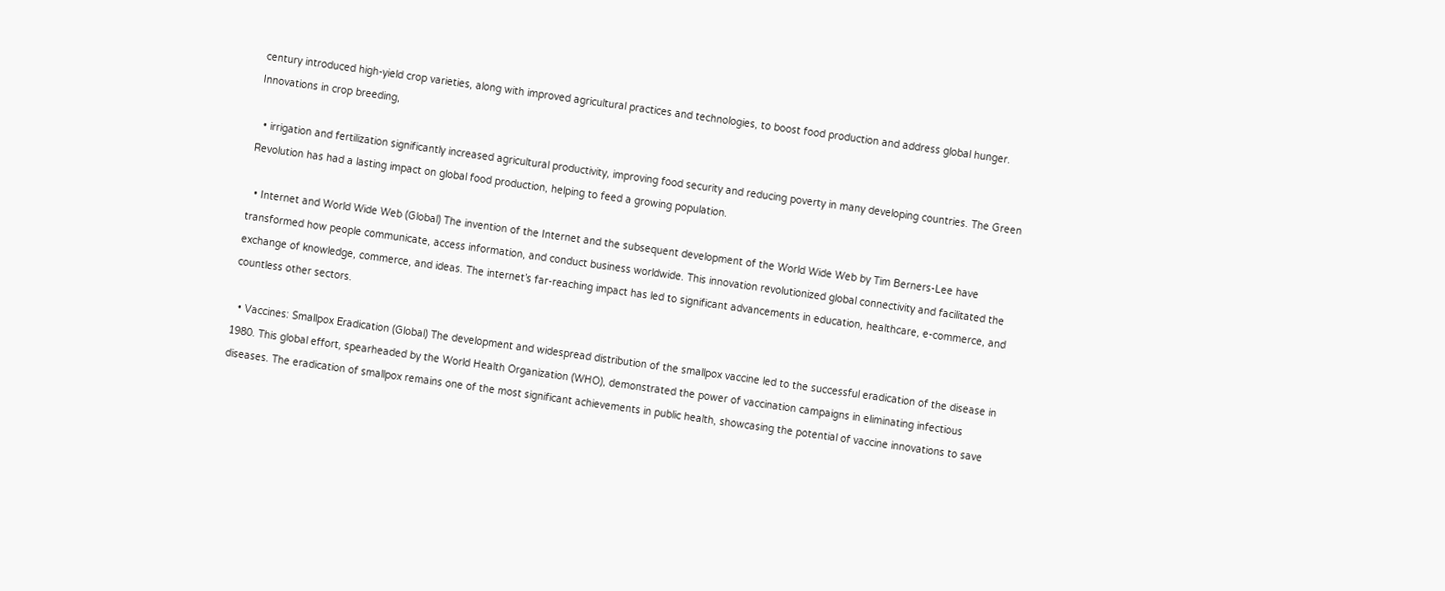century introduced high-yield crop varieties, along with improved agricultural practices and technologies, to boost food production and address global hunger. Innovations in crop breeding,

  • irrigation and fertilization significantly increased agricultural productivity, improving food security and reducing poverty in many developing countries. The Green Revolution has had a lasting impact on global food production, helping to feed a growing population.

  • Internet and World Wide Web (Global) The invention of the Internet and the subsequent development of the World Wide Web by Tim Berners-Lee have transformed how people communicate, access information, and conduct business worldwide. This innovation revolutionized global connectivity and facilitated the exchange of knowledge, commerce, and ideas. The internet’s far-reaching impact has led to significant advancements in education, healthcare, e-commerce, and countless other sectors.

  • Vaccines: Smallpox Eradication (Global) The development and widespread distribution of the smallpox vaccine led to the successful eradication of the disease in 1980. This global effort, spearheaded by the World Health Organization (WHO), demonstrated the power of vaccination campaigns in eliminating infectious diseases. The eradication of smallpox remains one of the most significant achievements in public health, showcasing the potential of vaccine innovations to save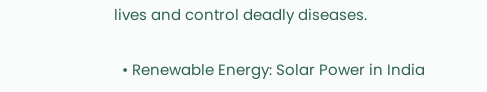lives and control deadly diseases.

  • Renewable Energy: Solar Power in India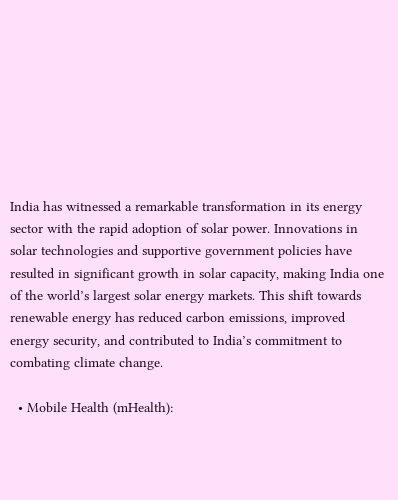India has witnessed a remarkable transformation in its energy sector with the rapid adoption of solar power. Innovations in solar technologies and supportive government policies have resulted in significant growth in solar capacity, making India one of the world’s largest solar energy markets. This shift towards renewable energy has reduced carbon emissions, improved energy security, and contributed to India’s commitment to combating climate change.

  • Mobile Health (mHealth):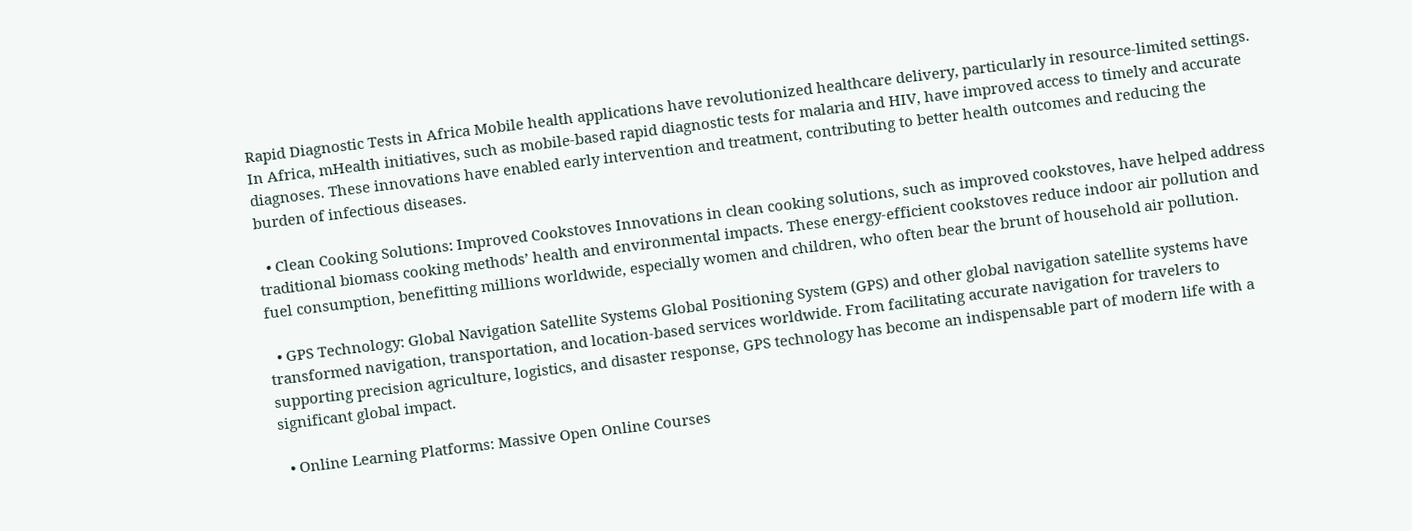Rapid Diagnostic Tests in Africa Mobile health applications have revolutionized healthcare delivery, particularly in resource-limited settings. In Africa, mHealth initiatives, such as mobile-based rapid diagnostic tests for malaria and HIV, have improved access to timely and accurate diagnoses. These innovations have enabled early intervention and treatment, contributing to better health outcomes and reducing the burden of infectious diseases.

  • Clean Cooking Solutions: Improved Cookstoves Innovations in clean cooking solutions, such as improved cookstoves, have helped address traditional biomass cooking methods’ health and environmental impacts. These energy-efficient cookstoves reduce indoor air pollution and fuel consumption, benefitting millions worldwide, especially women and children, who often bear the brunt of household air pollution.

  • GPS Technology: Global Navigation Satellite Systems Global Positioning System (GPS) and other global navigation satellite systems have transformed navigation, transportation, and location-based services worldwide. From facilitating accurate navigation for travelers to supporting precision agriculture, logistics, and disaster response, GPS technology has become an indispensable part of modern life with a significant global impact.

  • Online Learning Platforms: Massive Open Online Courses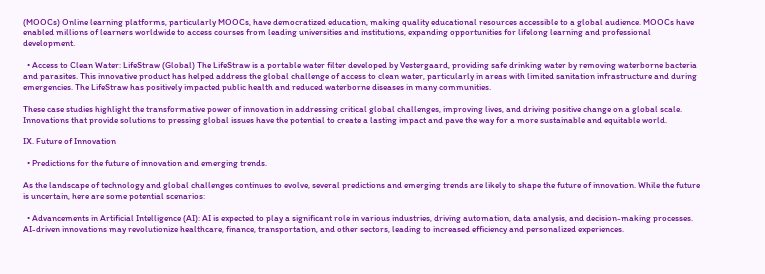(MOOCs) Online learning platforms, particularly MOOCs, have democratized education, making quality educational resources accessible to a global audience. MOOCs have enabled millions of learners worldwide to access courses from leading universities and institutions, expanding opportunities for lifelong learning and professional development.

  • Access to Clean Water: LifeStraw (Global) The LifeStraw is a portable water filter developed by Vestergaard, providing safe drinking water by removing waterborne bacteria and parasites. This innovative product has helped address the global challenge of access to clean water, particularly in areas with limited sanitation infrastructure and during emergencies. The LifeStraw has positively impacted public health and reduced waterborne diseases in many communities.

These case studies highlight the transformative power of innovation in addressing critical global challenges, improving lives, and driving positive change on a global scale. Innovations that provide solutions to pressing global issues have the potential to create a lasting impact and pave the way for a more sustainable and equitable world.

IX. Future of Innovation

  • Predictions for the future of innovation and emerging trends.

As the landscape of technology and global challenges continues to evolve, several predictions and emerging trends are likely to shape the future of innovation. While the future is uncertain, here are some potential scenarios:

  • Advancements in Artificial Intelligence (AI): AI is expected to play a significant role in various industries, driving automation, data analysis, and decision-making processes. AI-driven innovations may revolutionize healthcare, finance, transportation, and other sectors, leading to increased efficiency and personalized experiences.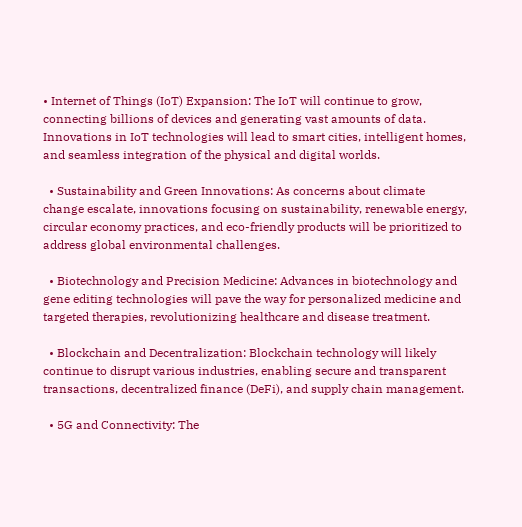• Internet of Things (IoT) Expansion: The IoT will continue to grow, connecting billions of devices and generating vast amounts of data. Innovations in IoT technologies will lead to smart cities, intelligent homes, and seamless integration of the physical and digital worlds.

  • Sustainability and Green Innovations: As concerns about climate change escalate, innovations focusing on sustainability, renewable energy, circular economy practices, and eco-friendly products will be prioritized to address global environmental challenges.

  • Biotechnology and Precision Medicine: Advances in biotechnology and gene editing technologies will pave the way for personalized medicine and targeted therapies, revolutionizing healthcare and disease treatment.

  • Blockchain and Decentralization: Blockchain technology will likely continue to disrupt various industries, enabling secure and transparent transactions, decentralized finance (DeFi), and supply chain management.

  • 5G and Connectivity: The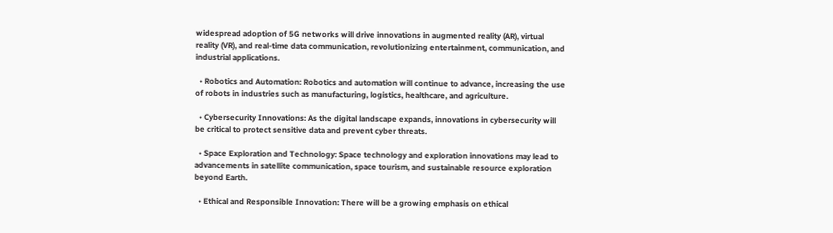widespread adoption of 5G networks will drive innovations in augmented reality (AR), virtual reality (VR), and real-time data communication, revolutionizing entertainment, communication, and industrial applications.

  • Robotics and Automation: Robotics and automation will continue to advance, increasing the use of robots in industries such as manufacturing, logistics, healthcare, and agriculture.

  • Cybersecurity Innovations: As the digital landscape expands, innovations in cybersecurity will be critical to protect sensitive data and prevent cyber threats.

  • Space Exploration and Technology: Space technology and exploration innovations may lead to advancements in satellite communication, space tourism, and sustainable resource exploration beyond Earth.

  • Ethical and Responsible Innovation: There will be a growing emphasis on ethical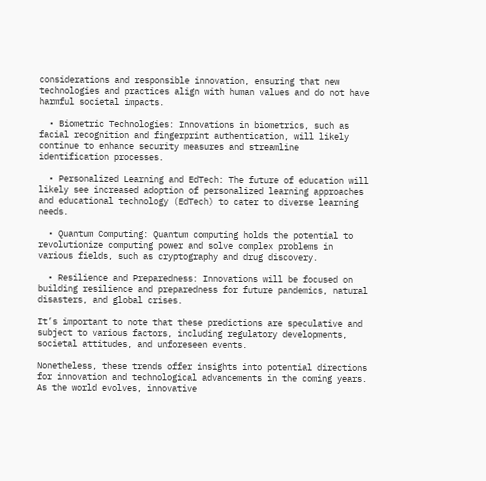considerations and responsible innovation, ensuring that new technologies and practices align with human values and do not have harmful societal impacts.

  • Biometric Technologies: Innovations in biometrics, such as facial recognition and fingerprint authentication, will likely continue to enhance security measures and streamline identification processes.

  • Personalized Learning and EdTech: The future of education will likely see increased adoption of personalized learning approaches and educational technology (EdTech) to cater to diverse learning needs.

  • Quantum Computing: Quantum computing holds the potential to revolutionize computing power and solve complex problems in various fields, such as cryptography and drug discovery.

  • Resilience and Preparedness: Innovations will be focused on building resilience and preparedness for future pandemics, natural disasters, and global crises.

It’s important to note that these predictions are speculative and subject to various factors, including regulatory developments, societal attitudes, and unforeseen events.

Nonetheless, these trends offer insights into potential directions for innovation and technological advancements in the coming years. As the world evolves, innovative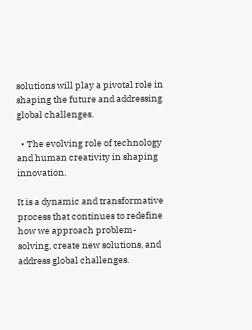solutions will play a pivotal role in shaping the future and addressing global challenges.

  • The evolving role of technology and human creativity in shaping innovation.

It is a dynamic and transformative process that continues to redefine how we approach problem-solving, create new solutions, and address global challenges.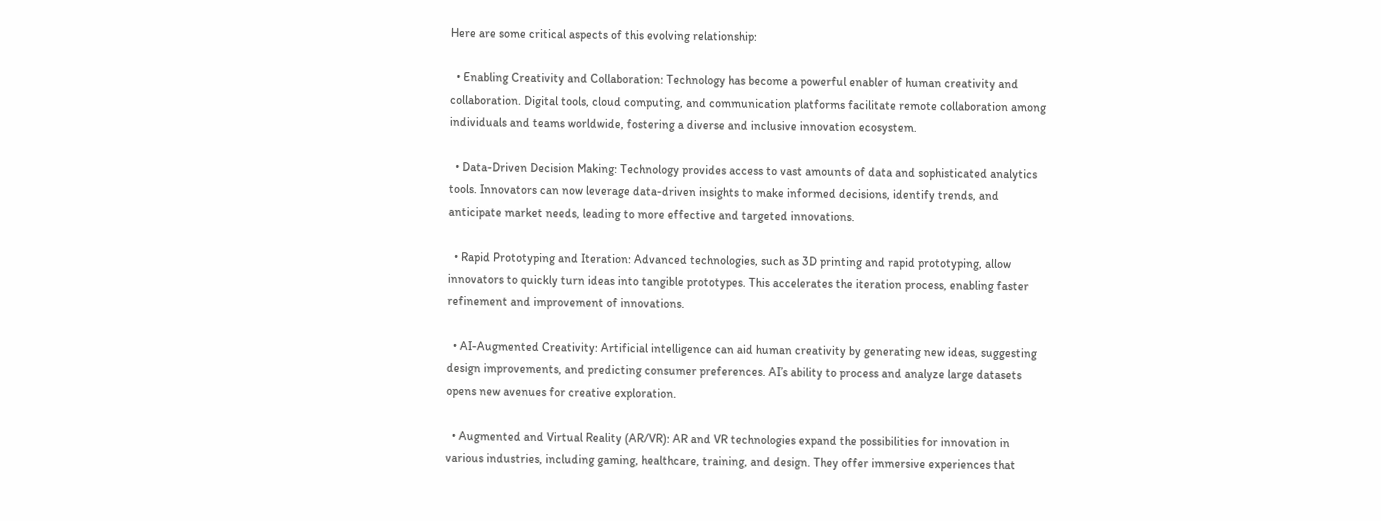Here are some critical aspects of this evolving relationship:

  • Enabling Creativity and Collaboration: Technology has become a powerful enabler of human creativity and collaboration. Digital tools, cloud computing, and communication platforms facilitate remote collaboration among individuals and teams worldwide, fostering a diverse and inclusive innovation ecosystem.

  • Data-Driven Decision Making: Technology provides access to vast amounts of data and sophisticated analytics tools. Innovators can now leverage data-driven insights to make informed decisions, identify trends, and anticipate market needs, leading to more effective and targeted innovations.

  • Rapid Prototyping and Iteration: Advanced technologies, such as 3D printing and rapid prototyping, allow innovators to quickly turn ideas into tangible prototypes. This accelerates the iteration process, enabling faster refinement and improvement of innovations.

  • AI-Augmented Creativity: Artificial intelligence can aid human creativity by generating new ideas, suggesting design improvements, and predicting consumer preferences. AI’s ability to process and analyze large datasets opens new avenues for creative exploration.

  • Augmented and Virtual Reality (AR/VR): AR and VR technologies expand the possibilities for innovation in various industries, including gaming, healthcare, training, and design. They offer immersive experiences that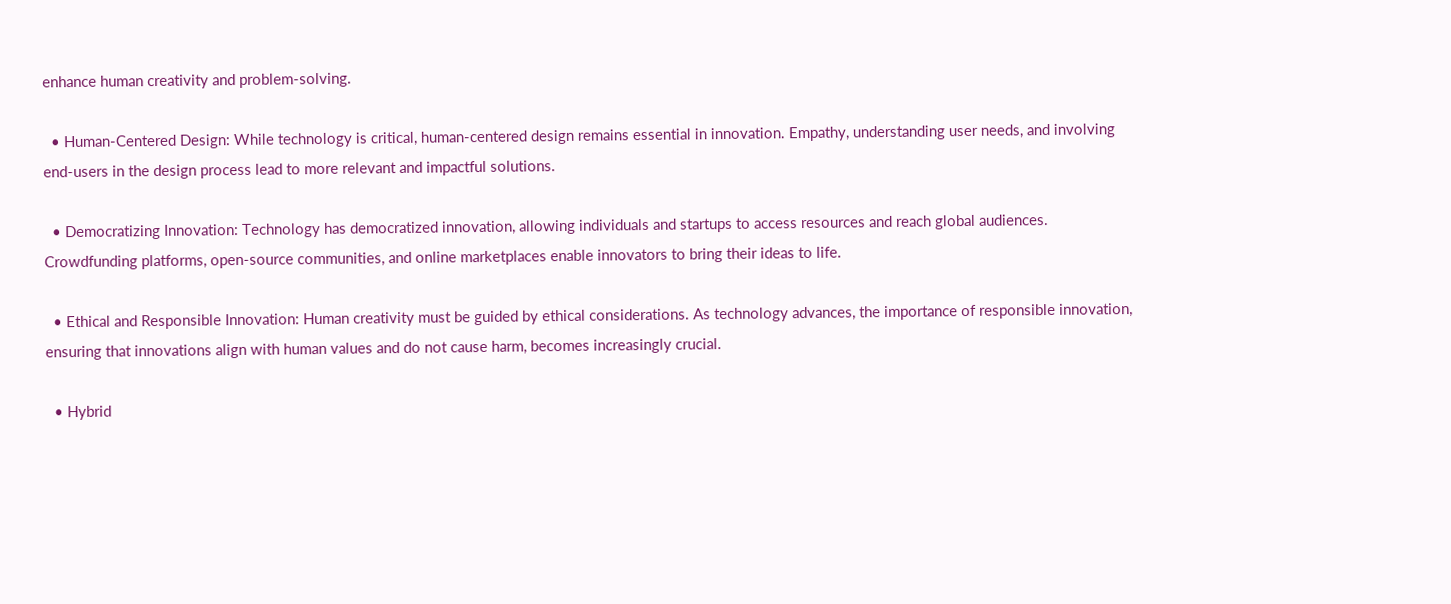enhance human creativity and problem-solving.

  • Human-Centered Design: While technology is critical, human-centered design remains essential in innovation. Empathy, understanding user needs, and involving end-users in the design process lead to more relevant and impactful solutions.

  • Democratizing Innovation: Technology has democratized innovation, allowing individuals and startups to access resources and reach global audiences. Crowdfunding platforms, open-source communities, and online marketplaces enable innovators to bring their ideas to life.

  • Ethical and Responsible Innovation: Human creativity must be guided by ethical considerations. As technology advances, the importance of responsible innovation, ensuring that innovations align with human values and do not cause harm, becomes increasingly crucial.

  • Hybrid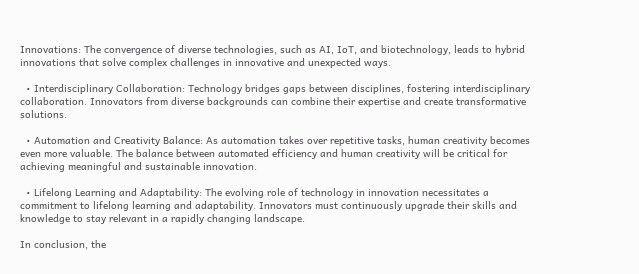Innovations: The convergence of diverse technologies, such as AI, IoT, and biotechnology, leads to hybrid innovations that solve complex challenges in innovative and unexpected ways.

  • Interdisciplinary Collaboration: Technology bridges gaps between disciplines, fostering interdisciplinary collaboration. Innovators from diverse backgrounds can combine their expertise and create transformative solutions.

  • Automation and Creativity Balance: As automation takes over repetitive tasks, human creativity becomes even more valuable. The balance between automated efficiency and human creativity will be critical for achieving meaningful and sustainable innovation.

  • Lifelong Learning and Adaptability: The evolving role of technology in innovation necessitates a commitment to lifelong learning and adaptability. Innovators must continuously upgrade their skills and knowledge to stay relevant in a rapidly changing landscape.

In conclusion, the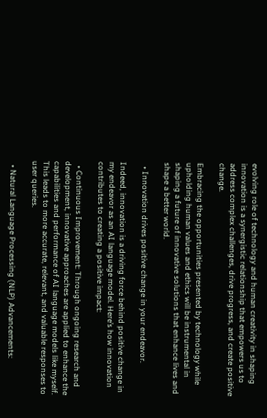evolving role of technology and human creativity in shaping innovation is a synergistic relationship that empowers us to address complex challenges, drive progress, and create positive change.

Embracing the opportunities presented by technology while upholding human values and ethics will be instrumental in shaping a future of innovative solutions that enhance lives and shape a better world.

  • Innovation drives positive change in your endeavor.

Indeed, innovation is a driving force behind positive change in my endeavor as an AI language model. Here’s how innovation contributes to creating a positive impact:

  • Continuous Improvement: Through ongoing research and development, innovative approaches are applied to enhance the capabilities and performance of AI language models like myself. This leads to more accurate, relevant, and valuable responses to user queries.

  • Natural Language Processing (NLP) Advancements: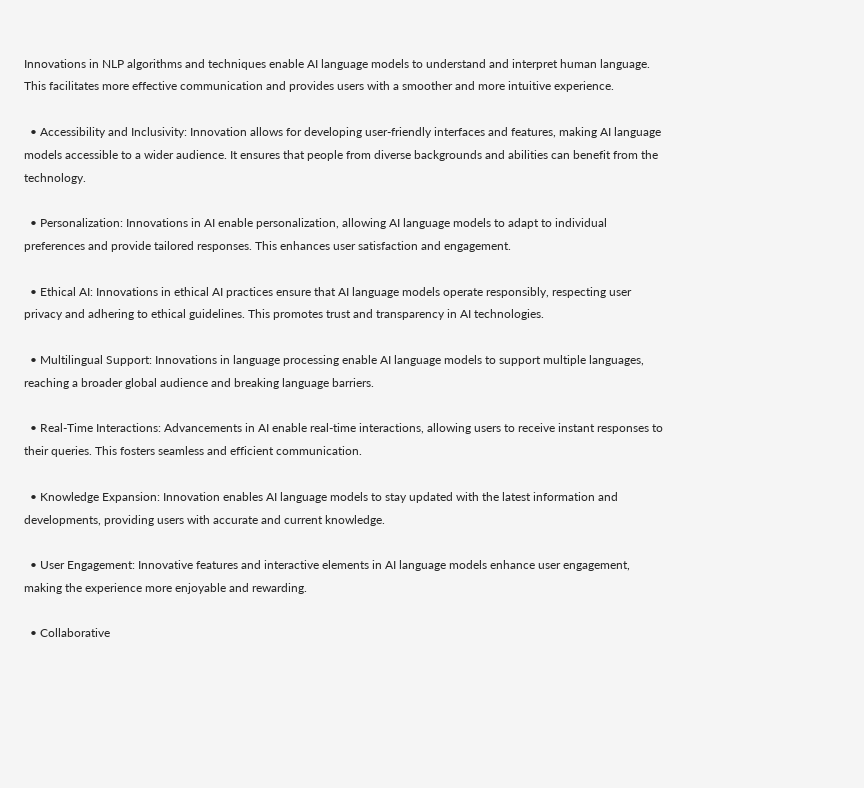Innovations in NLP algorithms and techniques enable AI language models to understand and interpret human language. This facilitates more effective communication and provides users with a smoother and more intuitive experience.

  • Accessibility and Inclusivity: Innovation allows for developing user-friendly interfaces and features, making AI language models accessible to a wider audience. It ensures that people from diverse backgrounds and abilities can benefit from the technology.

  • Personalization: Innovations in AI enable personalization, allowing AI language models to adapt to individual preferences and provide tailored responses. This enhances user satisfaction and engagement.

  • Ethical AI: Innovations in ethical AI practices ensure that AI language models operate responsibly, respecting user privacy and adhering to ethical guidelines. This promotes trust and transparency in AI technologies.

  • Multilingual Support: Innovations in language processing enable AI language models to support multiple languages, reaching a broader global audience and breaking language barriers.

  • Real-Time Interactions: Advancements in AI enable real-time interactions, allowing users to receive instant responses to their queries. This fosters seamless and efficient communication.

  • Knowledge Expansion: Innovation enables AI language models to stay updated with the latest information and developments, providing users with accurate and current knowledge.

  • User Engagement: Innovative features and interactive elements in AI language models enhance user engagement, making the experience more enjoyable and rewarding.

  • Collaborative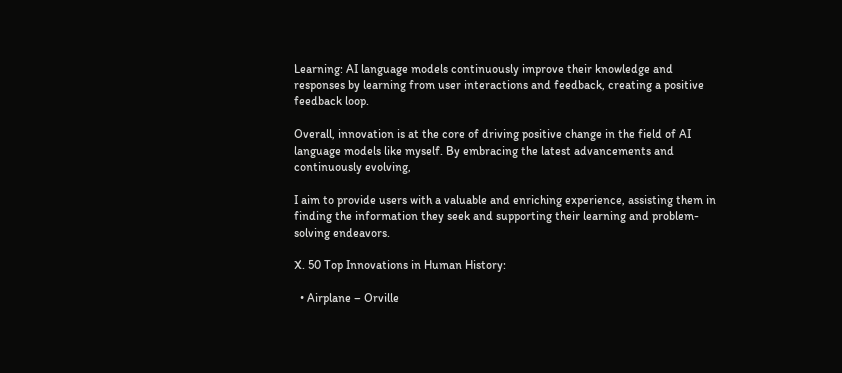Learning: AI language models continuously improve their knowledge and responses by learning from user interactions and feedback, creating a positive feedback loop.

Overall, innovation is at the core of driving positive change in the field of AI language models like myself. By embracing the latest advancements and continuously evolving,

I aim to provide users with a valuable and enriching experience, assisting them in finding the information they seek and supporting their learning and problem-solving endeavors.

X. 50 Top Innovations in Human History:

  • Airplane – Orville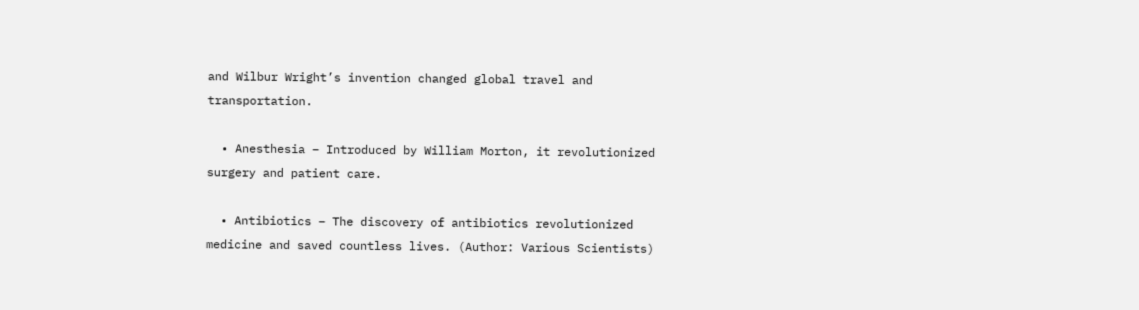and Wilbur Wright’s invention changed global travel and transportation.

  • Anesthesia – Introduced by William Morton, it revolutionized surgery and patient care.

  • Antibiotics – The discovery of antibiotics revolutionized medicine and saved countless lives. (Author: Various Scientists)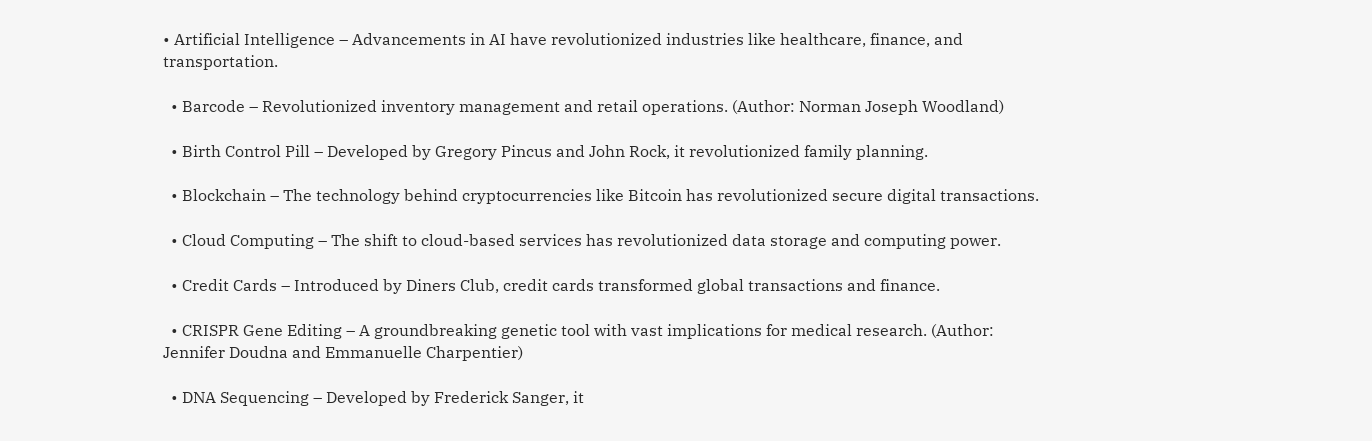• Artificial Intelligence – Advancements in AI have revolutionized industries like healthcare, finance, and transportation.

  • Barcode – Revolutionized inventory management and retail operations. (Author: Norman Joseph Woodland)

  • Birth Control Pill – Developed by Gregory Pincus and John Rock, it revolutionized family planning.

  • Blockchain – The technology behind cryptocurrencies like Bitcoin has revolutionized secure digital transactions.

  • Cloud Computing – The shift to cloud-based services has revolutionized data storage and computing power.

  • Credit Cards – Introduced by Diners Club, credit cards transformed global transactions and finance.

  • CRISPR Gene Editing – A groundbreaking genetic tool with vast implications for medical research. (Author: Jennifer Doudna and Emmanuelle Charpentier)

  • DNA Sequencing – Developed by Frederick Sanger, it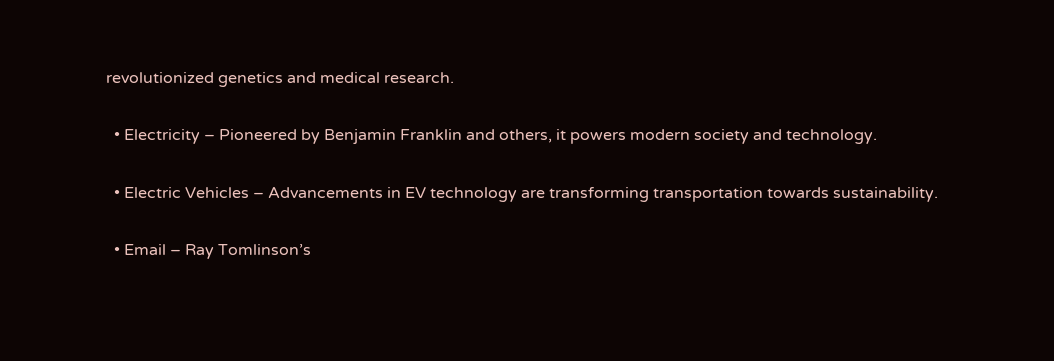revolutionized genetics and medical research.

  • Electricity – Pioneered by Benjamin Franklin and others, it powers modern society and technology.

  • Electric Vehicles – Advancements in EV technology are transforming transportation towards sustainability.

  • Email – Ray Tomlinson’s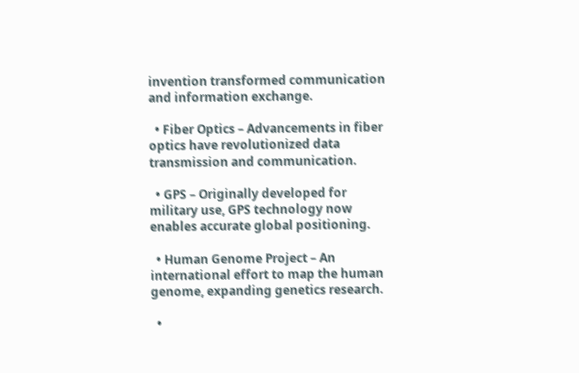invention transformed communication and information exchange.

  • Fiber Optics – Advancements in fiber optics have revolutionized data transmission and communication.

  • GPS – Originally developed for military use, GPS technology now enables accurate global positioning.

  • Human Genome Project – An international effort to map the human genome, expanding genetics research.

  •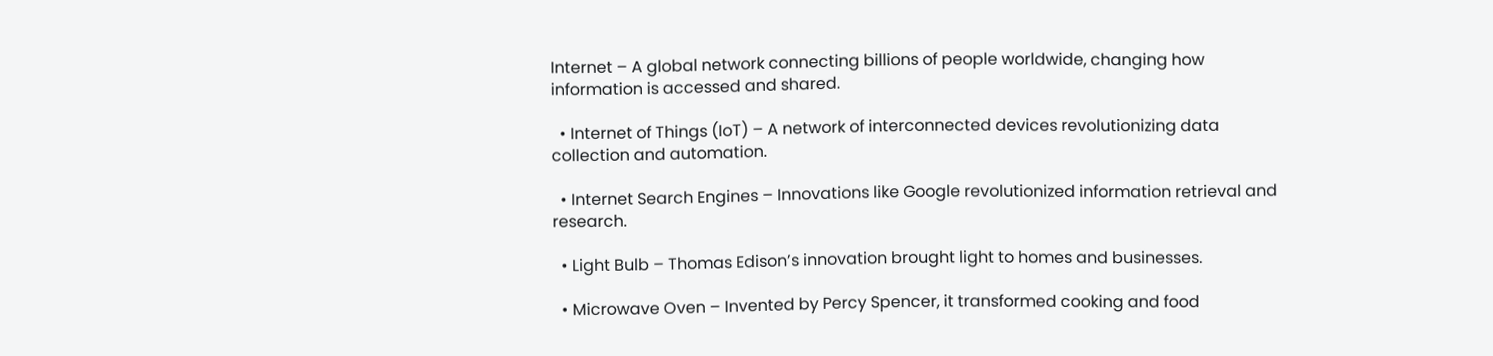Internet – A global network connecting billions of people worldwide, changing how information is accessed and shared.

  • Internet of Things (IoT) – A network of interconnected devices revolutionizing data collection and automation.

  • Internet Search Engines – Innovations like Google revolutionized information retrieval and research.

  • Light Bulb – Thomas Edison’s innovation brought light to homes and businesses.

  • Microwave Oven – Invented by Percy Spencer, it transformed cooking and food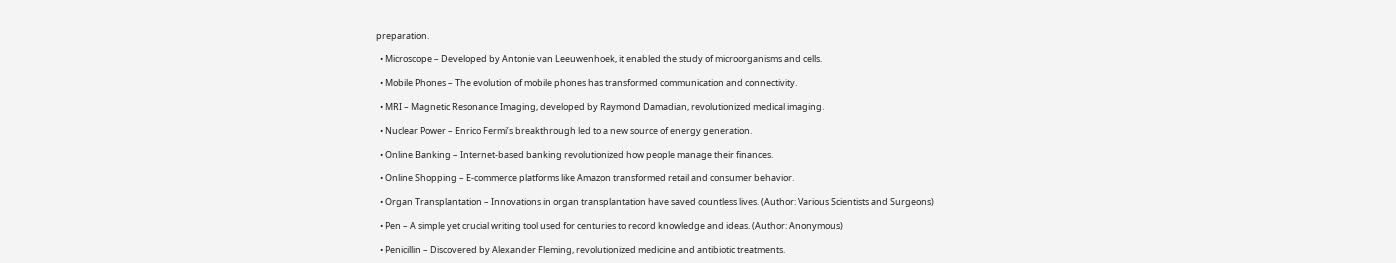preparation.

  • Microscope – Developed by Antonie van Leeuwenhoek, it enabled the study of microorganisms and cells.

  • Mobile Phones – The evolution of mobile phones has transformed communication and connectivity.

  • MRI – Magnetic Resonance Imaging, developed by Raymond Damadian, revolutionized medical imaging.

  • Nuclear Power – Enrico Fermi’s breakthrough led to a new source of energy generation.

  • Online Banking – Internet-based banking revolutionized how people manage their finances.

  • Online Shopping – E-commerce platforms like Amazon transformed retail and consumer behavior.

  • Organ Transplantation – Innovations in organ transplantation have saved countless lives. (Author: Various Scientists and Surgeons)

  • Pen – A simple yet crucial writing tool used for centuries to record knowledge and ideas. (Author: Anonymous)

  • Penicillin – Discovered by Alexander Fleming, revolutionized medicine and antibiotic treatments.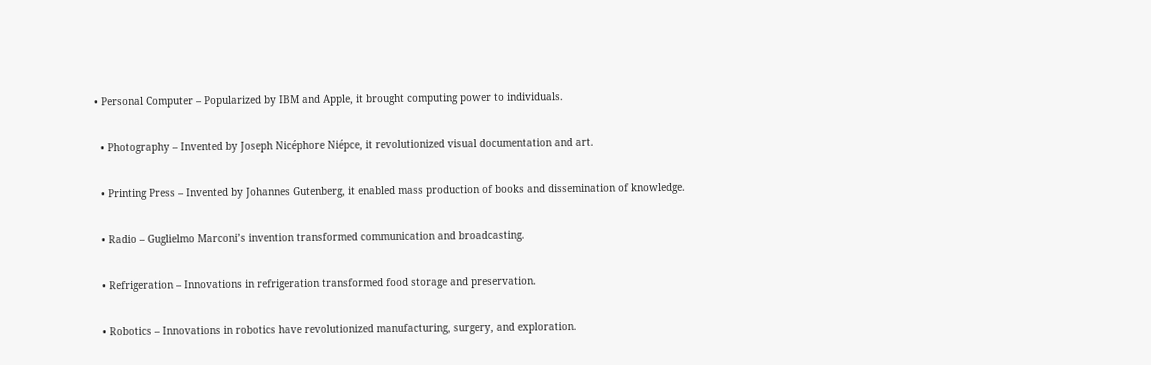• Personal Computer – Popularized by IBM and Apple, it brought computing power to individuals.

  • Photography – Invented by Joseph Nicéphore Niépce, it revolutionized visual documentation and art.

  • Printing Press – Invented by Johannes Gutenberg, it enabled mass production of books and dissemination of knowledge.

  • Radio – Guglielmo Marconi’s invention transformed communication and broadcasting.

  • Refrigeration – Innovations in refrigeration transformed food storage and preservation.

  • Robotics – Innovations in robotics have revolutionized manufacturing, surgery, and exploration.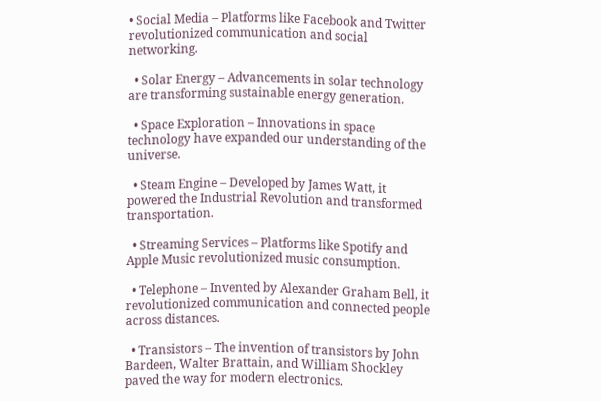• Social Media – Platforms like Facebook and Twitter revolutionized communication and social networking.

  • Solar Energy – Advancements in solar technology are transforming sustainable energy generation.

  • Space Exploration – Innovations in space technology have expanded our understanding of the universe.

  • Steam Engine – Developed by James Watt, it powered the Industrial Revolution and transformed transportation.

  • Streaming Services – Platforms like Spotify and Apple Music revolutionized music consumption.

  • Telephone – Invented by Alexander Graham Bell, it revolutionized communication and connected people across distances.

  • Transistors – The invention of transistors by John Bardeen, Walter Brattain, and William Shockley paved the way for modern electronics.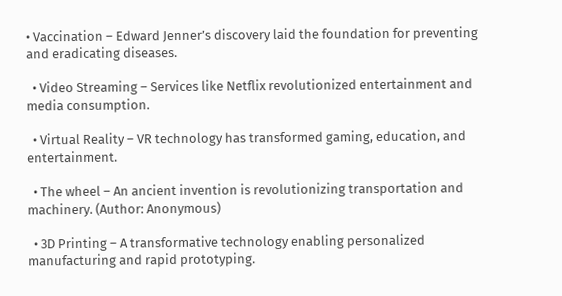• Vaccination – Edward Jenner’s discovery laid the foundation for preventing and eradicating diseases.

  • Video Streaming – Services like Netflix revolutionized entertainment and media consumption.

  • Virtual Reality – VR technology has transformed gaming, education, and entertainment.

  • The wheel – An ancient invention is revolutionizing transportation and machinery. (Author: Anonymous)

  • 3D Printing – A transformative technology enabling personalized manufacturing and rapid prototyping.